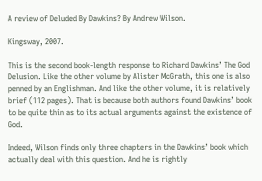A review of Deluded By Dawkins? By Andrew Wilson.

Kingsway, 2007.

This is the second book-length response to Richard Dawkins’ The God Delusion. Like the other volume by Alister McGrath, this one is also penned by an Englishman. And like the other volume, it is relatively brief (112 pages). That is because both authors found Dawkins’ book to be quite thin as to its actual arguments against the existence of God.

Indeed, Wilson finds only three chapters in the Dawkins’ book which actually deal with this question. And he is rightly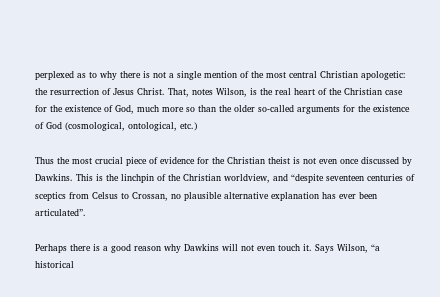perplexed as to why there is not a single mention of the most central Christian apologetic: the resurrection of Jesus Christ. That, notes Wilson, is the real heart of the Christian case for the existence of God, much more so than the older so-called arguments for the existence of God (cosmological, ontological, etc.)

Thus the most crucial piece of evidence for the Christian theist is not even once discussed by Dawkins. This is the linchpin of the Christian worldview, and “despite seventeen centuries of sceptics from Celsus to Crossan, no plausible alternative explanation has ever been articulated”.

Perhaps there is a good reason why Dawkins will not even touch it. Says Wilson, “a historical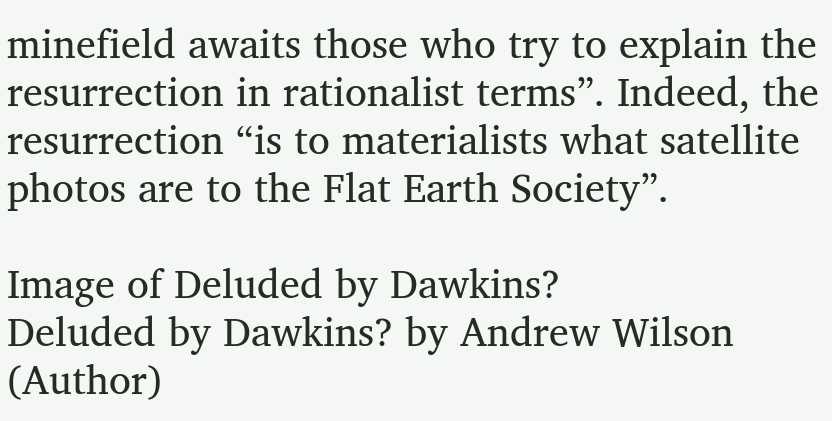minefield awaits those who try to explain the resurrection in rationalist terms”. Indeed, the resurrection “is to materialists what satellite photos are to the Flat Earth Society”.

Image of Deluded by Dawkins?
Deluded by Dawkins? by Andrew Wilson (Author)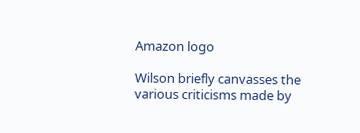Amazon logo

Wilson briefly canvasses the various criticisms made by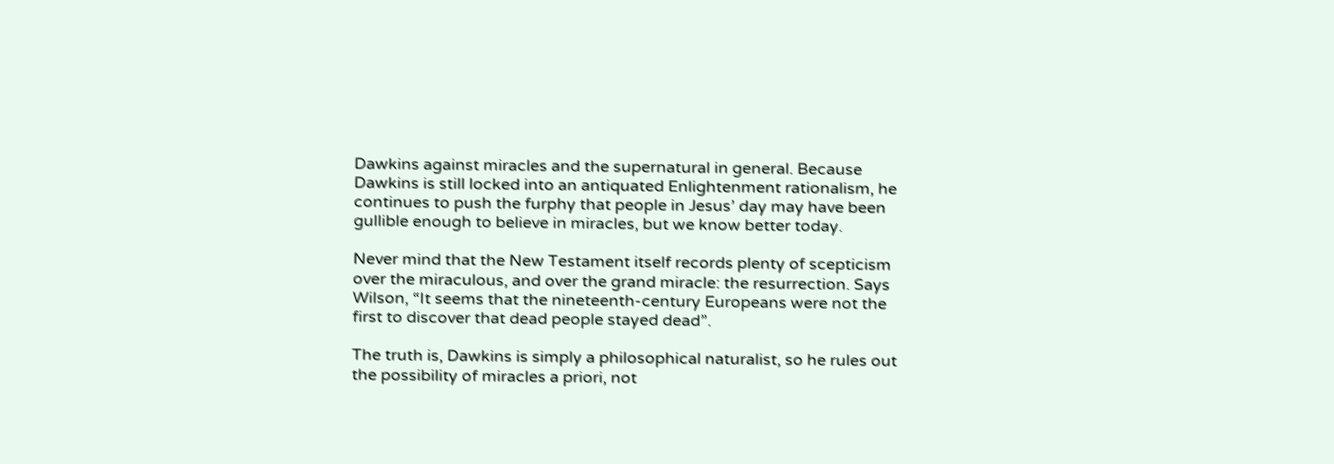Dawkins against miracles and the supernatural in general. Because Dawkins is still locked into an antiquated Enlightenment rationalism, he continues to push the furphy that people in Jesus’ day may have been gullible enough to believe in miracles, but we know better today.

Never mind that the New Testament itself records plenty of scepticism over the miraculous, and over the grand miracle: the resurrection. Says Wilson, “It seems that the nineteenth-century Europeans were not the first to discover that dead people stayed dead”.

The truth is, Dawkins is simply a philosophical naturalist, so he rules out the possibility of miracles a priori, not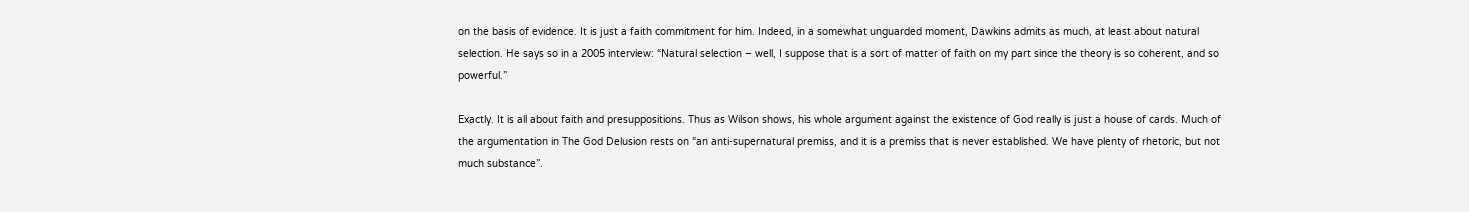on the basis of evidence. It is just a faith commitment for him. Indeed, in a somewhat unguarded moment, Dawkins admits as much, at least about natural selection. He says so in a 2005 interview: “Natural selection – well, I suppose that is a sort of matter of faith on my part since the theory is so coherent, and so powerful.”

Exactly. It is all about faith and presuppositions. Thus as Wilson shows, his whole argument against the existence of God really is just a house of cards. Much of the argumentation in The God Delusion rests on “an anti-supernatural premiss, and it is a premiss that is never established. We have plenty of rhetoric, but not much substance”.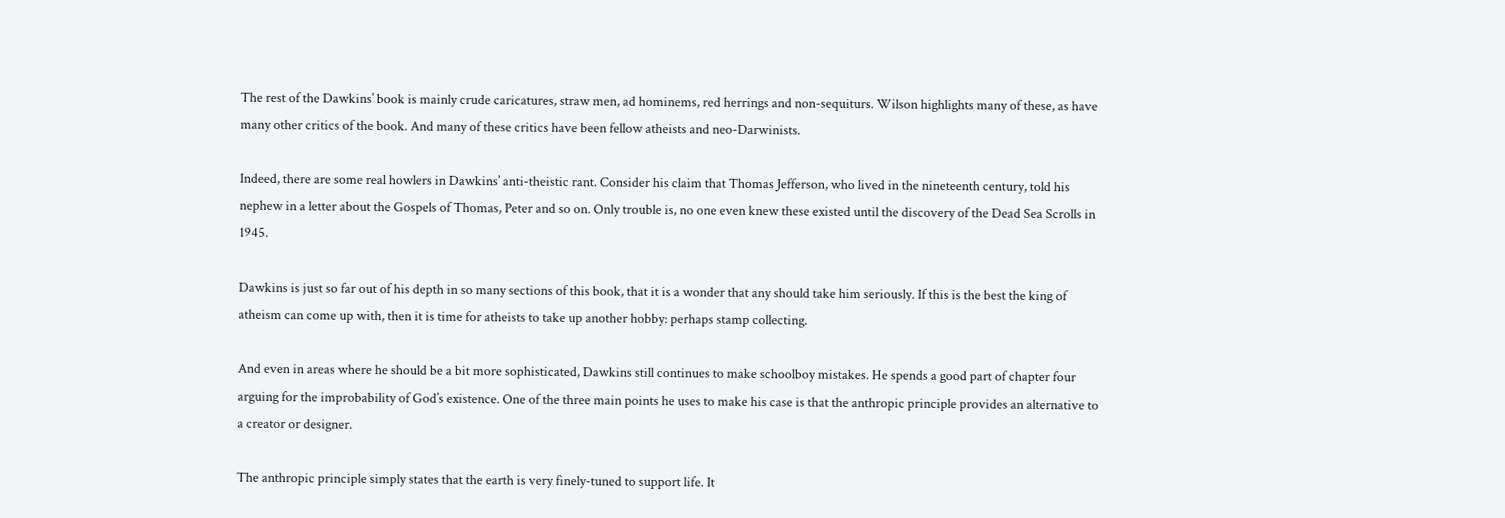The rest of the Dawkins’ book is mainly crude caricatures, straw men, ad hominems, red herrings and non-sequiturs. Wilson highlights many of these, as have many other critics of the book. And many of these critics have been fellow atheists and neo-Darwinists.

Indeed, there are some real howlers in Dawkins’ anti-theistic rant. Consider his claim that Thomas Jefferson, who lived in the nineteenth century, told his nephew in a letter about the Gospels of Thomas, Peter and so on. Only trouble is, no one even knew these existed until the discovery of the Dead Sea Scrolls in 1945.

Dawkins is just so far out of his depth in so many sections of this book, that it is a wonder that any should take him seriously. If this is the best the king of atheism can come up with, then it is time for atheists to take up another hobby: perhaps stamp collecting.

And even in areas where he should be a bit more sophisticated, Dawkins still continues to make schoolboy mistakes. He spends a good part of chapter four arguing for the improbability of God’s existence. One of the three main points he uses to make his case is that the anthropic principle provides an alternative to a creator or designer.

The anthropic principle simply states that the earth is very finely-tuned to support life. It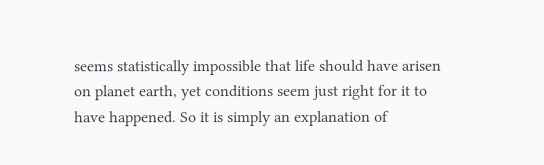seems statistically impossible that life should have arisen on planet earth, yet conditions seem just right for it to have happened. So it is simply an explanation of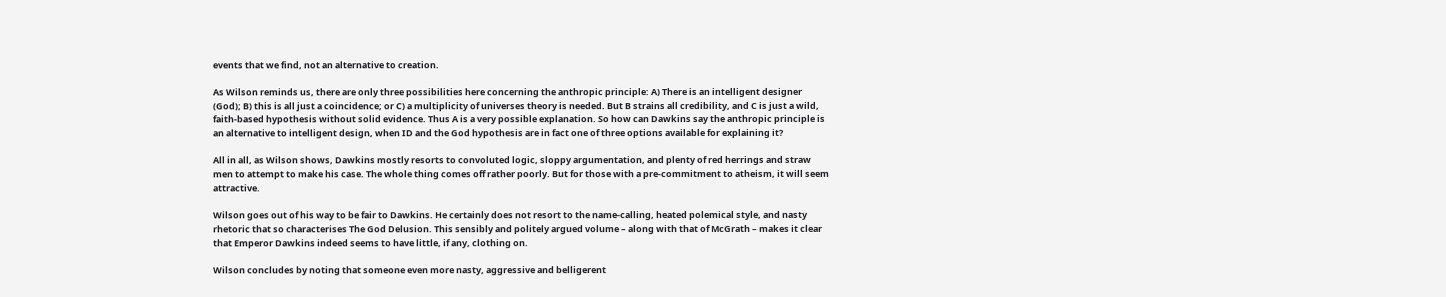events that we find, not an alternative to creation.

As Wilson reminds us, there are only three possibilities here concerning the anthropic principle: A) There is an intelligent designer (God); B) this is all just a coincidence; or C) a multiplicity of universes theory is needed. But B strains all credibility, and C is just a wild, faith-based hypothesis without solid evidence. Thus A is a very possible explanation. So how can Dawkins say the anthropic principle is an alternative to intelligent design, when ID and the God hypothesis are in fact one of three options available for explaining it?

All in all, as Wilson shows, Dawkins mostly resorts to convoluted logic, sloppy argumentation, and plenty of red herrings and straw men to attempt to make his case. The whole thing comes off rather poorly. But for those with a pre-commitment to atheism, it will seem attractive.

Wilson goes out of his way to be fair to Dawkins. He certainly does not resort to the name-calling, heated polemical style, and nasty rhetoric that so characterises The God Delusion. This sensibly and politely argued volume – along with that of McGrath – makes it clear that Emperor Dawkins indeed seems to have little, if any, clothing on.

Wilson concludes by noting that someone even more nasty, aggressive and belligerent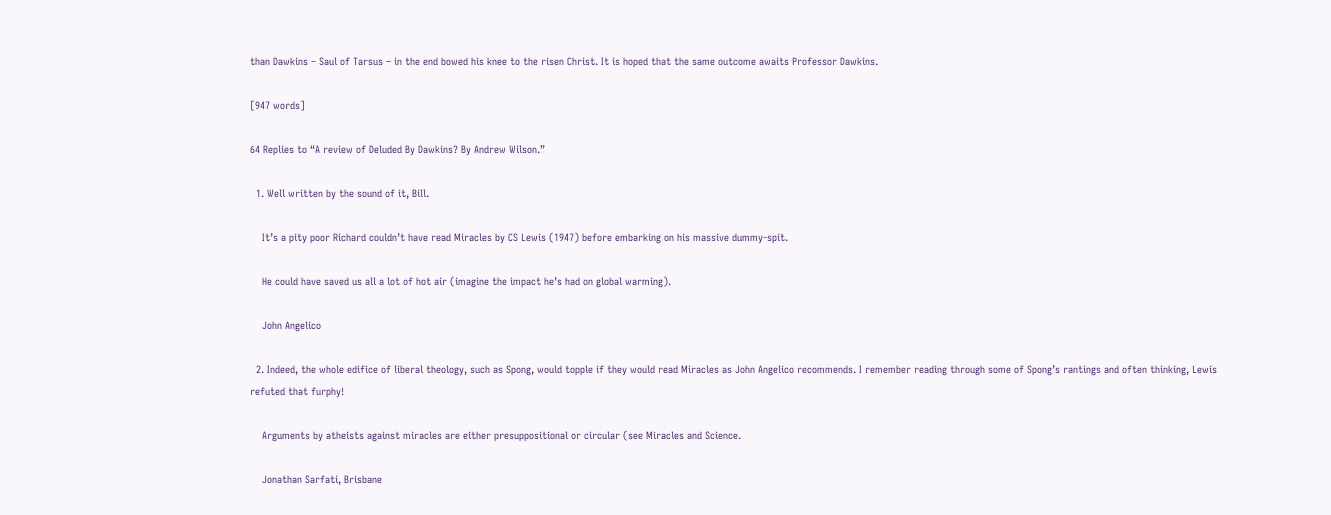than Dawkins – Saul of Tarsus – in the end bowed his knee to the risen Christ. It is hoped that the same outcome awaits Professor Dawkins.

[947 words]

64 Replies to “A review of Deluded By Dawkins? By Andrew Wilson.”

  1. Well written by the sound of it, Bill.

    It’s a pity poor Richard couldn’t have read Miracles by CS Lewis (1947) before embarking on his massive dummy-spit.

    He could have saved us all a lot of hot air (imagine the impact he’s had on global warming).

    John Angelico

  2. Indeed, the whole edifice of liberal theology, such as Spong, would topple if they would read Miracles as John Angelico recommends. I remember reading through some of Spong’s rantings and often thinking, Lewis refuted that furphy!

    Arguments by atheists against miracles are either presuppositional or circular (see Miracles and Science.

    Jonathan Sarfati, Brisbane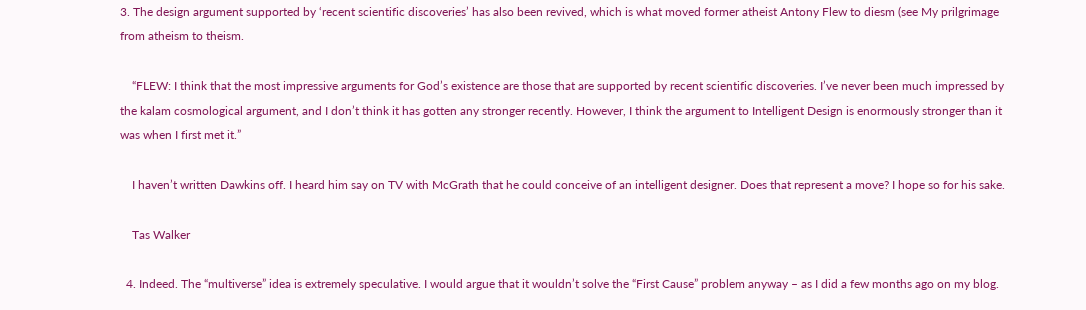3. The design argument supported by ‘recent scientific discoveries’ has also been revived, which is what moved former atheist Antony Flew to diesm (see My prilgrimage from atheism to theism.

    “FLEW: I think that the most impressive arguments for God’s existence are those that are supported by recent scientific discoveries. I’ve never been much impressed by the kalam cosmological argument, and I don’t think it has gotten any stronger recently. However, I think the argument to Intelligent Design is enormously stronger than it was when I first met it.”

    I haven’t written Dawkins off. I heard him say on TV with McGrath that he could conceive of an intelligent designer. Does that represent a move? I hope so for his sake.

    Tas Walker

  4. Indeed. The “multiverse” idea is extremely speculative. I would argue that it wouldn’t solve the “First Cause” problem anyway – as I did a few months ago on my blog.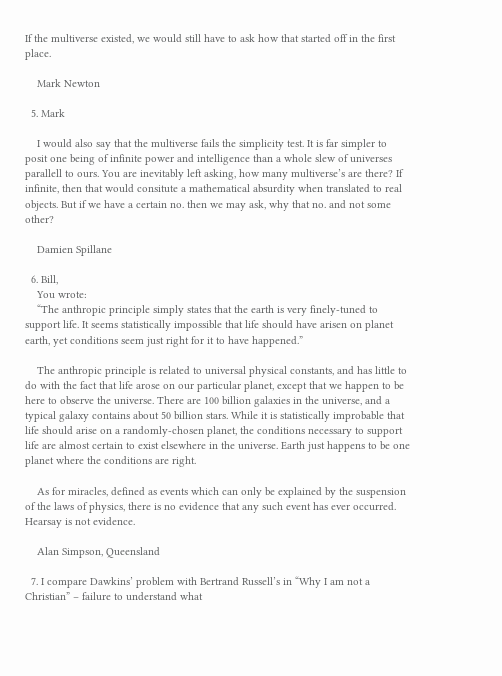If the multiverse existed, we would still have to ask how that started off in the first place.

    Mark Newton

  5. Mark

    I would also say that the multiverse fails the simplicity test. It is far simpler to posit one being of infinite power and intelligence than a whole slew of universes parallell to ours. You are inevitably left asking, how many multiverse’s are there? If infinite, then that would consitute a mathematical absurdity when translated to real objects. But if we have a certain no. then we may ask, why that no. and not some other?

    Damien Spillane

  6. Bill,
    You wrote:
    “The anthropic principle simply states that the earth is very finely-tuned to support life. It seems statistically impossible that life should have arisen on planet earth, yet conditions seem just right for it to have happened.”

    The anthropic principle is related to universal physical constants, and has little to do with the fact that life arose on our particular planet, except that we happen to be here to observe the universe. There are 100 billion galaxies in the universe, and a typical galaxy contains about 50 billion stars. While it is statistically improbable that life should arise on a randomly-chosen planet, the conditions necessary to support life are almost certain to exist elsewhere in the universe. Earth just happens to be one planet where the conditions are right.

    As for miracles, defined as events which can only be explained by the suspension of the laws of physics, there is no evidence that any such event has ever occurred. Hearsay is not evidence.

    Alan Simpson, Queensland

  7. I compare Dawkins’ problem with Bertrand Russell’s in “Why I am not a Christian” – failure to understand what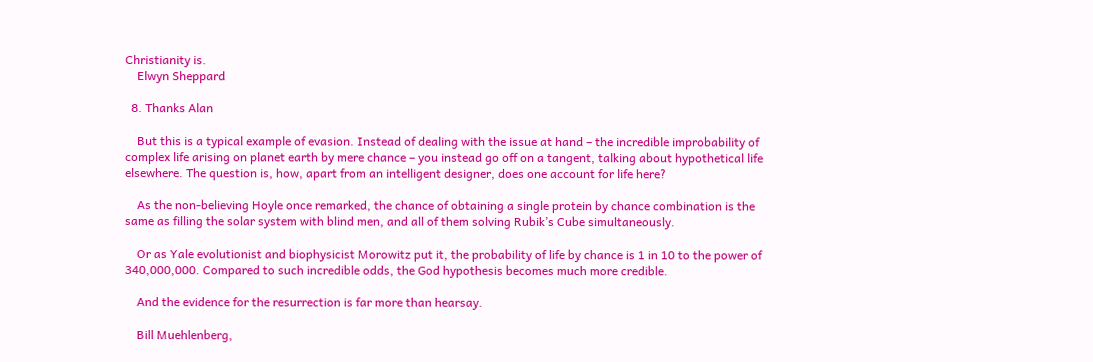Christianity is.
    Elwyn Sheppard

  8. Thanks Alan

    But this is a typical example of evasion. Instead of dealing with the issue at hand – the incredible improbability of complex life arising on planet earth by mere chance – you instead go off on a tangent, talking about hypothetical life elsewhere. The question is, how, apart from an intelligent designer, does one account for life here?

    As the non-believing Hoyle once remarked, the chance of obtaining a single protein by chance combination is the same as filling the solar system with blind men, and all of them solving Rubik’s Cube simultaneously.

    Or as Yale evolutionist and biophysicist Morowitz put it, the probability of life by chance is 1 in 10 to the power of 340,000,000. Compared to such incredible odds, the God hypothesis becomes much more credible.

    And the evidence for the resurrection is far more than hearsay.

    Bill Muehlenberg,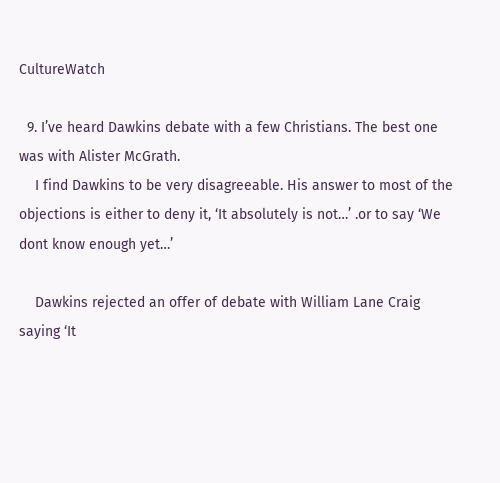CultureWatch

  9. I’ve heard Dawkins debate with a few Christians. The best one was with Alister McGrath.
    I find Dawkins to be very disagreeable. His answer to most of the objections is either to deny it, ‘It absolutely is not…’ .or to say ‘We dont know enough yet…’

    Dawkins rejected an offer of debate with William Lane Craig saying ‘It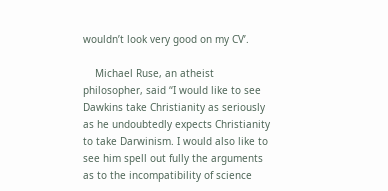wouldn’t look very good on my CV’.

    Michael Ruse, an atheist philosopher, said ‘‘I would like to see Dawkins take Christianity as seriously as he undoubtedly expects Christianity to take Darwinism. I would also like to see him spell out fully the arguments as to the incompatibility of science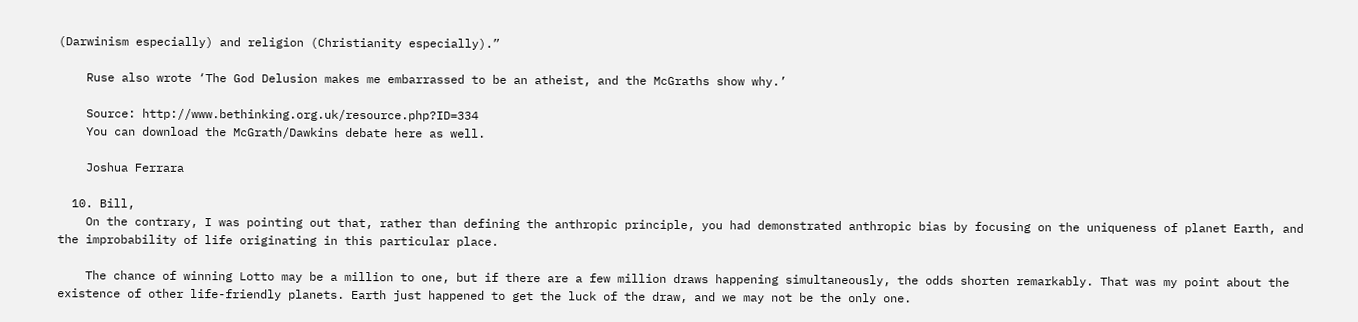(Darwinism especially) and religion (Christianity especially).”

    Ruse also wrote ‘The God Delusion makes me embarrassed to be an atheist, and the McGraths show why.’

    Source: http://www.bethinking.org.uk/resource.php?ID=334
    You can download the McGrath/Dawkins debate here as well.

    Joshua Ferrara

  10. Bill,
    On the contrary, I was pointing out that, rather than defining the anthropic principle, you had demonstrated anthropic bias by focusing on the uniqueness of planet Earth, and the improbability of life originating in this particular place.

    The chance of winning Lotto may be a million to one, but if there are a few million draws happening simultaneously, the odds shorten remarkably. That was my point about the existence of other life-friendly planets. Earth just happened to get the luck of the draw, and we may not be the only one.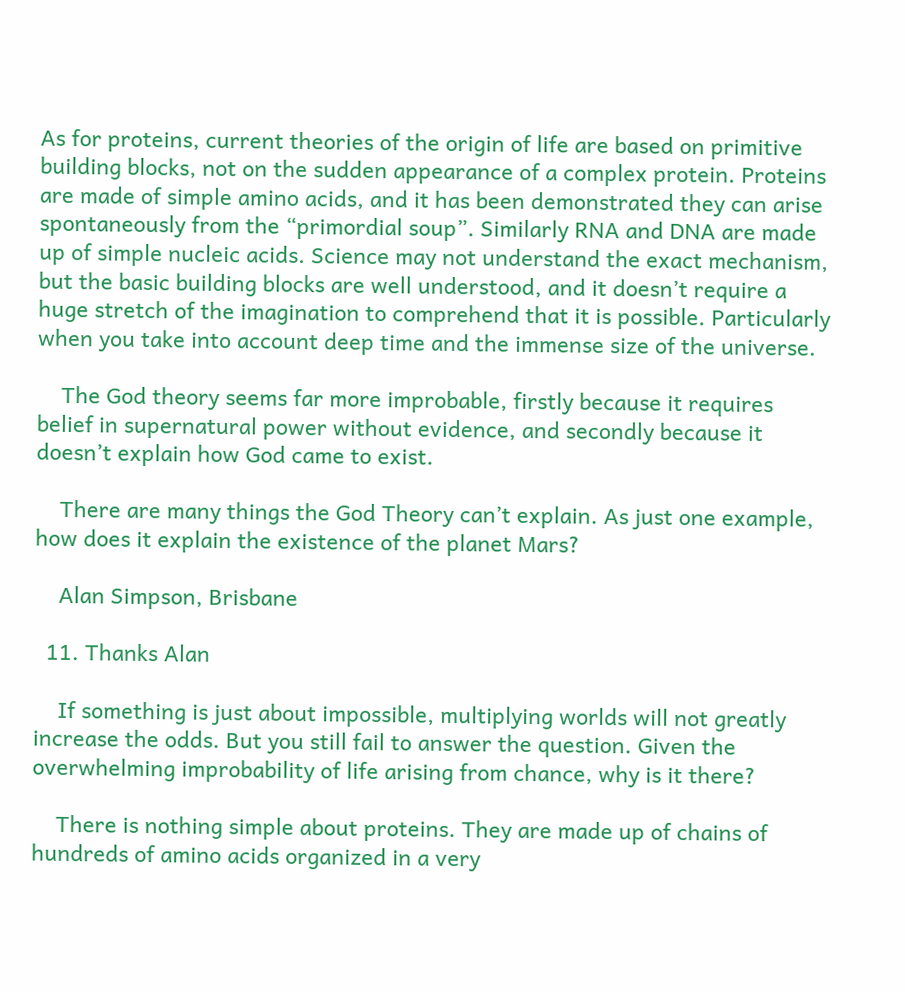As for proteins, current theories of the origin of life are based on primitive building blocks, not on the sudden appearance of a complex protein. Proteins are made of simple amino acids, and it has been demonstrated they can arise spontaneously from the “primordial soup”. Similarly RNA and DNA are made up of simple nucleic acids. Science may not understand the exact mechanism, but the basic building blocks are well understood, and it doesn’t require a huge stretch of the imagination to comprehend that it is possible. Particularly when you take into account deep time and the immense size of the universe.

    The God theory seems far more improbable, firstly because it requires belief in supernatural power without evidence, and secondly because it doesn’t explain how God came to exist.

    There are many things the God Theory can’t explain. As just one example, how does it explain the existence of the planet Mars?

    Alan Simpson, Brisbane

  11. Thanks Alan

    If something is just about impossible, multiplying worlds will not greatly increase the odds. But you still fail to answer the question. Given the overwhelming improbability of life arising from chance, why is it there?

    There is nothing simple about proteins. They are made up of chains of hundreds of amino acids organized in a very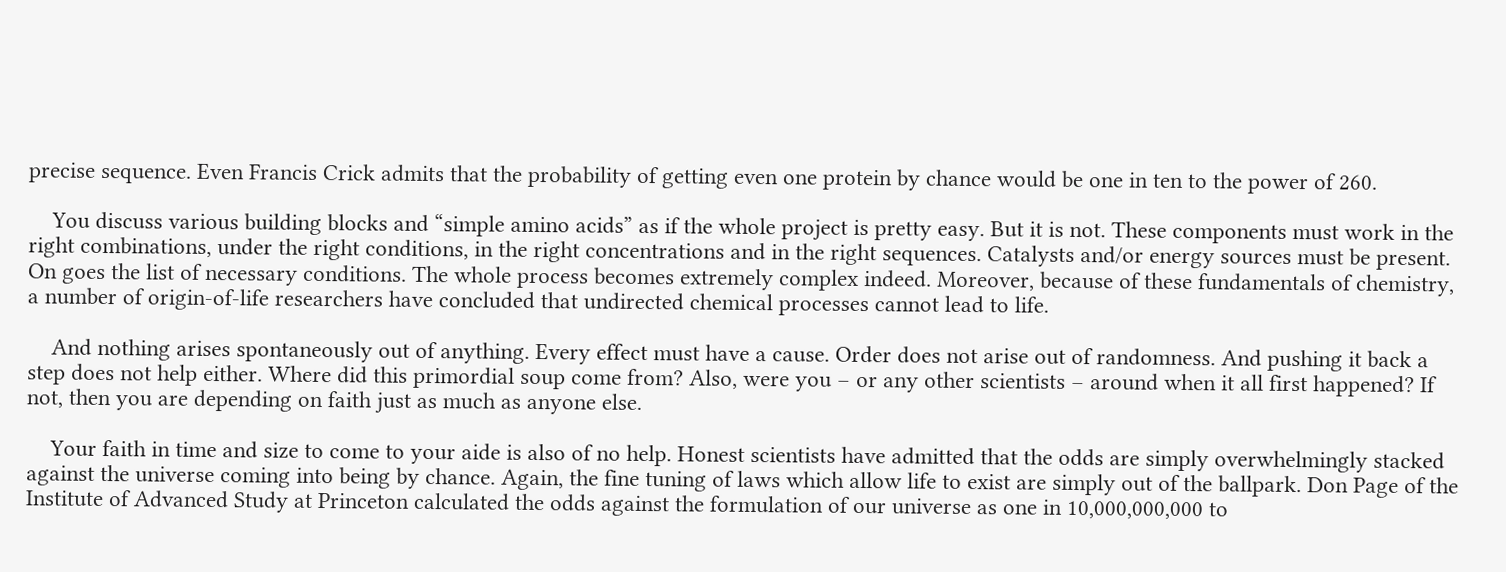precise sequence. Even Francis Crick admits that the probability of getting even one protein by chance would be one in ten to the power of 260.

    You discuss various building blocks and “simple amino acids” as if the whole project is pretty easy. But it is not. These components must work in the right combinations, under the right conditions, in the right concentrations and in the right sequences. Catalysts and/or energy sources must be present. On goes the list of necessary conditions. The whole process becomes extremely complex indeed. Moreover, because of these fundamentals of chemistry, a number of origin-of-life researchers have concluded that undirected chemical processes cannot lead to life.

    And nothing arises spontaneously out of anything. Every effect must have a cause. Order does not arise out of randomness. And pushing it back a step does not help either. Where did this primordial soup come from? Also, were you – or any other scientists – around when it all first happened? If not, then you are depending on faith just as much as anyone else.

    Your faith in time and size to come to your aide is also of no help. Honest scientists have admitted that the odds are simply overwhelmingly stacked against the universe coming into being by chance. Again, the fine tuning of laws which allow life to exist are simply out of the ballpark. Don Page of the Institute of Advanced Study at Princeton calculated the odds against the formulation of our universe as one in 10,000,000,000 to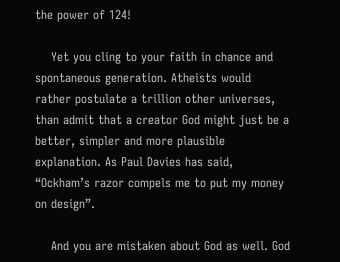the power of 124!

    Yet you cling to your faith in chance and spontaneous generation. Atheists would rather postulate a trillion other universes, than admit that a creator God might just be a better, simpler and more plausible explanation. As Paul Davies has said, “Ockham’s razor compels me to put my money on design”.

    And you are mistaken about God as well. God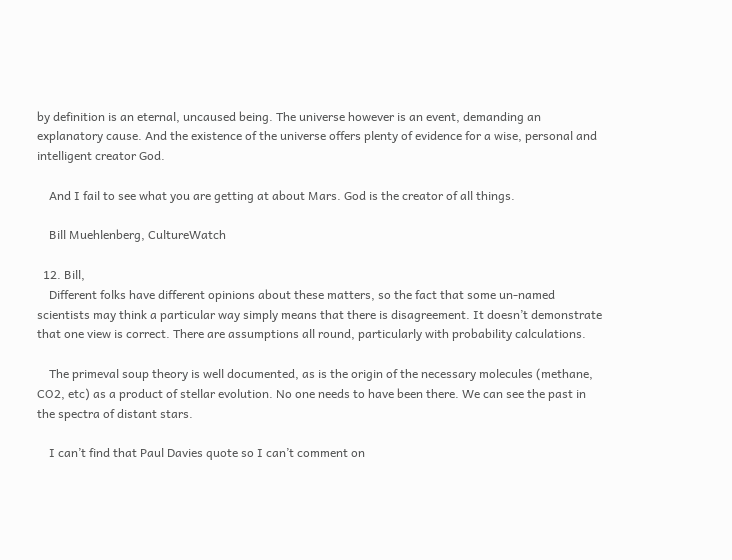by definition is an eternal, uncaused being. The universe however is an event, demanding an explanatory cause. And the existence of the universe offers plenty of evidence for a wise, personal and intelligent creator God.

    And I fail to see what you are getting at about Mars. God is the creator of all things.

    Bill Muehlenberg, CultureWatch

  12. Bill,
    Different folks have different opinions about these matters, so the fact that some un-named scientists may think a particular way simply means that there is disagreement. It doesn’t demonstrate that one view is correct. There are assumptions all round, particularly with probability calculations.

    The primeval soup theory is well documented, as is the origin of the necessary molecules (methane, CO2, etc) as a product of stellar evolution. No one needs to have been there. We can see the past in the spectra of distant stars.

    I can’t find that Paul Davies quote so I can’t comment on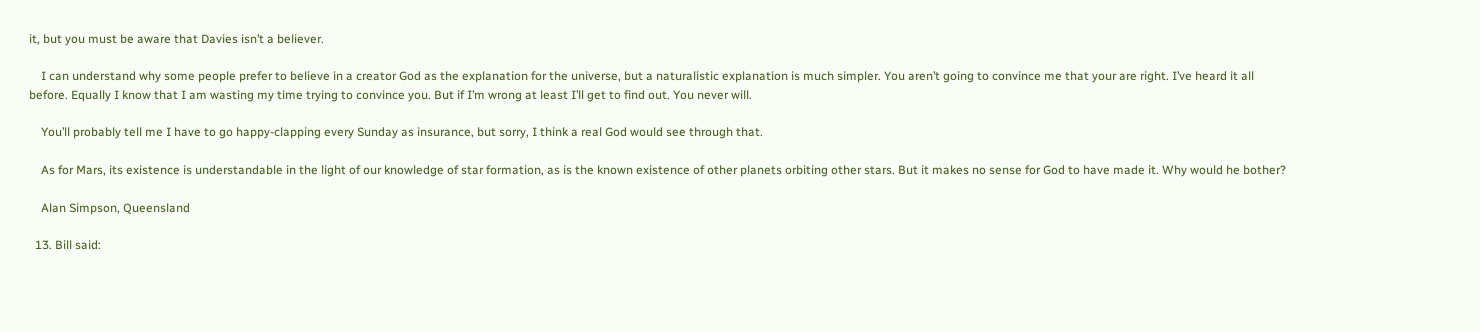it, but you must be aware that Davies isn’t a believer.

    I can understand why some people prefer to believe in a creator God as the explanation for the universe, but a naturalistic explanation is much simpler. You aren’t going to convince me that your are right. I’ve heard it all before. Equally I know that I am wasting my time trying to convince you. But if I’m wrong at least I’ll get to find out. You never will.

    You’ll probably tell me I have to go happy-clapping every Sunday as insurance, but sorry, I think a real God would see through that.

    As for Mars, its existence is understandable in the light of our knowledge of star formation, as is the known existence of other planets orbiting other stars. But it makes no sense for God to have made it. Why would he bother?

    Alan Simpson, Queensland

  13. Bill said: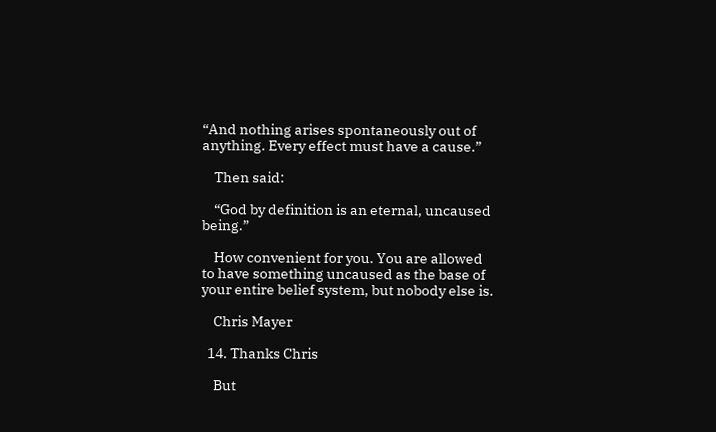“And nothing arises spontaneously out of anything. Every effect must have a cause.”

    Then said:

    “God by definition is an eternal, uncaused being.”

    How convenient for you. You are allowed to have something uncaused as the base of your entire belief system, but nobody else is.

    Chris Mayer

  14. Thanks Chris

    But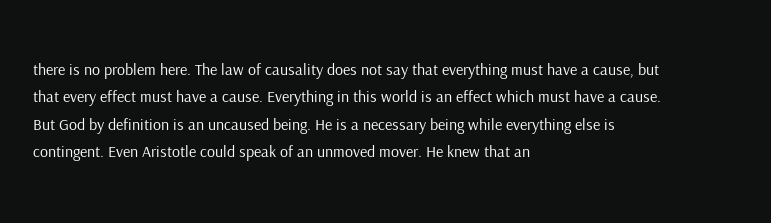there is no problem here. The law of causality does not say that everything must have a cause, but that every effect must have a cause. Everything in this world is an effect which must have a cause. But God by definition is an uncaused being. He is a necessary being while everything else is contingent. Even Aristotle could speak of an unmoved mover. He knew that an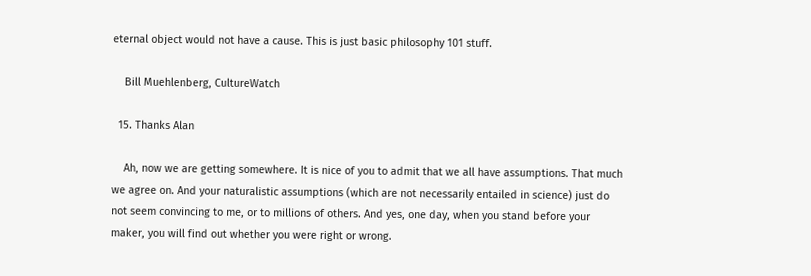eternal object would not have a cause. This is just basic philosophy 101 stuff.

    Bill Muehlenberg, CultureWatch

  15. Thanks Alan

    Ah, now we are getting somewhere. It is nice of you to admit that we all have assumptions. That much we agree on. And your naturalistic assumptions (which are not necessarily entailed in science) just do not seem convincing to me, or to millions of others. And yes, one day, when you stand before your maker, you will find out whether you were right or wrong.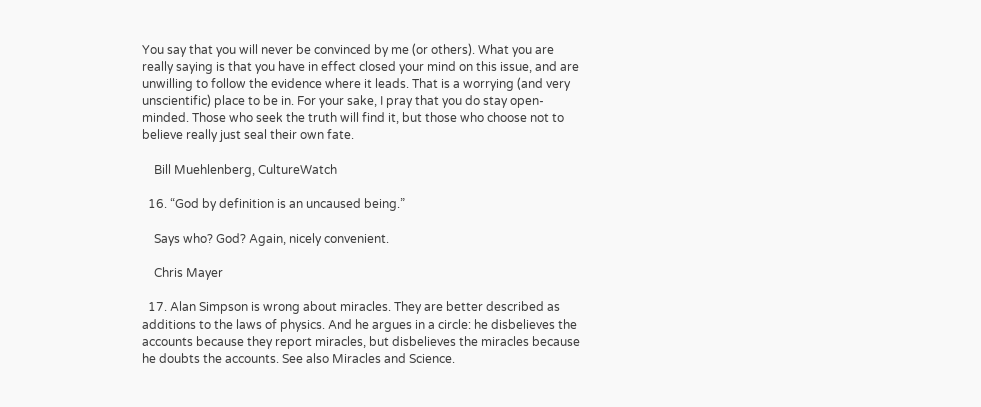You say that you will never be convinced by me (or others). What you are really saying is that you have in effect closed your mind on this issue, and are unwilling to follow the evidence where it leads. That is a worrying (and very unscientific) place to be in. For your sake, I pray that you do stay open-minded. Those who seek the truth will find it, but those who choose not to believe really just seal their own fate.

    Bill Muehlenberg, CultureWatch

  16. “God by definition is an uncaused being.”

    Says who? God? Again, nicely convenient.

    Chris Mayer

  17. Alan Simpson is wrong about miracles. They are better described as additions to the laws of physics. And he argues in a circle: he disbelieves the accounts because they report miracles, but disbelieves the miracles because he doubts the accounts. See also Miracles and Science.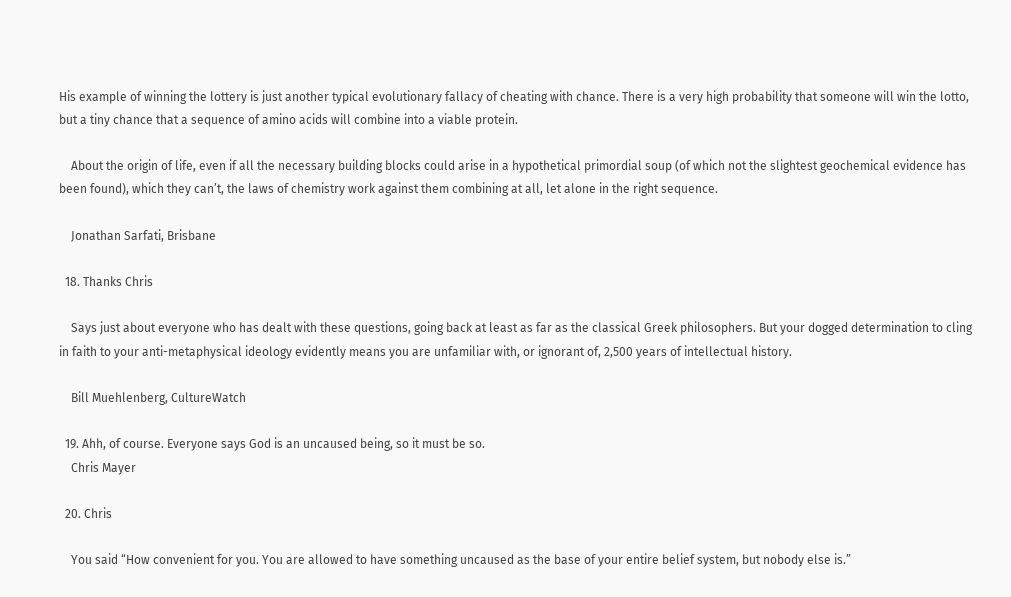His example of winning the lottery is just another typical evolutionary fallacy of cheating with chance. There is a very high probability that someone will win the lotto, but a tiny chance that a sequence of amino acids will combine into a viable protein.

    About the origin of life, even if all the necessary building blocks could arise in a hypothetical primordial soup (of which not the slightest geochemical evidence has been found), which they can’t, the laws of chemistry work against them combining at all, let alone in the right sequence.

    Jonathan Sarfati, Brisbane

  18. Thanks Chris

    Says just about everyone who has dealt with these questions, going back at least as far as the classical Greek philosophers. But your dogged determination to cling in faith to your anti-metaphysical ideology evidently means you are unfamiliar with, or ignorant of, 2,500 years of intellectual history.

    Bill Muehlenberg, CultureWatch

  19. Ahh, of course. Everyone says God is an uncaused being, so it must be so.
    Chris Mayer

  20. Chris

    You said “How convenient for you. You are allowed to have something uncaused as the base of your entire belief system, but nobody else is.”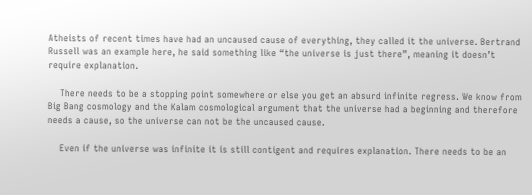Atheists of recent times have had an uncaused cause of everything, they called it the universe. Bertrand Russell was an example here, he said something like “the universe is just there”, meaning it doesn’t require explanation.

    There needs to be a stopping point somewhere or else you get an absurd infinite regress. We know from Big Bang cosmology and the Kalam cosmological argument that the universe had a beginning and therefore needs a cause, so the universe can not be the uncaused cause.

    Even if the universe was infinite it is still contigent and requires explanation. There needs to be an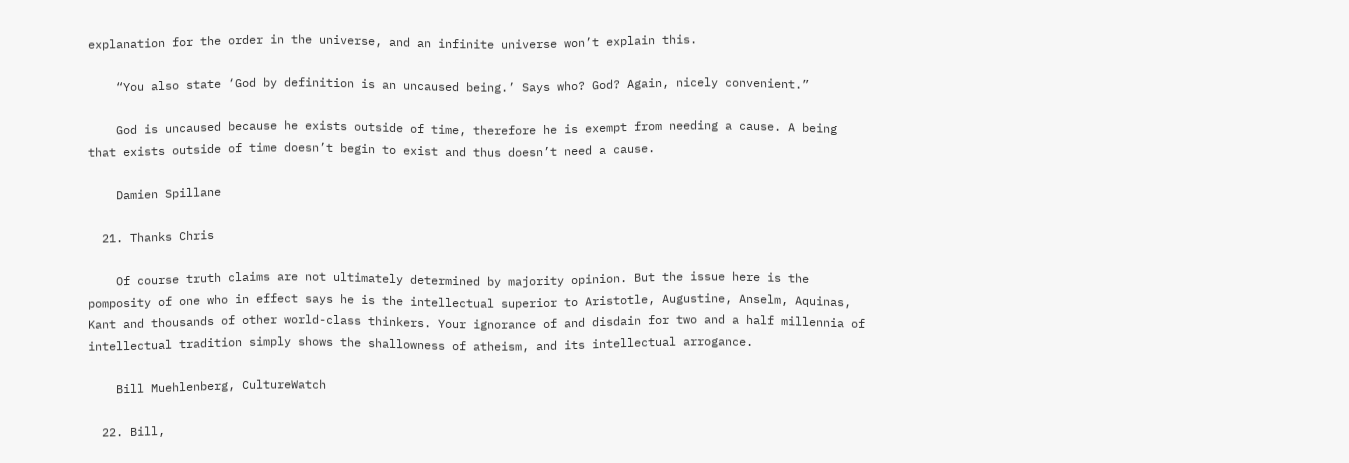explanation for the order in the universe, and an infinite universe won’t explain this.

    “You also state ‘God by definition is an uncaused being.’ Says who? God? Again, nicely convenient.”

    God is uncaused because he exists outside of time, therefore he is exempt from needing a cause. A being that exists outside of time doesn’t begin to exist and thus doesn’t need a cause.

    Damien Spillane

  21. Thanks Chris

    Of course truth claims are not ultimately determined by majority opinion. But the issue here is the pomposity of one who in effect says he is the intellectual superior to Aristotle, Augustine, Anselm, Aquinas, Kant and thousands of other world-class thinkers. Your ignorance of and disdain for two and a half millennia of intellectual tradition simply shows the shallowness of atheism, and its intellectual arrogance.

    Bill Muehlenberg, CultureWatch

  22. Bill,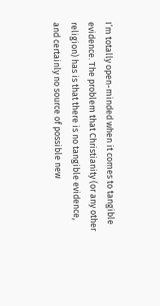I’m totally open-minded when it comes to tangible evidence. The problem that Christianity (or any other religion) has is that there is no tangible evidence, and certainly no source of possible new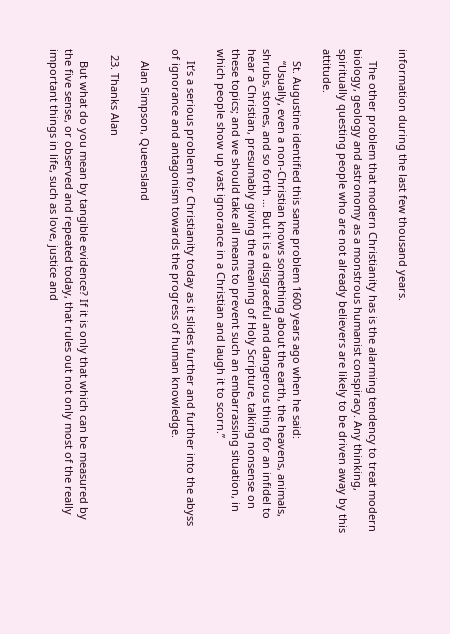information during the last few thousand years.

    The other problem that modern Christianity has is the alarming tendency to treat modern biology, geology and astronomy as a monstrous humanist conspiracy. Any thinking, spiritually questing people who are not already believers are likely to be driven away by this attitude.

    St. Augustine identified this same problem 1600 years ago when he said:
    “Usually, even a non-Christian knows something about the earth, the heavens, animals, shrubs, stones, and so forth … But it is a disgraceful and dangerous thing for an infidel to hear a Christian, presumably giving the meaning of Holy Scripture, talking nonsense on these topics; and we should take all means to prevent such an embarrassing situation, in which people show up vast ignorance in a Christian and laugh it to scorn.”

    It’s a serious problem for Christianity today as it slides further and further into the abyss of ignorance and antagonism towards the progress of human knowledge.

    Alan Simpson, Queensland

  23. Thanks Alan

    But what do you mean by tangible evidence? If it is only that which can be measured by the five sense, or observed and repeated today, that rules out not only most of the really important things in life, such as love, justice and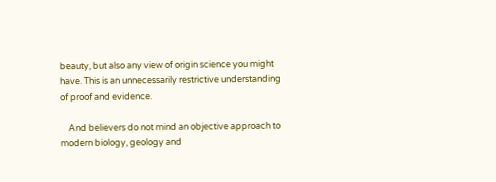beauty, but also any view of origin science you might have. This is an unnecessarily restrictive understanding of proof and evidence.

    And believers do not mind an objective approach to modern biology, geology and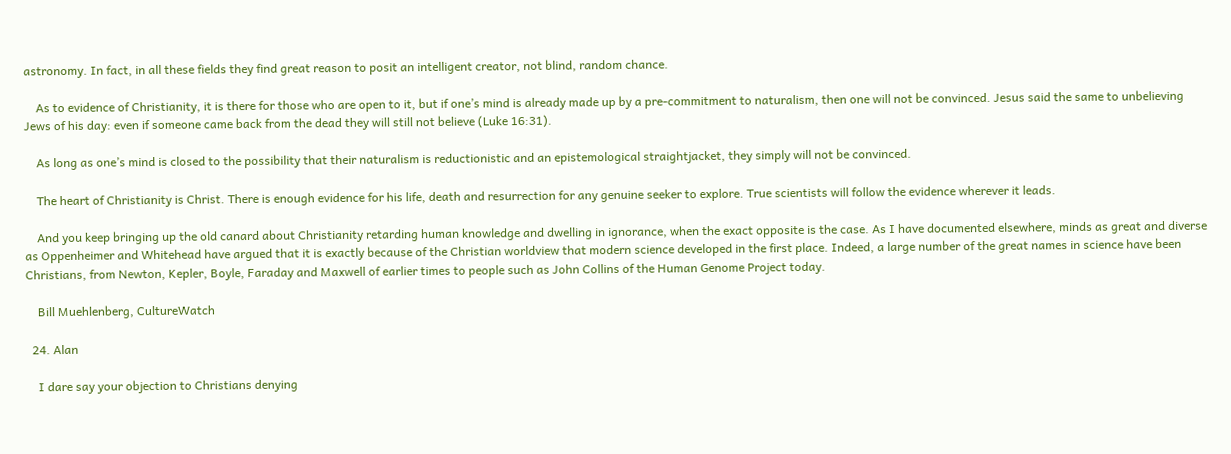astronomy. In fact, in all these fields they find great reason to posit an intelligent creator, not blind, random chance.

    As to evidence of Christianity, it is there for those who are open to it, but if one’s mind is already made up by a pre-commitment to naturalism, then one will not be convinced. Jesus said the same to unbelieving Jews of his day: even if someone came back from the dead they will still not believe (Luke 16:31).

    As long as one’s mind is closed to the possibility that their naturalism is reductionistic and an epistemological straightjacket, they simply will not be convinced.

    The heart of Christianity is Christ. There is enough evidence for his life, death and resurrection for any genuine seeker to explore. True scientists will follow the evidence wherever it leads.

    And you keep bringing up the old canard about Christianity retarding human knowledge and dwelling in ignorance, when the exact opposite is the case. As I have documented elsewhere, minds as great and diverse as Oppenheimer and Whitehead have argued that it is exactly because of the Christian worldview that modern science developed in the first place. Indeed, a large number of the great names in science have been Christians, from Newton, Kepler, Boyle, Faraday and Maxwell of earlier times to people such as John Collins of the Human Genome Project today.

    Bill Muehlenberg, CultureWatch

  24. Alan

    I dare say your objection to Christians denying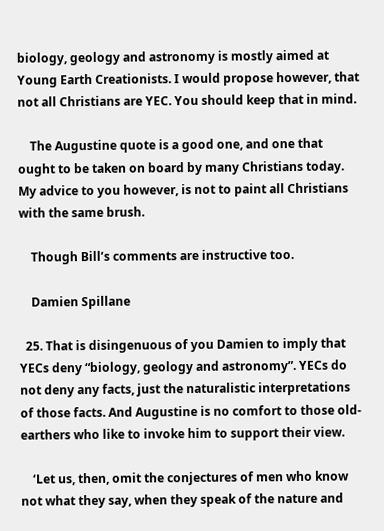biology, geology and astronomy is mostly aimed at Young Earth Creationists. I would propose however, that not all Christians are YEC. You should keep that in mind.

    The Augustine quote is a good one, and one that ought to be taken on board by many Christians today. My advice to you however, is not to paint all Christians with the same brush.

    Though Bill’s comments are instructive too.

    Damien Spillane

  25. That is disingenuous of you Damien to imply that YECs deny “biology, geology and astronomy”. YECs do not deny any facts, just the naturalistic interpretations of those facts. And Augustine is no comfort to those old-earthers who like to invoke him to support their view.

    ‘Let us, then, omit the conjectures of men who know not what they say, when they speak of the nature and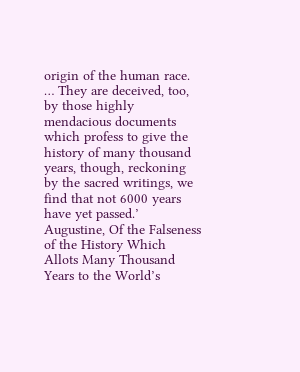origin of the human race. … They are deceived, too, by those highly mendacious documents which profess to give the history of many thousand years, though, reckoning by the sacred writings, we find that not 6000 years have yet passed.’ Augustine, Of the Falseness of the History Which Allots Many Thousand Years to the World’s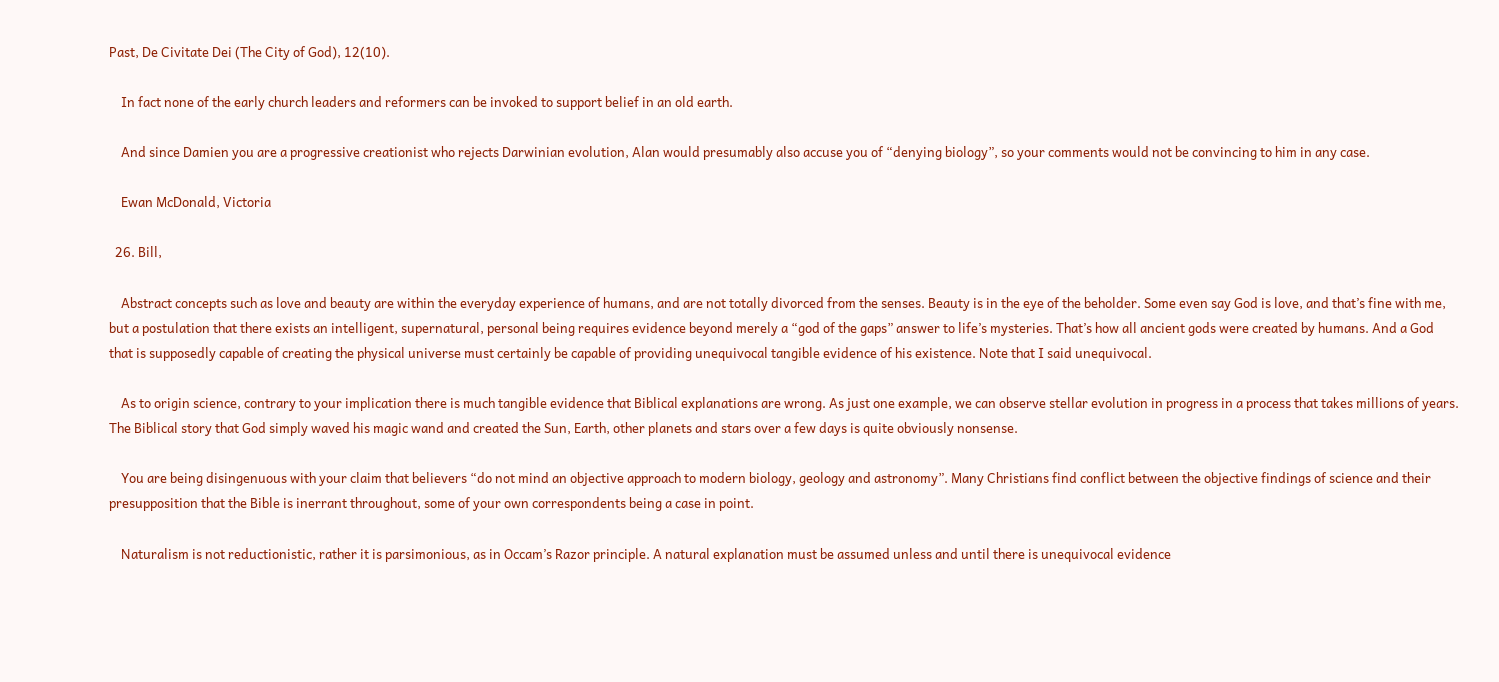Past, De Civitate Dei (The City of God), 12(10).

    In fact none of the early church leaders and reformers can be invoked to support belief in an old earth.

    And since Damien you are a progressive creationist who rejects Darwinian evolution, Alan would presumably also accuse you of “denying biology”, so your comments would not be convincing to him in any case.

    Ewan McDonald, Victoria

  26. Bill,

    Abstract concepts such as love and beauty are within the everyday experience of humans, and are not totally divorced from the senses. Beauty is in the eye of the beholder. Some even say God is love, and that’s fine with me, but a postulation that there exists an intelligent, supernatural, personal being requires evidence beyond merely a “god of the gaps” answer to life’s mysteries. That’s how all ancient gods were created by humans. And a God that is supposedly capable of creating the physical universe must certainly be capable of providing unequivocal tangible evidence of his existence. Note that I said unequivocal.

    As to origin science, contrary to your implication there is much tangible evidence that Biblical explanations are wrong. As just one example, we can observe stellar evolution in progress in a process that takes millions of years. The Biblical story that God simply waved his magic wand and created the Sun, Earth, other planets and stars over a few days is quite obviously nonsense.

    You are being disingenuous with your claim that believers “do not mind an objective approach to modern biology, geology and astronomy”. Many Christians find conflict between the objective findings of science and their presupposition that the Bible is inerrant throughout, some of your own correspondents being a case in point.

    Naturalism is not reductionistic, rather it is parsimonious, as in Occam’s Razor principle. A natural explanation must be assumed unless and until there is unequivocal evidence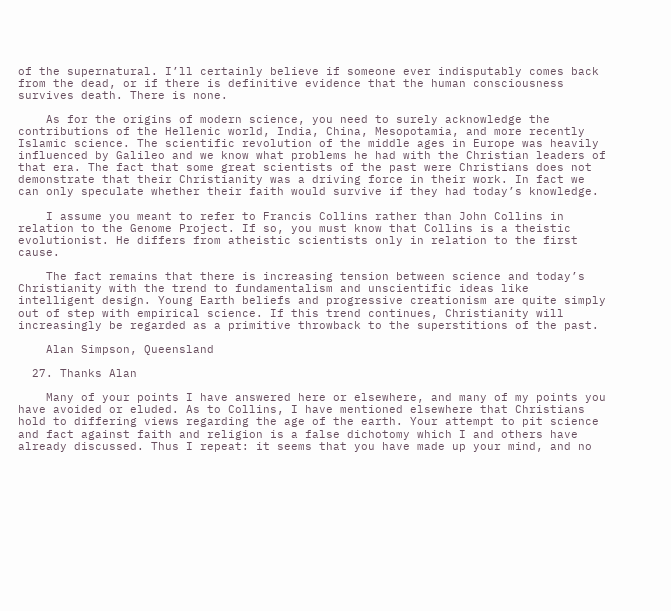of the supernatural. I’ll certainly believe if someone ever indisputably comes back from the dead, or if there is definitive evidence that the human consciousness survives death. There is none.

    As for the origins of modern science, you need to surely acknowledge the contributions of the Hellenic world, India, China, Mesopotamia, and more recently Islamic science. The scientific revolution of the middle ages in Europe was heavily influenced by Galileo and we know what problems he had with the Christian leaders of that era. The fact that some great scientists of the past were Christians does not demonstrate that their Christianity was a driving force in their work. In fact we can only speculate whether their faith would survive if they had today’s knowledge.

    I assume you meant to refer to Francis Collins rather than John Collins in relation to the Genome Project. If so, you must know that Collins is a theistic evolutionist. He differs from atheistic scientists only in relation to the first cause.

    The fact remains that there is increasing tension between science and today’s Christianity with the trend to fundamentalism and unscientific ideas like intelligent design. Young Earth beliefs and progressive creationism are quite simply out of step with empirical science. If this trend continues, Christianity will increasingly be regarded as a primitive throwback to the superstitions of the past.

    Alan Simpson, Queensland

  27. Thanks Alan

    Many of your points I have answered here or elsewhere, and many of my points you have avoided or eluded. As to Collins, I have mentioned elsewhere that Christians hold to differing views regarding the age of the earth. Your attempt to pit science and fact against faith and religion is a false dichotomy which I and others have already discussed. Thus I repeat: it seems that you have made up your mind, and no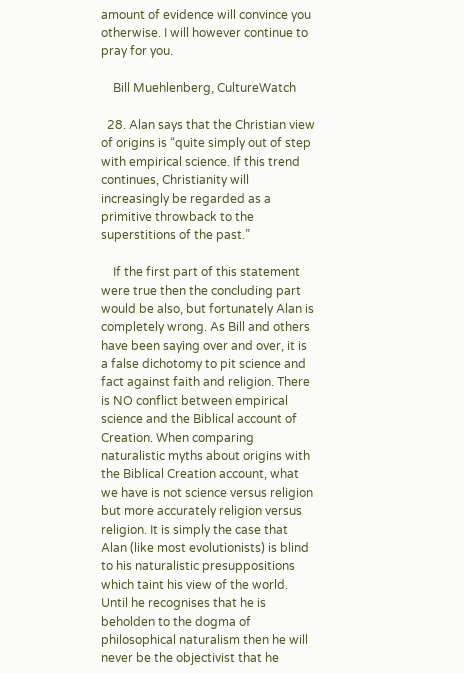amount of evidence will convince you otherwise. I will however continue to pray for you.

    Bill Muehlenberg, CultureWatch

  28. Alan says that the Christian view of origins is “quite simply out of step with empirical science. If this trend continues, Christianity will increasingly be regarded as a primitive throwback to the superstitions of the past.”

    If the first part of this statement were true then the concluding part would be also, but fortunately Alan is completely wrong. As Bill and others have been saying over and over, it is a false dichotomy to pit science and fact against faith and religion. There is NO conflict between empirical science and the Biblical account of Creation. When comparing naturalistic myths about origins with the Biblical Creation account, what we have is not science versus religion but more accurately religion versus religion. It is simply the case that Alan (like most evolutionists) is blind to his naturalistic presuppositions which taint his view of the world. Until he recognises that he is beholden to the dogma of philosophical naturalism then he will never be the objectivist that he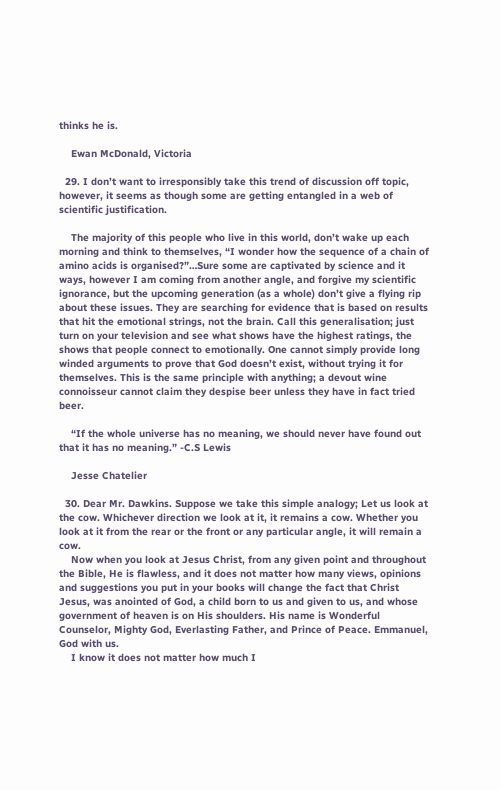thinks he is.

    Ewan McDonald, Victoria

  29. I don’t want to irresponsibly take this trend of discussion off topic, however, it seems as though some are getting entangled in a web of scientific justification.

    The majority of this people who live in this world, don’t wake up each morning and think to themselves, “I wonder how the sequence of a chain of amino acids is organised?”…Sure some are captivated by science and it ways, however I am coming from another angle, and forgive my scientific ignorance, but the upcoming generation (as a whole) don’t give a flying rip about these issues. They are searching for evidence that is based on results that hit the emotional strings, not the brain. Call this generalisation; just turn on your television and see what shows have the highest ratings, the shows that people connect to emotionally. One cannot simply provide long winded arguments to prove that God doesn’t exist, without trying it for themselves. This is the same principle with anything; a devout wine connoisseur cannot claim they despise beer unless they have in fact tried beer.

    “If the whole universe has no meaning, we should never have found out that it has no meaning.” -C.S Lewis

    Jesse Chatelier

  30. Dear Mr. Dawkins. Suppose we take this simple analogy; Let us look at the cow. Whichever direction we look at it, it remains a cow. Whether you look at it from the rear or the front or any particular angle, it will remain a cow.
    Now when you look at Jesus Christ, from any given point and throughout the Bible, He is flawless, and it does not matter how many views, opinions and suggestions you put in your books will change the fact that Christ Jesus, was anointed of God, a child born to us and given to us, and whose government of heaven is on His shoulders. His name is Wonderful Counselor, Mighty God, Everlasting Father, and Prince of Peace. Emmanuel, God with us.
    I know it does not matter how much I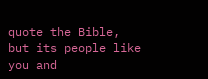quote the Bible, but its people like you and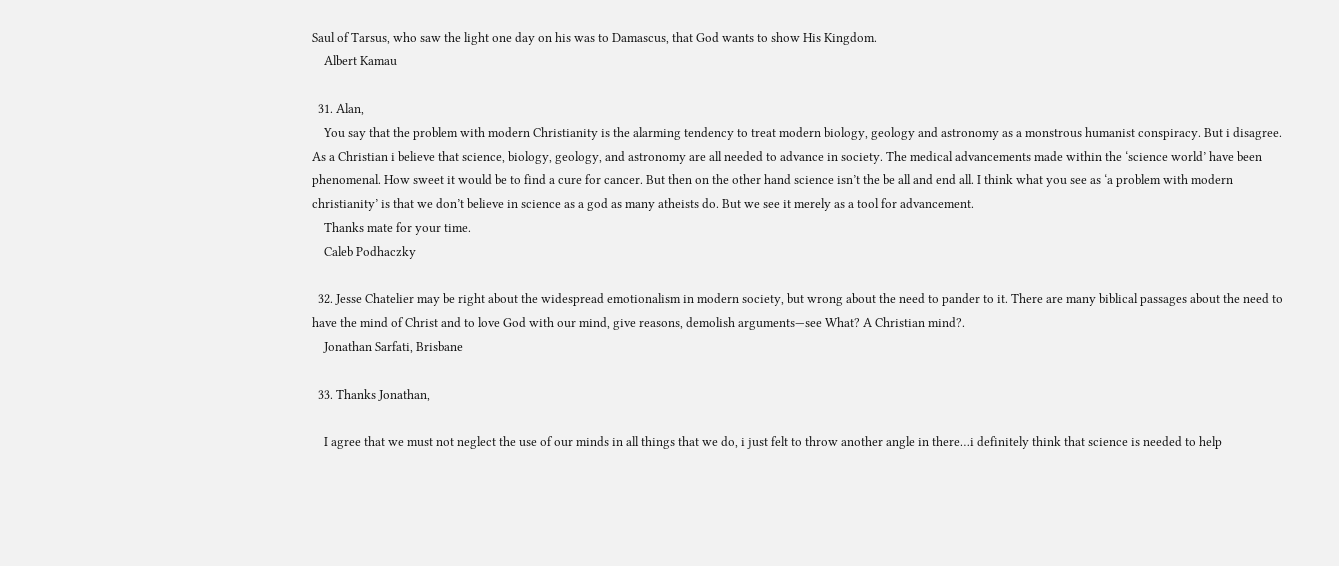Saul of Tarsus, who saw the light one day on his was to Damascus, that God wants to show His Kingdom.
    Albert Kamau

  31. Alan,
    You say that the problem with modern Christianity is the alarming tendency to treat modern biology, geology and astronomy as a monstrous humanist conspiracy. But i disagree. As a Christian i believe that science, biology, geology, and astronomy are all needed to advance in society. The medical advancements made within the ‘science world’ have been phenomenal. How sweet it would be to find a cure for cancer. But then on the other hand science isn’t the be all and end all. I think what you see as ‘a problem with modern christianity’ is that we don’t believe in science as a god as many atheists do. But we see it merely as a tool for advancement.
    Thanks mate for your time.
    Caleb Podhaczky

  32. Jesse Chatelier may be right about the widespread emotionalism in modern society, but wrong about the need to pander to it. There are many biblical passages about the need to have the mind of Christ and to love God with our mind, give reasons, demolish arguments—see What? A Christian mind?.
    Jonathan Sarfati, Brisbane

  33. Thanks Jonathan,

    I agree that we must not neglect the use of our minds in all things that we do, i just felt to throw another angle in there…i definitely think that science is needed to help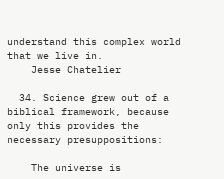understand this complex world that we live in.
    Jesse Chatelier

  34. Science grew out of a biblical framework, because only this provides the necessary presuppositions:

    The universe is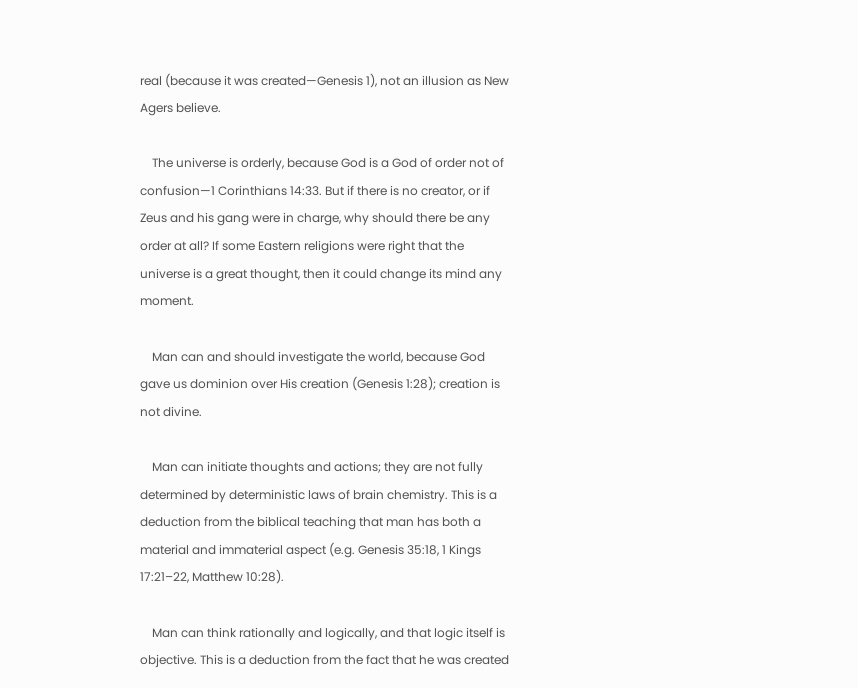real (because it was created—Genesis 1), not an illusion as New Agers believe.

    The universe is orderly, because God is a God of order not of confusion—1 Corinthians 14:33. But if there is no creator, or if Zeus and his gang were in charge, why should there be any order at all? If some Eastern religions were right that the universe is a great thought, then it could change its mind any moment.

    Man can and should investigate the world, because God gave us dominion over His creation (Genesis 1:28); creation is not divine.

    Man can initiate thoughts and actions; they are not fully determined by deterministic laws of brain chemistry. This is a deduction from the biblical teaching that man has both a material and immaterial aspect (e.g. Genesis 35:18, 1 Kings 17:21–22, Matthew 10:28).

    Man can think rationally and logically, and that logic itself is objective. This is a deduction from the fact that he was created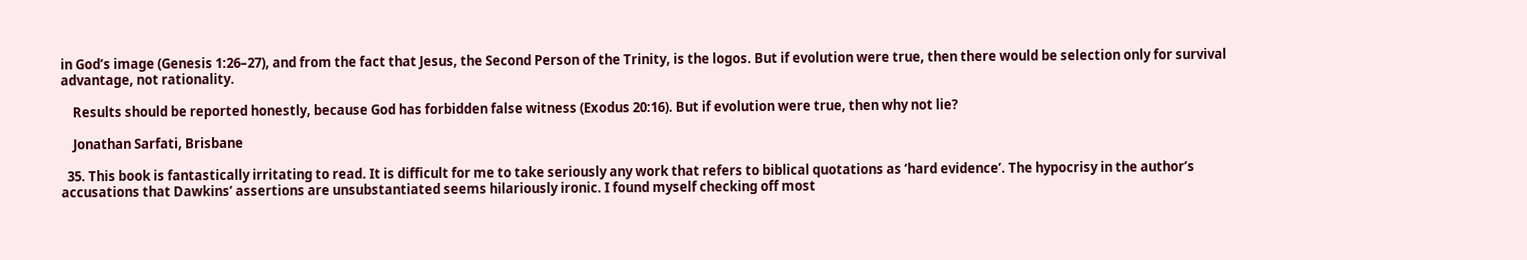in God’s image (Genesis 1:26–27), and from the fact that Jesus, the Second Person of the Trinity, is the logos. But if evolution were true, then there would be selection only for survival advantage, not rationality.

    Results should be reported honestly, because God has forbidden false witness (Exodus 20:16). But if evolution were true, then why not lie?

    Jonathan Sarfati, Brisbane

  35. This book is fantastically irritating to read. It is difficult for me to take seriously any work that refers to biblical quotations as ‘hard evidence’. The hypocrisy in the author’s accusations that Dawkins’ assertions are unsubstantiated seems hilariously ironic. I found myself checking off most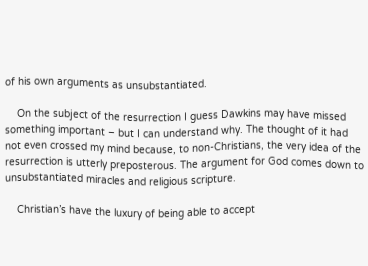of his own arguments as unsubstantiated.

    On the subject of the resurrection I guess Dawkins may have missed something important – but I can understand why. The thought of it had not even crossed my mind because, to non-Christians, the very idea of the resurrection is utterly preposterous. The argument for God comes down to unsubstantiated miracles and religious scripture.

    Christian’s have the luxury of being able to accept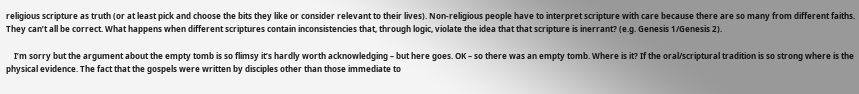religious scripture as truth (or at least pick and choose the bits they like or consider relevant to their lives). Non-religious people have to interpret scripture with care because there are so many from different faiths. They can’t all be correct. What happens when different scriptures contain inconsistencies that, through logic, violate the idea that that scripture is inerrant? (e.g. Genesis 1/Genesis 2).

    I’m sorry but the argument about the empty tomb is so flimsy it’s hardly worth acknowledging – but here goes. OK – so there was an empty tomb. Where is it? If the oral/scriptural tradition is so strong where is the physical evidence. The fact that the gospels were written by disciples other than those immediate to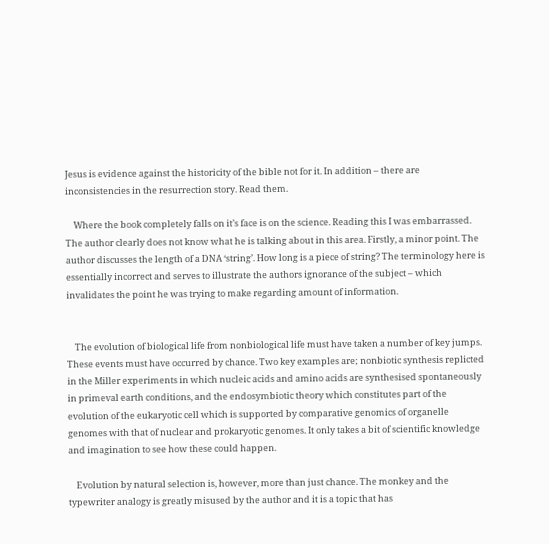Jesus is evidence against the historicity of the bible not for it. In addition – there are inconsistencies in the resurrection story. Read them.

    Where the book completely falls on it’s face is on the science. Reading this I was embarrassed. The author clearly does not know what he is talking about in this area. Firstly, a minor point. The author discusses the length of a DNA ‘string’. How long is a piece of string? The terminology here is essentially incorrect and serves to illustrate the authors ignorance of the subject – which invalidates the point he was trying to make regarding amount of information.


    The evolution of biological life from nonbiological life must have taken a number of key jumps. These events must have occurred by chance. Two key examples are; nonbiotic synthesis replicted in the Miller experiments in which nucleic acids and amino acids are synthesised spontaneously in primeval earth conditions, and the endosymbiotic theory which constitutes part of the evolution of the eukaryotic cell which is supported by comparative genomics of organelle genomes with that of nuclear and prokaryotic genomes. It only takes a bit of scientific knowledge and imagination to see how these could happen.

    Evolution by natural selection is, however, more than just chance. The monkey and the typewriter analogy is greatly misused by the author and it is a topic that has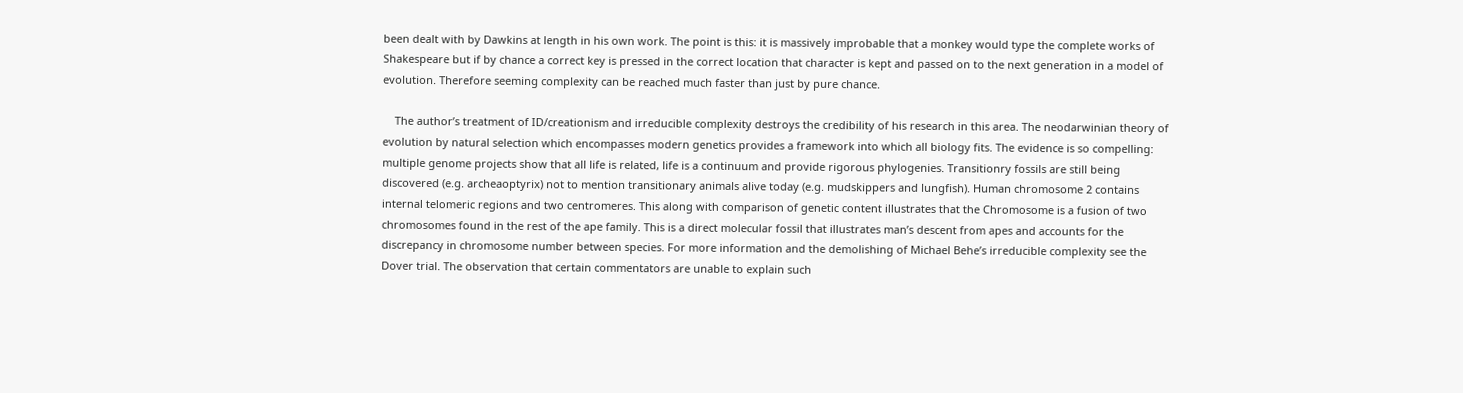been dealt with by Dawkins at length in his own work. The point is this: it is massively improbable that a monkey would type the complete works of Shakespeare but if by chance a correct key is pressed in the correct location that character is kept and passed on to the next generation in a model of evolution. Therefore seeming complexity can be reached much faster than just by pure chance.

    The author’s treatment of ID/creationism and irreducible complexity destroys the credibility of his research in this area. The neodarwinian theory of evolution by natural selection which encompasses modern genetics provides a framework into which all biology fits. The evidence is so compelling: multiple genome projects show that all life is related, life is a continuum and provide rigorous phylogenies. Transitionry fossils are still being discovered (e.g. archeaoptyrix) not to mention transitionary animals alive today (e.g. mudskippers and lungfish). Human chromosome 2 contains internal telomeric regions and two centromeres. This along with comparison of genetic content illustrates that the Chromosome is a fusion of two chromosomes found in the rest of the ape family. This is a direct molecular fossil that illustrates man’s descent from apes and accounts for the discrepancy in chromosome number between species. For more information and the demolishing of Michael Behe’s irreducible complexity see the Dover trial. The observation that certain commentators are unable to explain such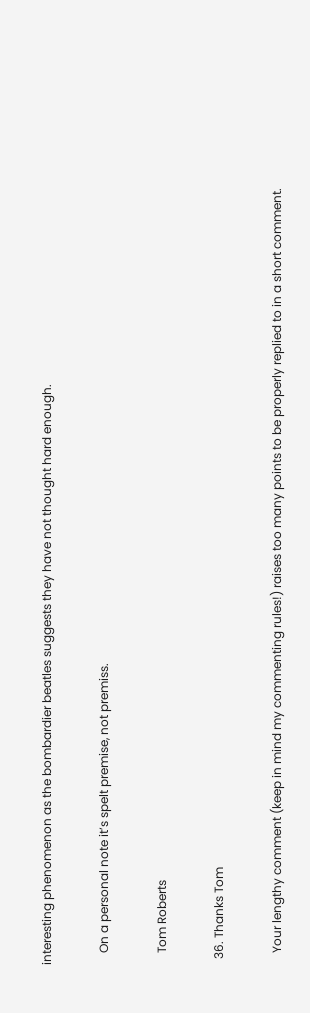interesting phenomenon as the bombardier beatles suggests they have not thought hard enough.

    On a personal note it’s spelt premise, not premiss.

    Tom Roberts

  36. Thanks Tom

    Your lengthy comment (keep in mind my commenting rules!) raises too many points to be properly replied to in a short comment.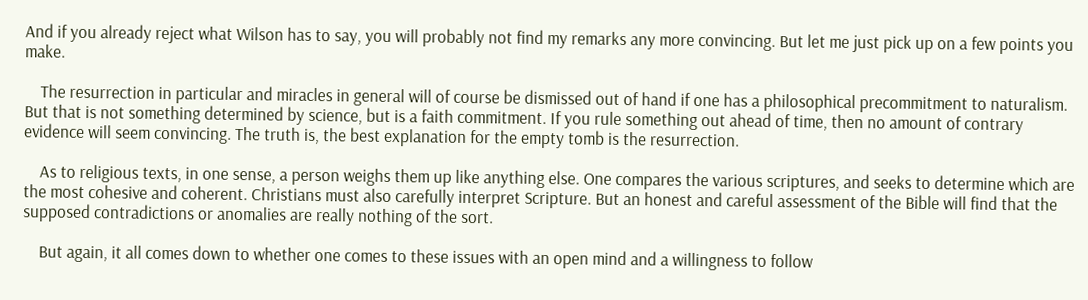And if you already reject what Wilson has to say, you will probably not find my remarks any more convincing. But let me just pick up on a few points you make.

    The resurrection in particular and miracles in general will of course be dismissed out of hand if one has a philosophical precommitment to naturalism. But that is not something determined by science, but is a faith commitment. If you rule something out ahead of time, then no amount of contrary evidence will seem convincing. The truth is, the best explanation for the empty tomb is the resurrection.

    As to religious texts, in one sense, a person weighs them up like anything else. One compares the various scriptures, and seeks to determine which are the most cohesive and coherent. Christians must also carefully interpret Scripture. But an honest and careful assessment of the Bible will find that the supposed contradictions or anomalies are really nothing of the sort.

    But again, it all comes down to whether one comes to these issues with an open mind and a willingness to follow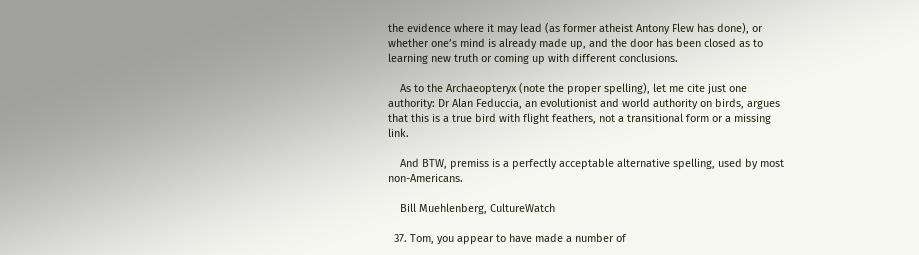the evidence where it may lead (as former atheist Antony Flew has done), or whether one’s mind is already made up, and the door has been closed as to learning new truth or coming up with different conclusions.

    As to the Archaeopteryx (note the proper spelling), let me cite just one authority: Dr Alan Feduccia, an evolutionist and world authority on birds, argues that this is a true bird with flight feathers, not a transitional form or a missing link.

    And BTW, premiss is a perfectly acceptable alternative spelling, used by most non-Americans.

    Bill Muehlenberg, CultureWatch

  37. Tom, you appear to have made a number of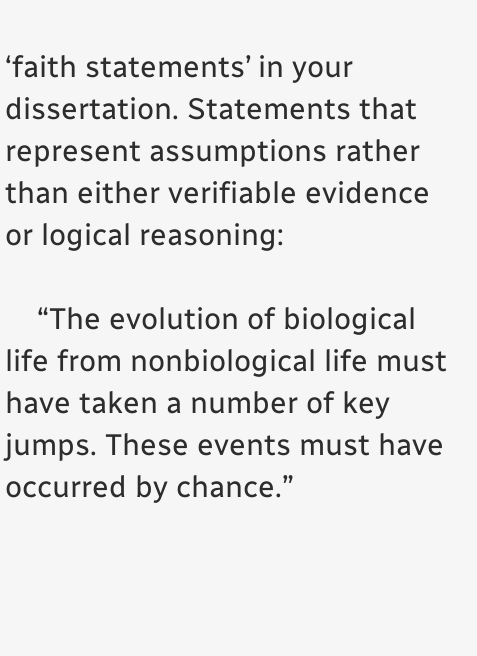‘faith statements’ in your dissertation. Statements that represent assumptions rather than either verifiable evidence or logical reasoning:

    “The evolution of biological life from nonbiological life must have taken a number of key jumps. These events must have occurred by chance.”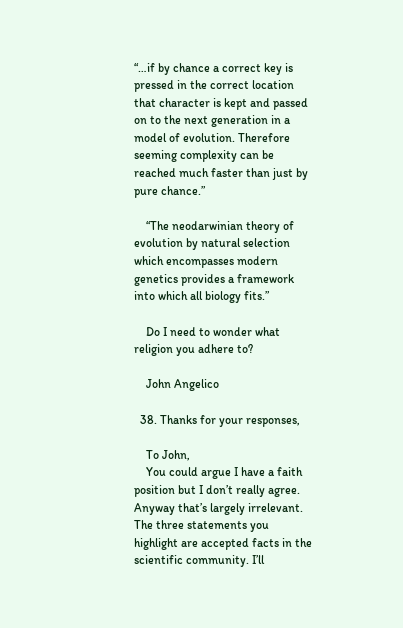“…if by chance a correct key is pressed in the correct location that character is kept and passed on to the next generation in a model of evolution. Therefore seeming complexity can be reached much faster than just by pure chance.”

    “The neodarwinian theory of evolution by natural selection which encompasses modern genetics provides a framework into which all biology fits.”

    Do I need to wonder what religion you adhere to?

    John Angelico

  38. Thanks for your responses,

    To John,
    You could argue I have a faith position but I don’t really agree. Anyway that’s largely irrelevant. The three statements you highlight are accepted facts in the scientific community. I’ll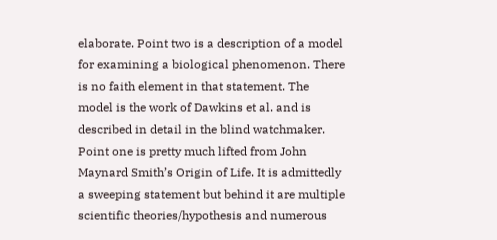elaborate. Point two is a description of a model for examining a biological phenomenon. There is no faith element in that statement. The model is the work of Dawkins et al. and is described in detail in the blind watchmaker. Point one is pretty much lifted from John Maynard Smith’s Origin of Life. It is admittedly a sweeping statement but behind it are multiple scientific theories/hypothesis and numerous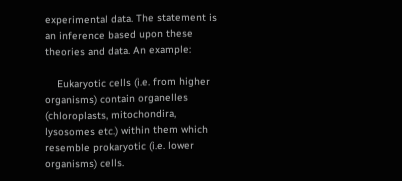experimental data. The statement is an inference based upon these theories and data. An example:

    Eukaryotic cells (i.e. from higher organisms) contain organelles (chloroplasts, mitochondira, lysosomes etc.) within them which resemble prokaryotic (i.e. lower organisms) cells.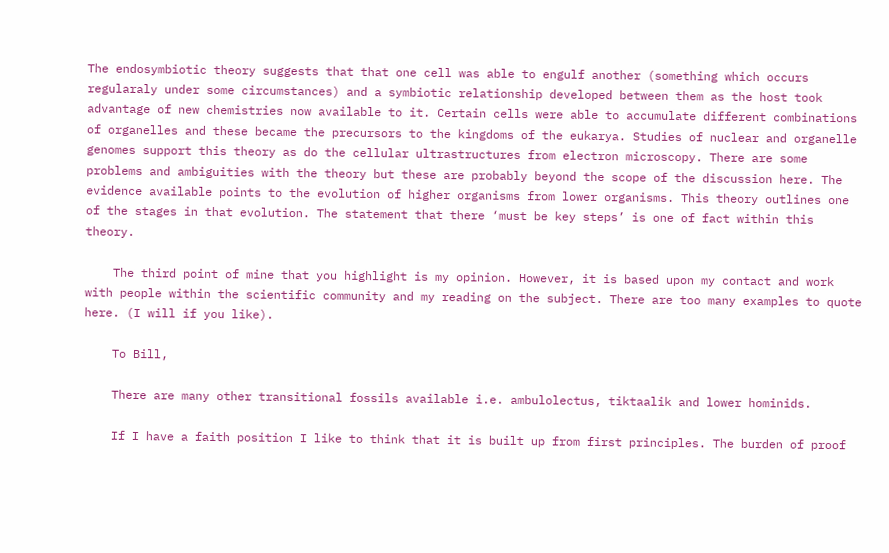The endosymbiotic theory suggests that that one cell was able to engulf another (something which occurs regularaly under some circumstances) and a symbiotic relationship developed between them as the host took advantage of new chemistries now available to it. Certain cells were able to accumulate different combinations of organelles and these became the precursors to the kingdoms of the eukarya. Studies of nuclear and organelle genomes support this theory as do the cellular ultrastructures from electron microscopy. There are some problems and ambiguities with the theory but these are probably beyond the scope of the discussion here. The evidence available points to the evolution of higher organisms from lower organisms. This theory outlines one of the stages in that evolution. The statement that there ‘must be key steps’ is one of fact within this theory.

    The third point of mine that you highlight is my opinion. However, it is based upon my contact and work with people within the scientific community and my reading on the subject. There are too many examples to quote here. (I will if you like).

    To Bill,

    There are many other transitional fossils available i.e. ambulolectus, tiktaalik and lower hominids.

    If I have a faith position I like to think that it is built up from first principles. The burden of proof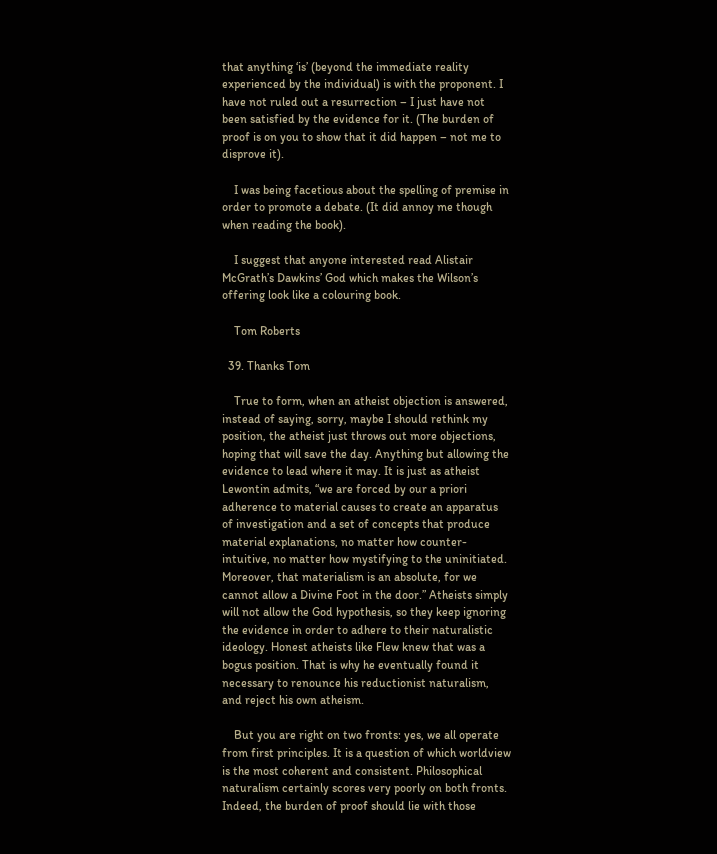that anything ‘is’ (beyond the immediate reality experienced by the individual) is with the proponent. I have not ruled out a resurrection – I just have not been satisfied by the evidence for it. (The burden of proof is on you to show that it did happen – not me to disprove it).

    I was being facetious about the spelling of premise in order to promote a debate. (It did annoy me though when reading the book).

    I suggest that anyone interested read Alistair McGrath’s Dawkins’ God which makes the Wilson’s offering look like a colouring book.

    Tom Roberts

  39. Thanks Tom

    True to form, when an atheist objection is answered, instead of saying, sorry, maybe I should rethink my position, the atheist just throws out more objections, hoping that will save the day. Anything but allowing the evidence to lead where it may. It is just as atheist Lewontin admits, “we are forced by our a priori adherence to material causes to create an apparatus of investigation and a set of concepts that produce material explanations, no matter how counter-intuitive, no matter how mystifying to the uninitiated. Moreover, that materialism is an absolute, for we cannot allow a Divine Foot in the door.” Atheists simply will not allow the God hypothesis, so they keep ignoring the evidence in order to adhere to their naturalistic ideology. Honest atheists like Flew knew that was a bogus position. That is why he eventually found it necessary to renounce his reductionist naturalism, and reject his own atheism.

    But you are right on two fronts: yes, we all operate from first principles. It is a question of which worldview is the most coherent and consistent. Philosophical naturalism certainly scores very poorly on both fronts. Indeed, the burden of proof should lie with those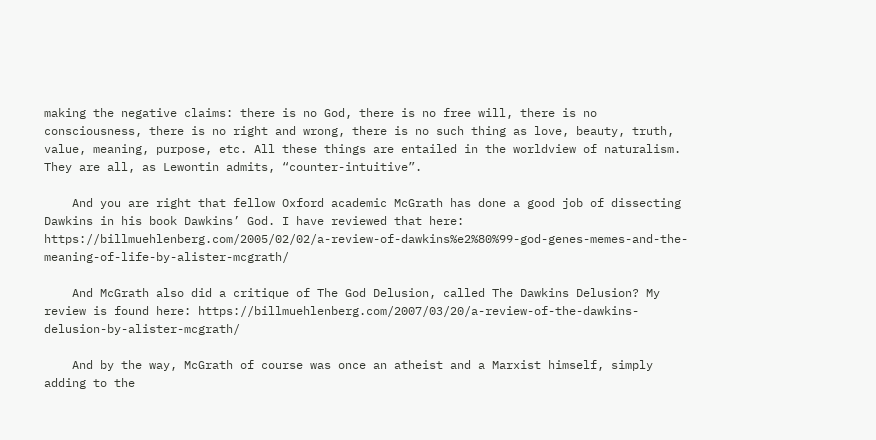making the negative claims: there is no God, there is no free will, there is no consciousness, there is no right and wrong, there is no such thing as love, beauty, truth, value, meaning, purpose, etc. All these things are entailed in the worldview of naturalism. They are all, as Lewontin admits, “counter-intuitive”.

    And you are right that fellow Oxford academic McGrath has done a good job of dissecting Dawkins in his book Dawkins’ God. I have reviewed that here: https://billmuehlenberg.com/2005/02/02/a-review-of-dawkins%e2%80%99-god-genes-memes-and-the-meaning-of-life-by-alister-mcgrath/

    And McGrath also did a critique of The God Delusion, called The Dawkins Delusion? My review is found here: https://billmuehlenberg.com/2007/03/20/a-review-of-the-dawkins-delusion-by-alister-mcgrath/

    And by the way, McGrath of course was once an atheist and a Marxist himself, simply adding to the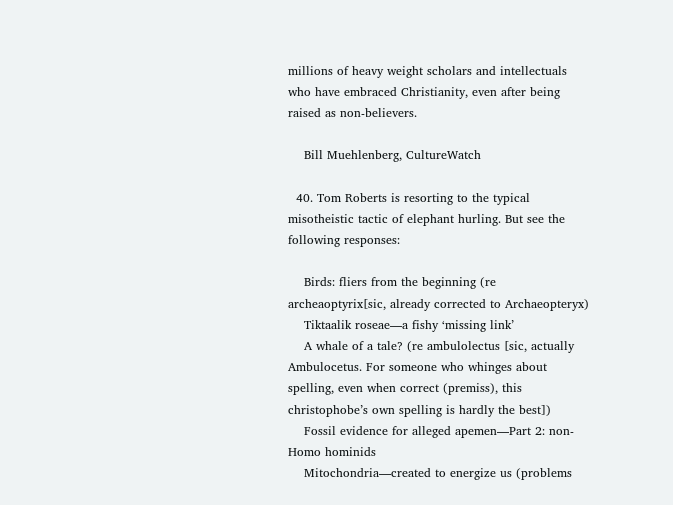millions of heavy weight scholars and intellectuals who have embraced Christianity, even after being raised as non-believers.

    Bill Muehlenberg, CultureWatch

  40. Tom Roberts is resorting to the typical misotheistic tactic of elephant hurling. But see the following responses:

    Birds: fliers from the beginning (re archeaoptyrix[sic, already corrected to Archaeopteryx)
    Tiktaalik roseae—a fishy ‘missing link’
    A whale of a tale? (re ambulolectus [sic, actually Ambulocetus. For someone who whinges about spelling, even when correct (premiss), this christophobe’s own spelling is hardly the best])
    Fossil evidence for alleged apemen—Part 2: non-Homo hominids
    Mitochondria—created to energize us (problems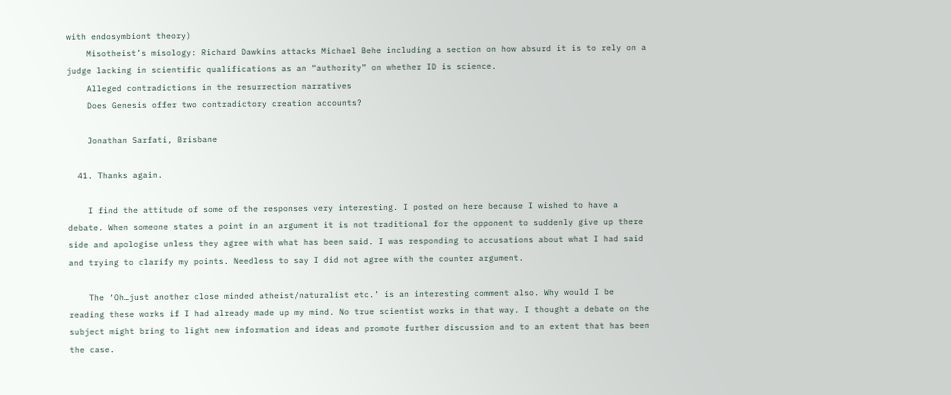with endosymbiont theory)
    Misotheist’s misology: Richard Dawkins attacks Michael Behe including a section on how absurd it is to rely on a judge lacking in scientific qualifications as an “authority” on whether ID is science.
    Alleged contradictions in the resurrection narratives
    Does Genesis offer two contradictory creation accounts?

    Jonathan Sarfati, Brisbane

  41. Thanks again.

    I find the attitude of some of the responses very interesting. I posted on here because I wished to have a debate. When someone states a point in an argument it is not traditional for the opponent to suddenly give up there side and apologise unless they agree with what has been said. I was responding to accusations about what I had said and trying to clarify my points. Needless to say I did not agree with the counter argument.

    The ‘Oh…just another close minded atheist/naturalist etc.’ is an interesting comment also. Why would I be reading these works if I had already made up my mind. No true scientist works in that way. I thought a debate on the subject might bring to light new information and ideas and promote further discussion and to an extent that has been the case.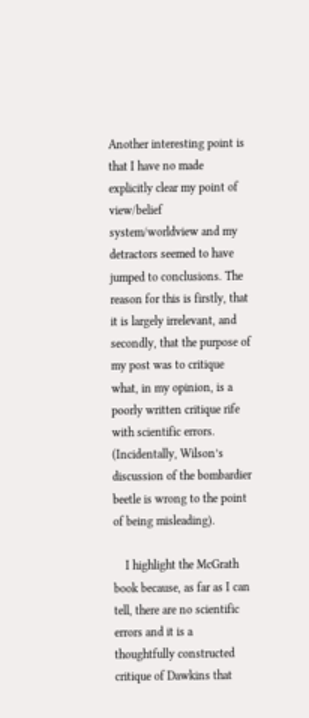Another interesting point is that I have no made explicitly clear my point of view/belief system/worldview and my detractors seemed to have jumped to conclusions. The reason for this is firstly, that it is largely irrelevant, and secondly, that the purpose of my post was to critique what, in my opinion, is a poorly written critique rife with scientific errors. (Incidentally, Wilson’s discussion of the bombardier beetle is wrong to the point of being misleading).

    I highlight the McGrath book because, as far as I can tell, there are no scientific errors and it is a thoughtfully constructed critique of Dawkins that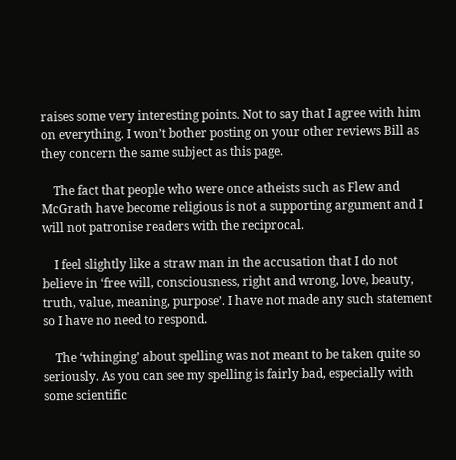raises some very interesting points. Not to say that I agree with him on everything. I won’t bother posting on your other reviews Bill as they concern the same subject as this page.

    The fact that people who were once atheists such as Flew and McGrath have become religious is not a supporting argument and I will not patronise readers with the reciprocal.

    I feel slightly like a straw man in the accusation that I do not believe in ‘free will, consciousness, right and wrong, love, beauty, truth, value, meaning, purpose’. I have not made any such statement so I have no need to respond.

    The ‘whinging’ about spelling was not meant to be taken quite so seriously. As you can see my spelling is fairly bad, especially with some scientific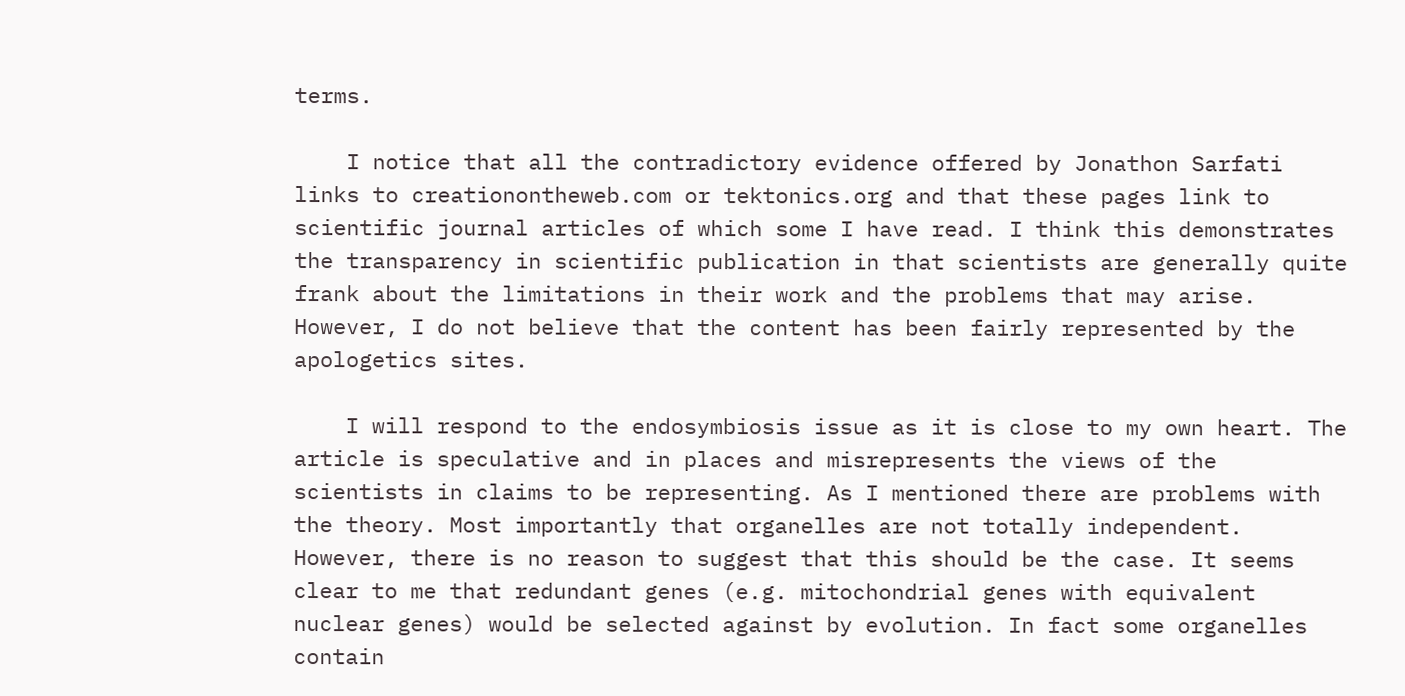terms.

    I notice that all the contradictory evidence offered by Jonathon Sarfati links to creationontheweb.com or tektonics.org and that these pages link to scientific journal articles of which some I have read. I think this demonstrates the transparency in scientific publication in that scientists are generally quite frank about the limitations in their work and the problems that may arise. However, I do not believe that the content has been fairly represented by the apologetics sites.

    I will respond to the endosymbiosis issue as it is close to my own heart. The article is speculative and in places and misrepresents the views of the scientists in claims to be representing. As I mentioned there are problems with the theory. Most importantly that organelles are not totally independent. However, there is no reason to suggest that this should be the case. It seems clear to me that redundant genes (e.g. mitochondrial genes with equivalent nuclear genes) would be selected against by evolution. In fact some organelles contain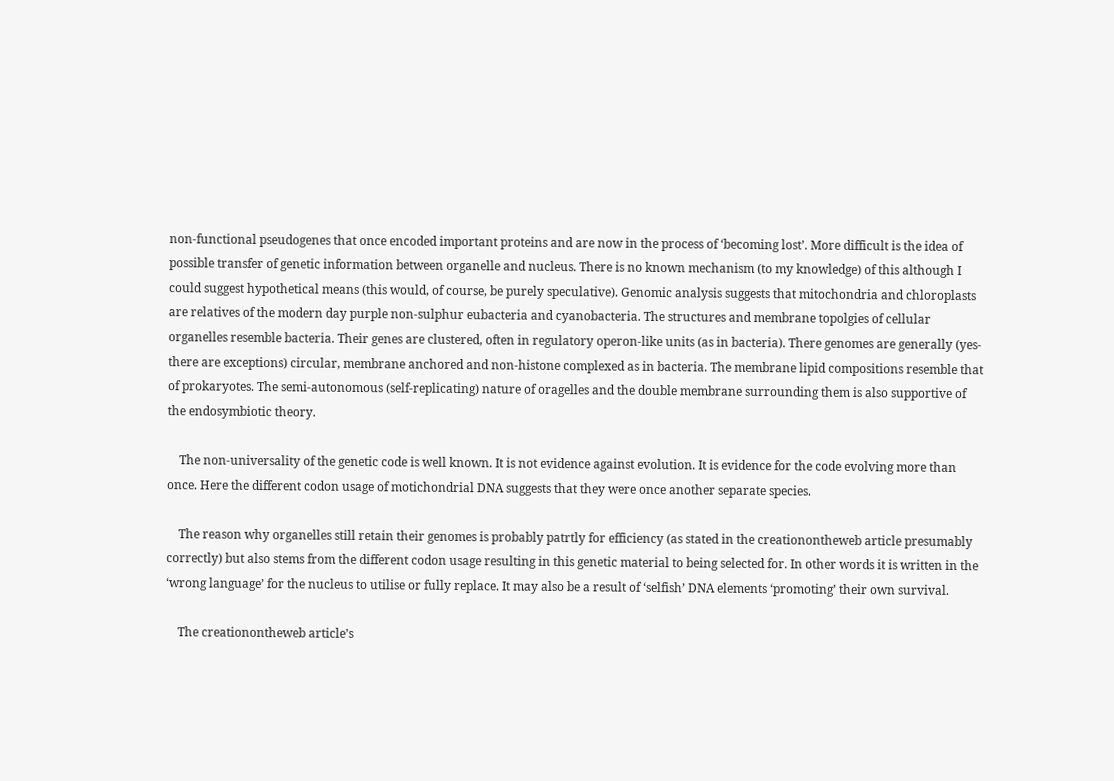non-functional pseudogenes that once encoded important proteins and are now in the process of ‘becoming lost’. More difficult is the idea of possible transfer of genetic information between organelle and nucleus. There is no known mechanism (to my knowledge) of this although I could suggest hypothetical means (this would, of course, be purely speculative). Genomic analysis suggests that mitochondria and chloroplasts are relatives of the modern day purple non-sulphur eubacteria and cyanobacteria. The structures and membrane topolgies of cellular organelles resemble bacteria. Their genes are clustered, often in regulatory operon-like units (as in bacteria). There genomes are generally (yes-there are exceptions) circular, membrane anchored and non-histone complexed as in bacteria. The membrane lipid compositions resemble that of prokaryotes. The semi-autonomous (self-replicating) nature of oragelles and the double membrane surrounding them is also supportive of the endosymbiotic theory.

    The non-universality of the genetic code is well known. It is not evidence against evolution. It is evidence for the code evolving more than once. Here the different codon usage of motichondrial DNA suggests that they were once another separate species.

    The reason why organelles still retain their genomes is probably patrtly for efficiency (as stated in the creationontheweb article presumably correctly) but also stems from the different codon usage resulting in this genetic material to being selected for. In other words it is written in the ‘wrong language’ for the nucleus to utilise or fully replace. It may also be a result of ‘selfish’ DNA elements ‘promoting’ their own survival.

    The creationontheweb article’s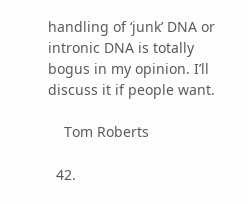handling of ‘junk’ DNA or intronic DNA is totally bogus in my opinion. I’ll discuss it if people want.

    Tom Roberts

  42.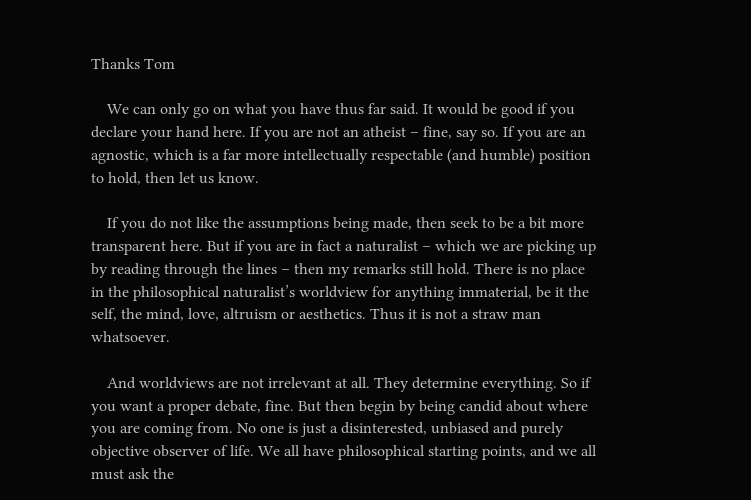Thanks Tom

    We can only go on what you have thus far said. It would be good if you declare your hand here. If you are not an atheist – fine, say so. If you are an agnostic, which is a far more intellectually respectable (and humble) position to hold, then let us know.

    If you do not like the assumptions being made, then seek to be a bit more transparent here. But if you are in fact a naturalist – which we are picking up by reading through the lines – then my remarks still hold. There is no place in the philosophical naturalist’s worldview for anything immaterial, be it the self, the mind, love, altruism or aesthetics. Thus it is not a straw man whatsoever.

    And worldviews are not irrelevant at all. They determine everything. So if you want a proper debate, fine. But then begin by being candid about where you are coming from. No one is just a disinterested, unbiased and purely objective observer of life. We all have philosophical starting points, and we all must ask the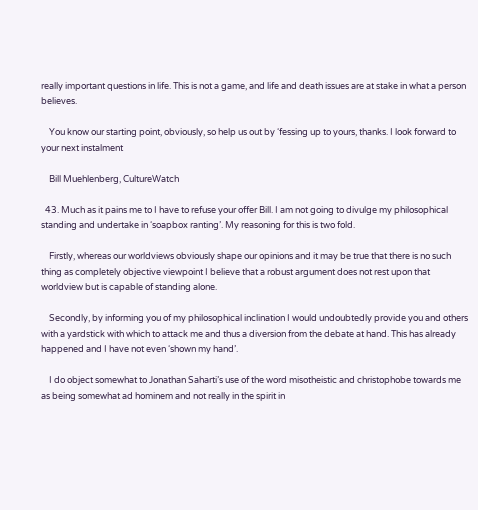really important questions in life. This is not a game, and life and death issues are at stake in what a person believes.

    You know our starting point, obviously, so help us out by ‘fessing up to yours, thanks. I look forward to your next instalment

    Bill Muehlenberg, CultureWatch

  43. Much as it pains me to I have to refuse your offer Bill. I am not going to divulge my philosophical standing and undertake in ‘soapbox ranting’. My reasoning for this is two fold.

    Firstly, whereas our worldviews obviously shape our opinions and it may be true that there is no such thing as completely objective viewpoint I believe that a robust argument does not rest upon that worldview but is capable of standing alone.

    Secondly, by informing you of my philosophical inclination I would undoubtedly provide you and others with a yardstick with which to attack me and thus a diversion from the debate at hand. This has already happened and I have not even ‘shown my hand’.

    I do object somewhat to Jonathan Saharti’s use of the word misotheistic and christophobe towards me as being somewhat ad hominem and not really in the spirit in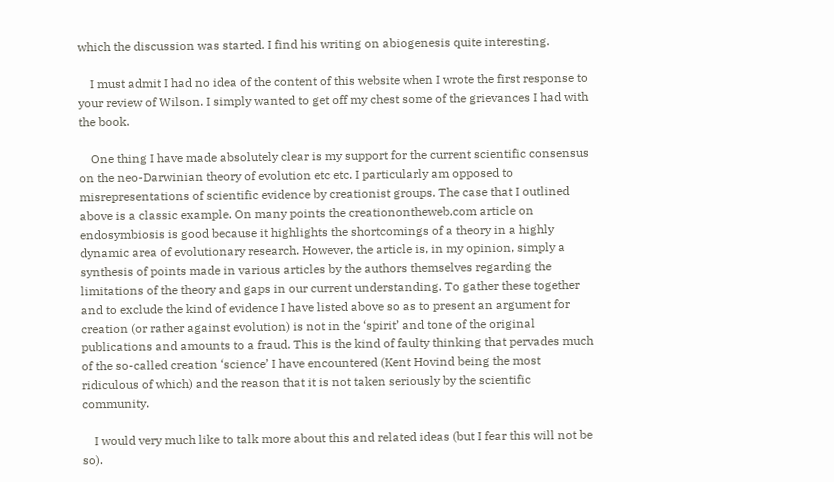which the discussion was started. I find his writing on abiogenesis quite interesting.

    I must admit I had no idea of the content of this website when I wrote the first response to your review of Wilson. I simply wanted to get off my chest some of the grievances I had with the book.

    One thing I have made absolutely clear is my support for the current scientific consensus on the neo-Darwinian theory of evolution etc etc. I particularly am opposed to misrepresentations of scientific evidence by creationist groups. The case that I outlined above is a classic example. On many points the creationontheweb.com article on endosymbiosis is good because it highlights the shortcomings of a theory in a highly dynamic area of evolutionary research. However, the article is, in my opinion, simply a synthesis of points made in various articles by the authors themselves regarding the limitations of the theory and gaps in our current understanding. To gather these together and to exclude the kind of evidence I have listed above so as to present an argument for creation (or rather against evolution) is not in the ‘spirit’ and tone of the original publications and amounts to a fraud. This is the kind of faulty thinking that pervades much of the so-called creation ‘science’ I have encountered (Kent Hovind being the most ridiculous of which) and the reason that it is not taken seriously by the scientific community.

    I would very much like to talk more about this and related ideas (but I fear this will not be so).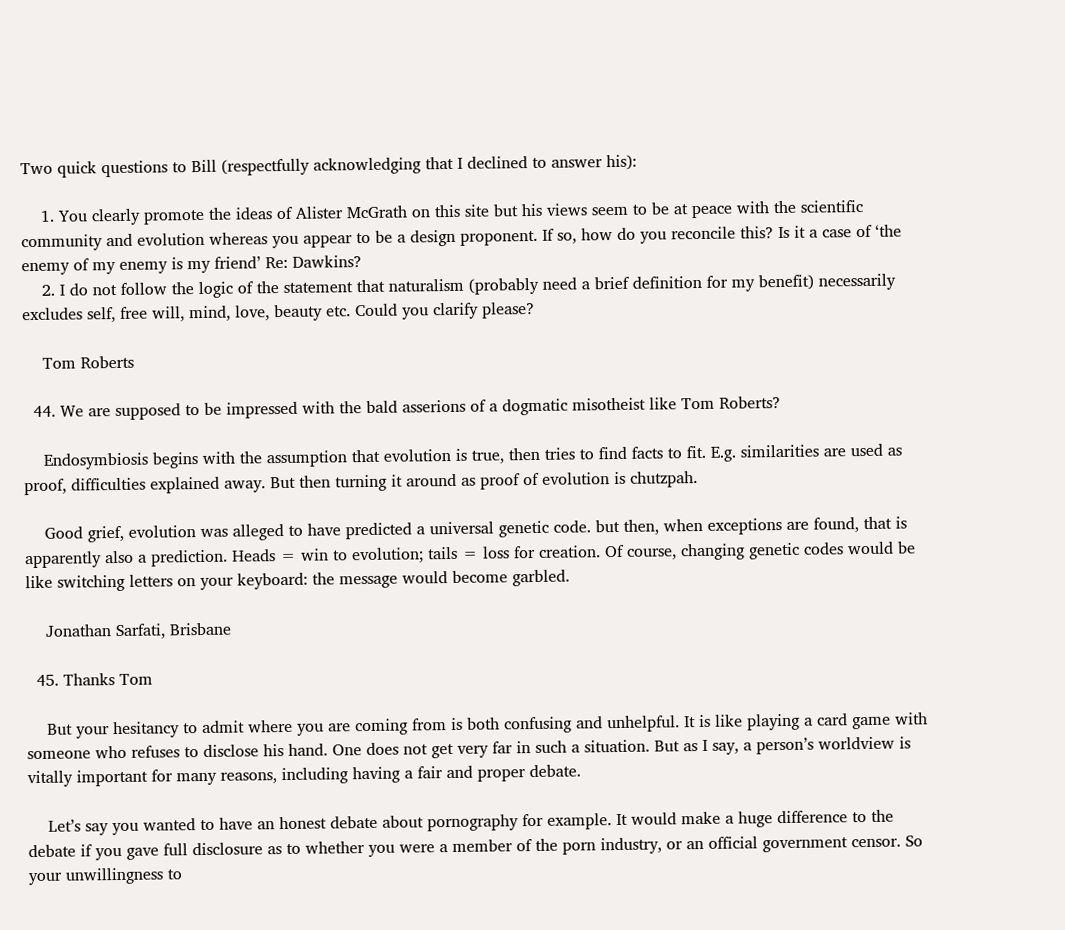Two quick questions to Bill (respectfully acknowledging that I declined to answer his):

    1. You clearly promote the ideas of Alister McGrath on this site but his views seem to be at peace with the scientific community and evolution whereas you appear to be a design proponent. If so, how do you reconcile this? Is it a case of ‘the enemy of my enemy is my friend’ Re: Dawkins?
    2. I do not follow the logic of the statement that naturalism (probably need a brief definition for my benefit) necessarily excludes self, free will, mind, love, beauty etc. Could you clarify please?

    Tom Roberts

  44. We are supposed to be impressed with the bald asserions of a dogmatic misotheist like Tom Roberts?

    Endosymbiosis begins with the assumption that evolution is true, then tries to find facts to fit. E.g. similarities are used as proof, difficulties explained away. But then turning it around as proof of evolution is chutzpah.

    Good grief, evolution was alleged to have predicted a universal genetic code. but then, when exceptions are found, that is apparently also a prediction. Heads = win to evolution; tails = loss for creation. Of course, changing genetic codes would be like switching letters on your keyboard: the message would become garbled.

    Jonathan Sarfati, Brisbane

  45. Thanks Tom

    But your hesitancy to admit where you are coming from is both confusing and unhelpful. It is like playing a card game with someone who refuses to disclose his hand. One does not get very far in such a situation. But as I say, a person’s worldview is vitally important for many reasons, including having a fair and proper debate.

    Let’s say you wanted to have an honest debate about pornography for example. It would make a huge difference to the debate if you gave full disclosure as to whether you were a member of the porn industry, or an official government censor. So your unwillingness to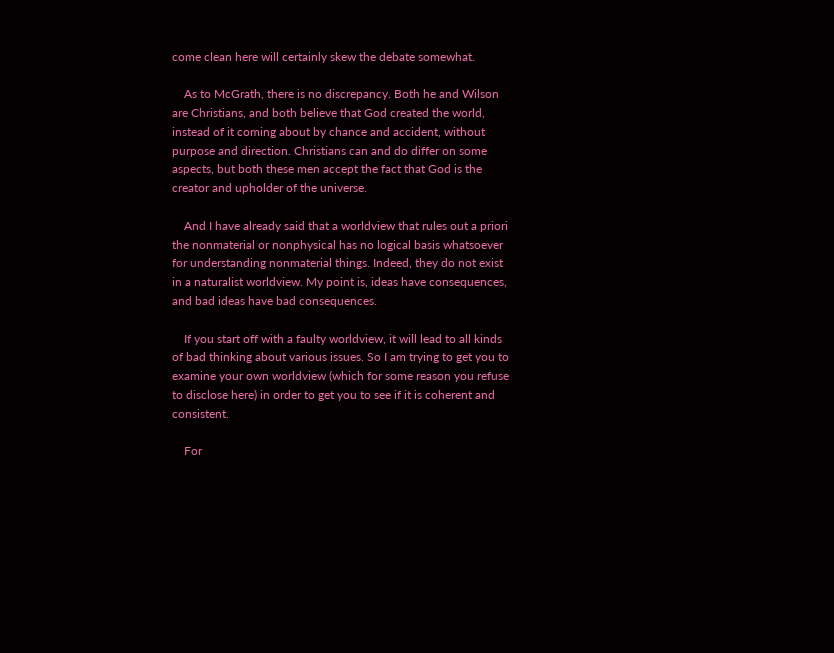come clean here will certainly skew the debate somewhat.

    As to McGrath, there is no discrepancy. Both he and Wilson are Christians, and both believe that God created the world, instead of it coming about by chance and accident, without purpose and direction. Christians can and do differ on some aspects, but both these men accept the fact that God is the creator and upholder of the universe.

    And I have already said that a worldview that rules out a priori the nonmaterial or nonphysical has no logical basis whatsoever for understanding nonmaterial things. Indeed, they do not exist in a naturalist worldview. My point is, ideas have consequences, and bad ideas have bad consequences.

    If you start off with a faulty worldview, it will lead to all kinds of bad thinking about various issues. So I am trying to get you to examine your own worldview (which for some reason you refuse to disclose here) in order to get you to see if it is coherent and consistent.

    For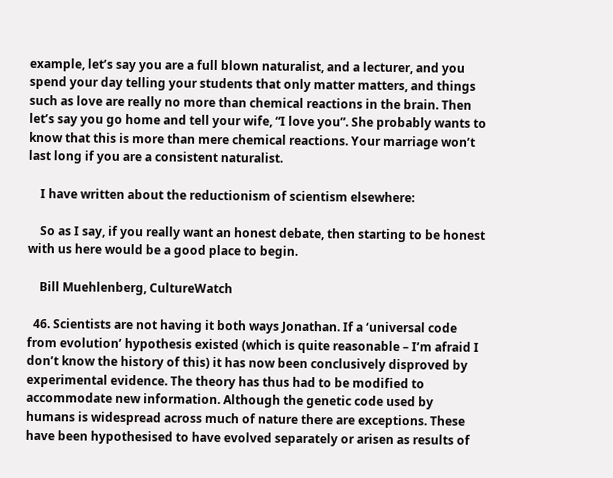example, let’s say you are a full blown naturalist, and a lecturer, and you spend your day telling your students that only matter matters, and things such as love are really no more than chemical reactions in the brain. Then let’s say you go home and tell your wife, “I love you”. She probably wants to know that this is more than mere chemical reactions. Your marriage won’t last long if you are a consistent naturalist.

    I have written about the reductionism of scientism elsewhere:

    So as I say, if you really want an honest debate, then starting to be honest with us here would be a good place to begin.

    Bill Muehlenberg, CultureWatch

  46. Scientists are not having it both ways Jonathan. If a ‘universal code from evolution’ hypothesis existed (which is quite reasonable – I’m afraid I don’t know the history of this) it has now been conclusively disproved by experimental evidence. The theory has thus had to be modified to accommodate new information. Although the genetic code used by humans is widespread across much of nature there are exceptions. These have been hypothesised to have evolved separately or arisen as results of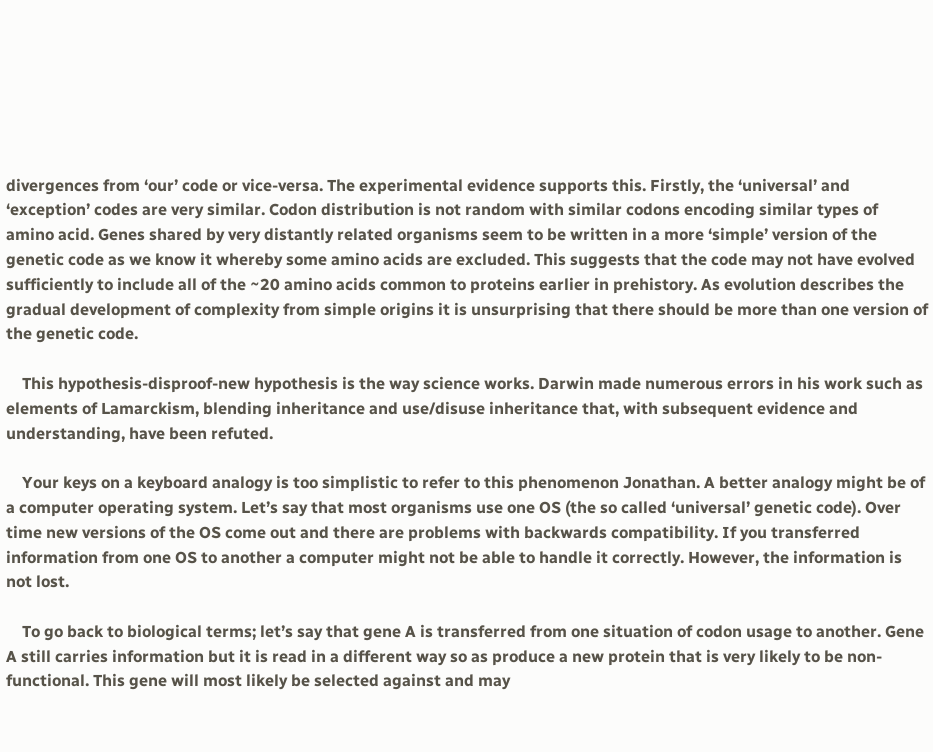divergences from ‘our’ code or vice-versa. The experimental evidence supports this. Firstly, the ‘universal’ and ‘exception’ codes are very similar. Codon distribution is not random with similar codons encoding similar types of amino acid. Genes shared by very distantly related organisms seem to be written in a more ‘simple’ version of the genetic code as we know it whereby some amino acids are excluded. This suggests that the code may not have evolved sufficiently to include all of the ~20 amino acids common to proteins earlier in prehistory. As evolution describes the gradual development of complexity from simple origins it is unsurprising that there should be more than one version of the genetic code.

    This hypothesis-disproof-new hypothesis is the way science works. Darwin made numerous errors in his work such as elements of Lamarckism, blending inheritance and use/disuse inheritance that, with subsequent evidence and understanding, have been refuted.

    Your keys on a keyboard analogy is too simplistic to refer to this phenomenon Jonathan. A better analogy might be of a computer operating system. Let’s say that most organisms use one OS (the so called ‘universal’ genetic code). Over time new versions of the OS come out and there are problems with backwards compatibility. If you transferred information from one OS to another a computer might not be able to handle it correctly. However, the information is not lost.

    To go back to biological terms; let’s say that gene A is transferred from one situation of codon usage to another. Gene A still carries information but it is read in a different way so as produce a new protein that is very likely to be non-functional. This gene will most likely be selected against and may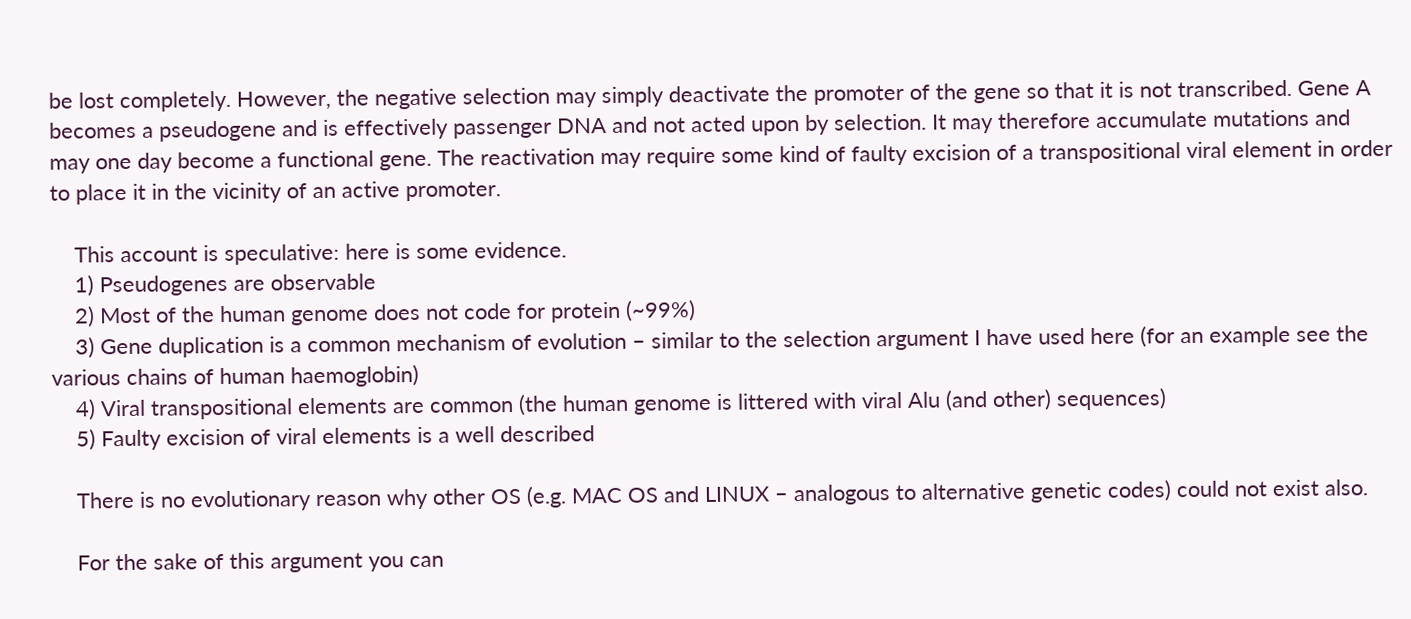be lost completely. However, the negative selection may simply deactivate the promoter of the gene so that it is not transcribed. Gene A becomes a pseudogene and is effectively passenger DNA and not acted upon by selection. It may therefore accumulate mutations and may one day become a functional gene. The reactivation may require some kind of faulty excision of a transpositional viral element in order to place it in the vicinity of an active promoter.

    This account is speculative: here is some evidence.
    1) Pseudogenes are observable
    2) Most of the human genome does not code for protein (~99%)
    3) Gene duplication is a common mechanism of evolution – similar to the selection argument I have used here (for an example see the various chains of human haemoglobin)
    4) Viral transpositional elements are common (the human genome is littered with viral Alu (and other) sequences)
    5) Faulty excision of viral elements is a well described

    There is no evolutionary reason why other OS (e.g. MAC OS and LINUX – analogous to alternative genetic codes) could not exist also.

    For the sake of this argument you can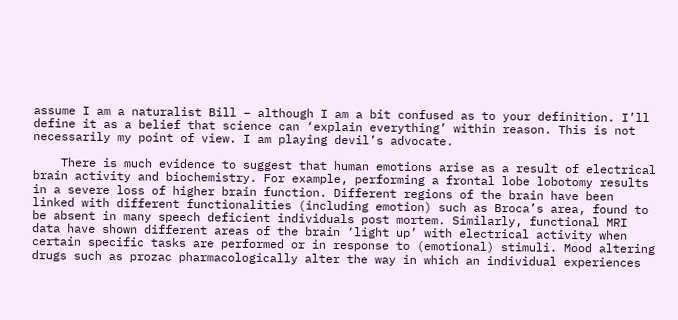assume I am a naturalist Bill – although I am a bit confused as to your definition. I’ll define it as a belief that science can ‘explain everything’ within reason. This is not necessarily my point of view. I am playing devil’s advocate.

    There is much evidence to suggest that human emotions arise as a result of electrical brain activity and biochemistry. For example, performing a frontal lobe lobotomy results in a severe loss of higher brain function. Different regions of the brain have been linked with different functionalities (including emotion) such as Broca’s area, found to be absent in many speech deficient individuals post mortem. Similarly, functional MRI data have shown different areas of the brain ‘light up’ with electrical activity when certain specific tasks are performed or in response to (emotional) stimuli. Mood altering drugs such as prozac pharmacologically alter the way in which an individual experiences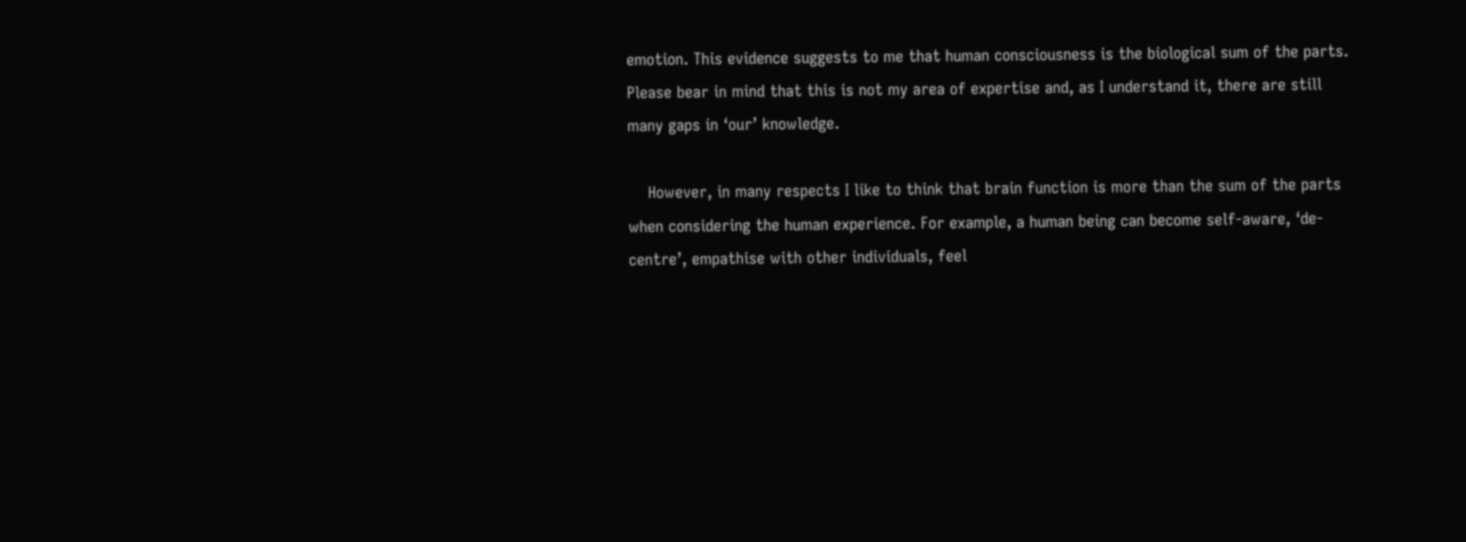emotion. This evidence suggests to me that human consciousness is the biological sum of the parts. Please bear in mind that this is not my area of expertise and, as I understand it, there are still many gaps in ‘our’ knowledge.

    However, in many respects I like to think that brain function is more than the sum of the parts when considering the human experience. For example, a human being can become self-aware, ‘de-centre’, empathise with other individuals, feel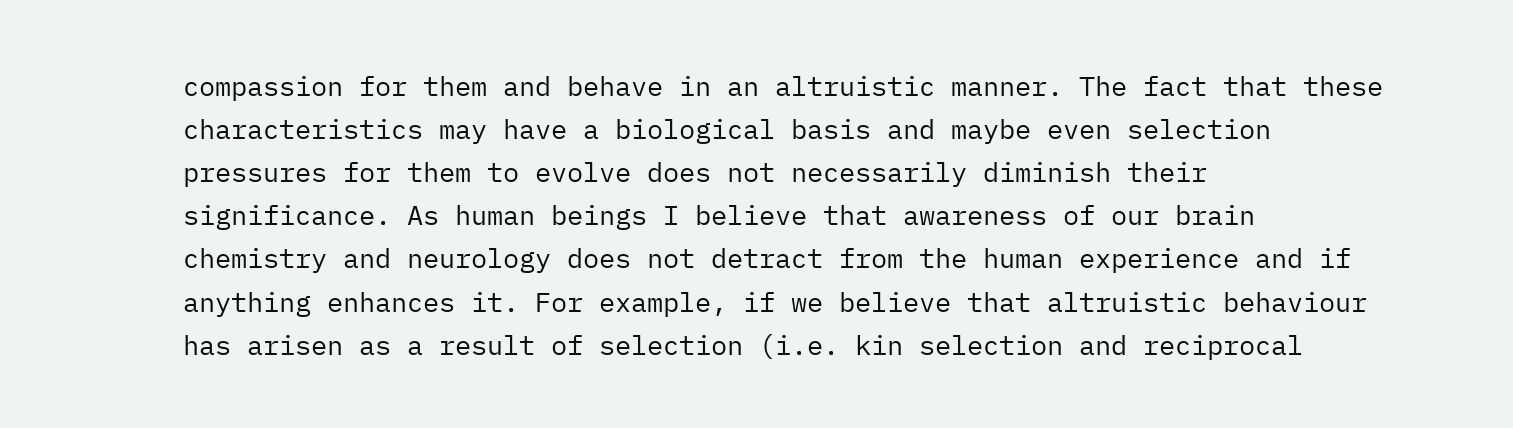compassion for them and behave in an altruistic manner. The fact that these characteristics may have a biological basis and maybe even selection pressures for them to evolve does not necessarily diminish their significance. As human beings I believe that awareness of our brain chemistry and neurology does not detract from the human experience and if anything enhances it. For example, if we believe that altruistic behaviour has arisen as a result of selection (i.e. kin selection and reciprocal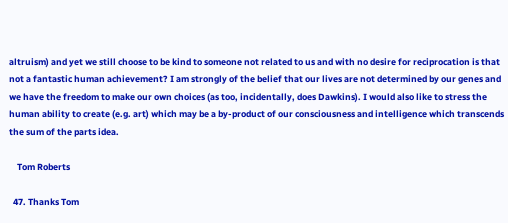altruism) and yet we still choose to be kind to someone not related to us and with no desire for reciprocation is that not a fantastic human achievement? I am strongly of the belief that our lives are not determined by our genes and we have the freedom to make our own choices (as too, incidentally, does Dawkins). I would also like to stress the human ability to create (e.g. art) which may be a by-product of our consciousness and intelligence which transcends the sum of the parts idea.

    Tom Roberts

  47. Thanks Tom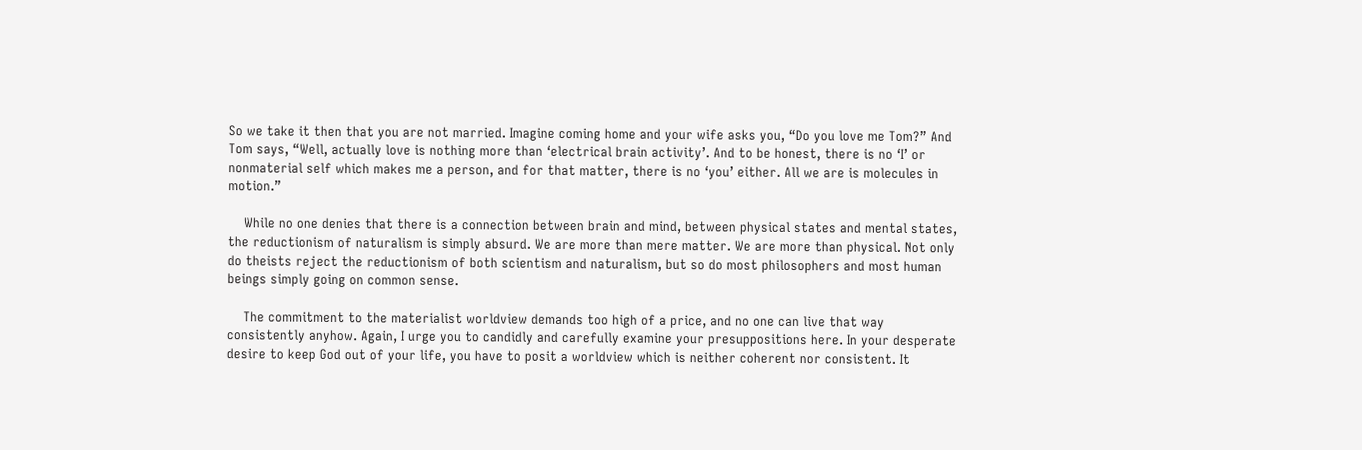So we take it then that you are not married. Imagine coming home and your wife asks you, “Do you love me Tom?” And Tom says, “Well, actually love is nothing more than ‘electrical brain activity’. And to be honest, there is no ‘I’ or nonmaterial self which makes me a person, and for that matter, there is no ‘you’ either. All we are is molecules in motion.”

    While no one denies that there is a connection between brain and mind, between physical states and mental states, the reductionism of naturalism is simply absurd. We are more than mere matter. We are more than physical. Not only do theists reject the reductionism of both scientism and naturalism, but so do most philosophers and most human beings simply going on common sense.

    The commitment to the materialist worldview demands too high of a price, and no one can live that way consistently anyhow. Again, I urge you to candidly and carefully examine your presuppositions here. In your desperate desire to keep God out of your life, you have to posit a worldview which is neither coherent nor consistent. It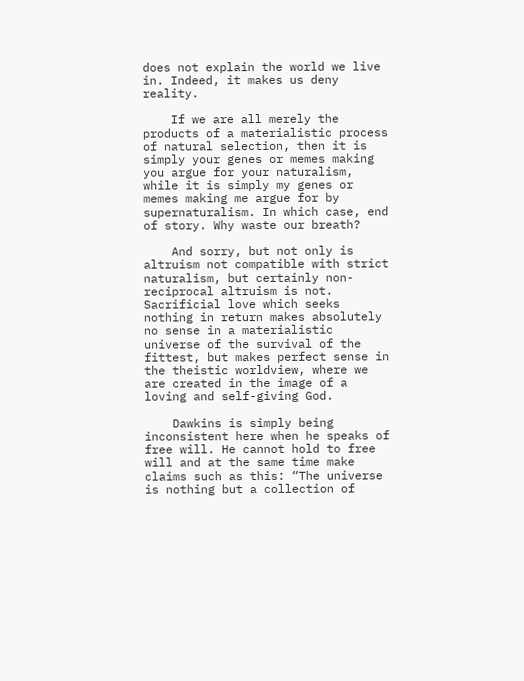does not explain the world we live in. Indeed, it makes us deny reality.

    If we are all merely the products of a materialistic process of natural selection, then it is simply your genes or memes making you argue for your naturalism, while it is simply my genes or memes making me argue for by supernaturalism. In which case, end of story. Why waste our breath?

    And sorry, but not only is altruism not compatible with strict naturalism, but certainly non-reciprocal altruism is not. Sacrificial love which seeks nothing in return makes absolutely no sense in a materialistic universe of the survival of the fittest, but makes perfect sense in the theistic worldview, where we are created in the image of a loving and self-giving God.

    Dawkins is simply being inconsistent here when he speaks of free will. He cannot hold to free will and at the same time make claims such as this: “The universe is nothing but a collection of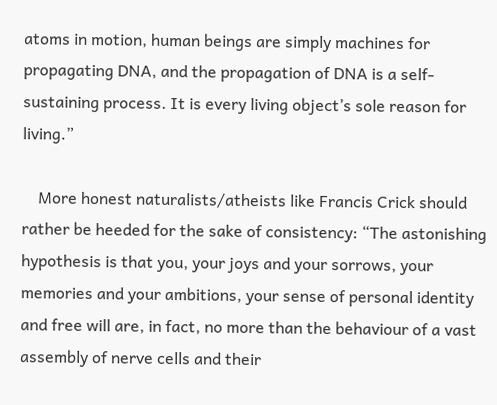atoms in motion, human beings are simply machines for propagating DNA, and the propagation of DNA is a self-sustaining process. It is every living object’s sole reason for living.”

    More honest naturalists/atheists like Francis Crick should rather be heeded for the sake of consistency: “The astonishing hypothesis is that you, your joys and your sorrows, your memories and your ambitions, your sense of personal identity and free will are, in fact, no more than the behaviour of a vast assembly of nerve cells and their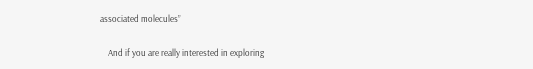associated molecules”

    And if you are really interested in exploring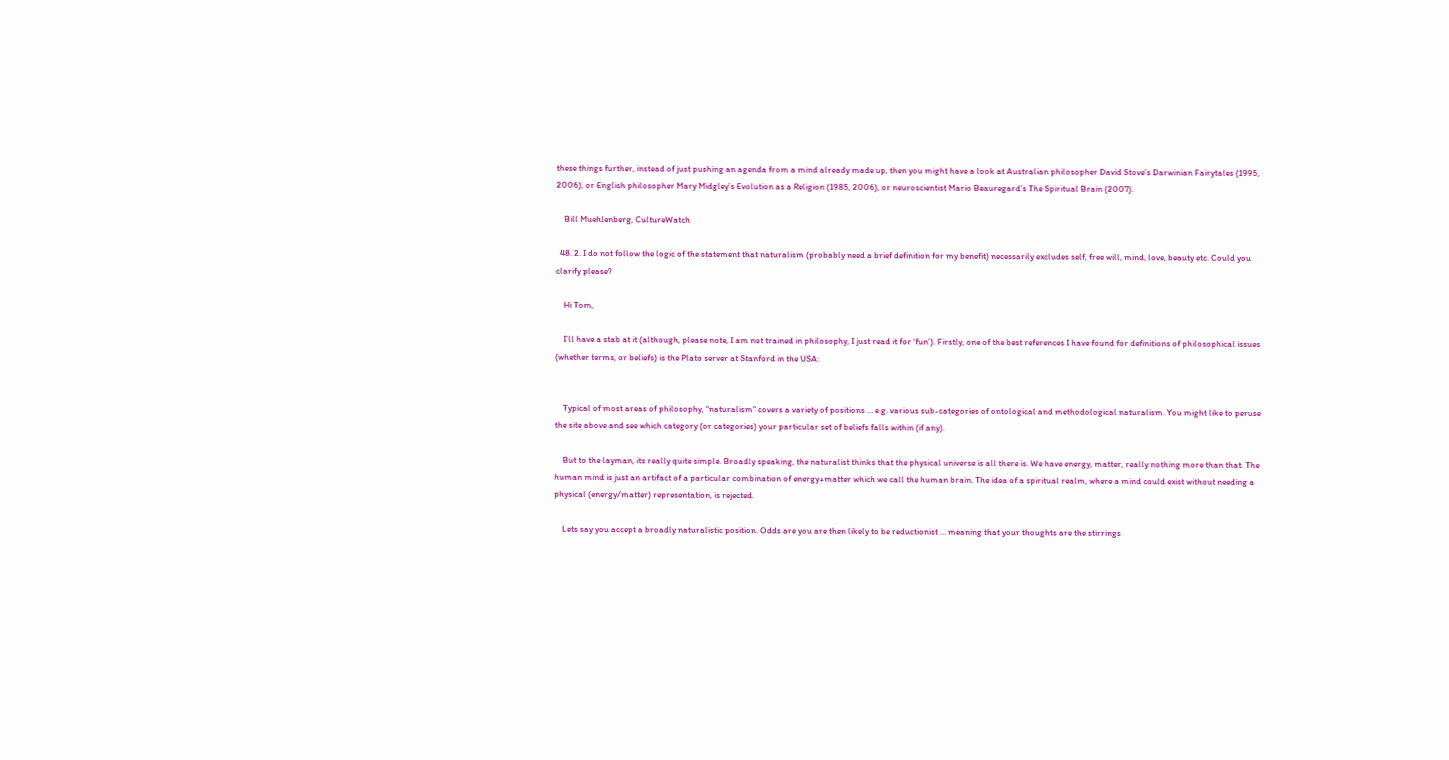these things further, instead of just pushing an agenda from a mind already made up, then you might have a look at Australian philosopher David Stove’s Darwinian Fairytales (1995, 2006), or English philosopher Mary Midgley’s Evolution as a Religion (1985, 2006), or neuroscientist Mario Beauregard’s The Spiritual Brain (2007).

    Bill Muehlenberg, CultureWatch

  48. 2. I do not follow the logic of the statement that naturalism (probably need a brief definition for my benefit) necessarily excludes self, free will, mind, love, beauty etc. Could you clarify please?

    Hi Tom,

    I’ll have a stab at it (although, please note, I am not trained in philosophy, I just read it for ‘fun’). Firstly, one of the best references I have found for definitions of philosophical issues (whether terms, or beliefs) is the Plato server at Stanford in the USA:


    Typical of most areas of philosophy, “naturalism” covers a variety of positions … e.g. various sub-categories of ontological and methodological naturalism. You might like to peruse the site above and see which category (or categories) your particular set of beliefs falls within (if any).

    But to the layman, its really quite simple. Broadly speaking, the naturalist thinks that the physical universe is all there is. We have energy, matter, really nothing more than that. The human mind is just an artifact of a particular combination of energy+matter which we call the human brain. The idea of a spiritual realm, where a mind could exist without needing a physical (energy/matter) representation, is rejected.

    Lets say you accept a broadly naturalistic position. Odds are you are then likely to be reductionist … meaning that your thoughts are the stirrings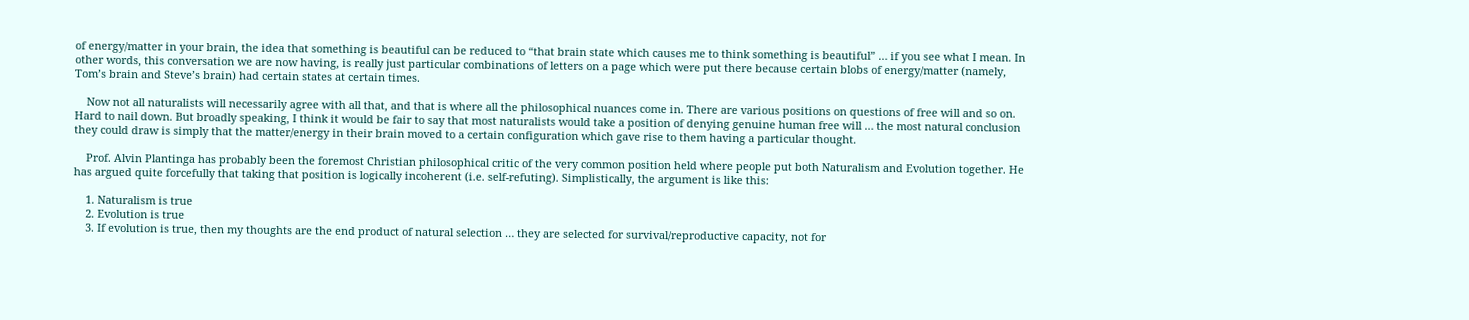of energy/matter in your brain, the idea that something is beautiful can be reduced to “that brain state which causes me to think something is beautiful” … if you see what I mean. In other words, this conversation we are now having, is really just particular combinations of letters on a page which were put there because certain blobs of energy/matter (namely, Tom’s brain and Steve’s brain) had certain states at certain times.

    Now not all naturalists will necessarily agree with all that, and that is where all the philosophical nuances come in. There are various positions on questions of free will and so on. Hard to nail down. But broadly speaking, I think it would be fair to say that most naturalists would take a position of denying genuine human free will … the most natural conclusion they could draw is simply that the matter/energy in their brain moved to a certain configuration which gave rise to them having a particular thought.

    Prof. Alvin Plantinga has probably been the foremost Christian philosophical critic of the very common position held where people put both Naturalism and Evolution together. He has argued quite forcefully that taking that position is logically incoherent (i.e. self-refuting). Simplistically, the argument is like this:

    1. Naturalism is true
    2. Evolution is true
    3. If evolution is true, then my thoughts are the end product of natural selection … they are selected for survival/reproductive capacity, not for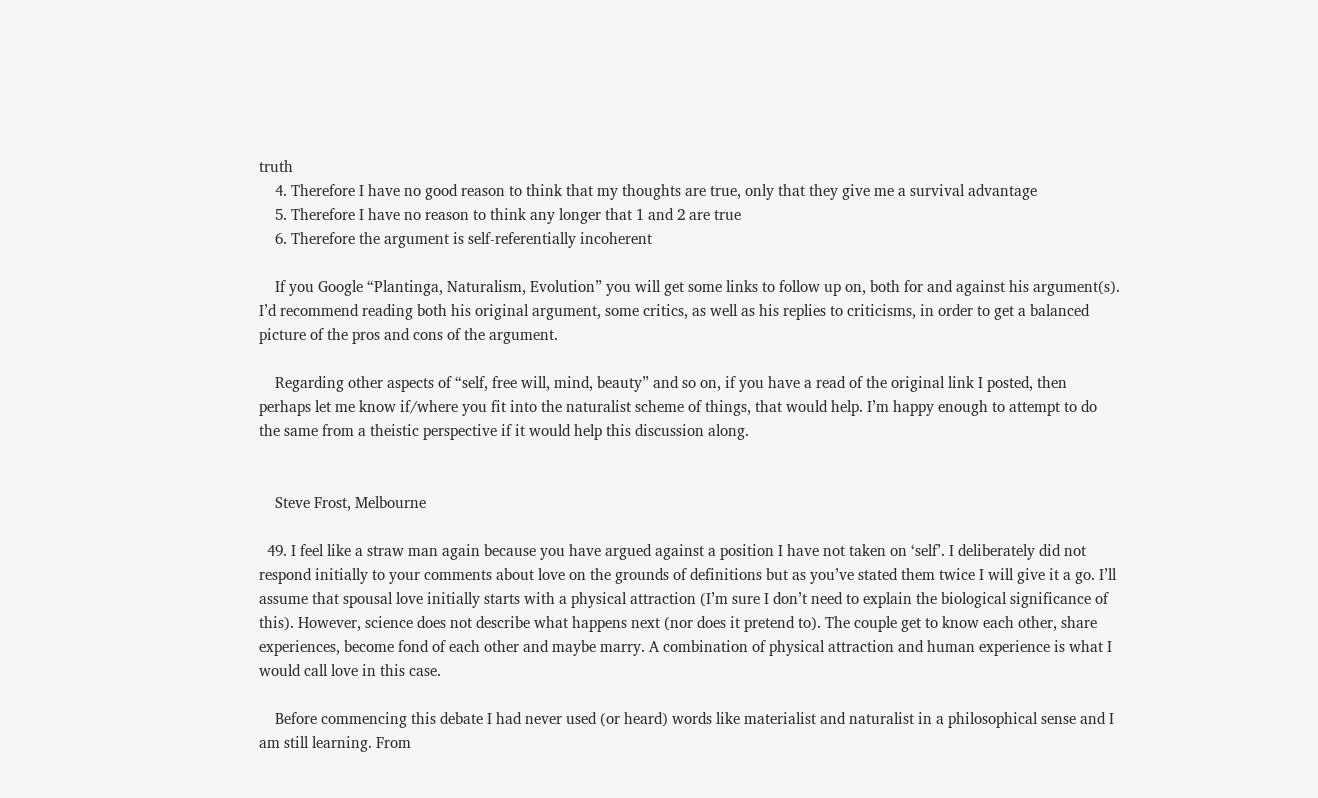truth
    4. Therefore I have no good reason to think that my thoughts are true, only that they give me a survival advantage
    5. Therefore I have no reason to think any longer that 1 and 2 are true
    6. Therefore the argument is self-referentially incoherent

    If you Google “Plantinga, Naturalism, Evolution” you will get some links to follow up on, both for and against his argument(s). I’d recommend reading both his original argument, some critics, as well as his replies to criticisms, in order to get a balanced picture of the pros and cons of the argument.

    Regarding other aspects of “self, free will, mind, beauty” and so on, if you have a read of the original link I posted, then perhaps let me know if/where you fit into the naturalist scheme of things, that would help. I’m happy enough to attempt to do the same from a theistic perspective if it would help this discussion along.


    Steve Frost, Melbourne

  49. I feel like a straw man again because you have argued against a position I have not taken on ‘self’. I deliberately did not respond initially to your comments about love on the grounds of definitions but as you’ve stated them twice I will give it a go. I’ll assume that spousal love initially starts with a physical attraction (I’m sure I don’t need to explain the biological significance of this). However, science does not describe what happens next (nor does it pretend to). The couple get to know each other, share experiences, become fond of each other and maybe marry. A combination of physical attraction and human experience is what I would call love in this case.

    Before commencing this debate I had never used (or heard) words like materialist and naturalist in a philosophical sense and I am still learning. From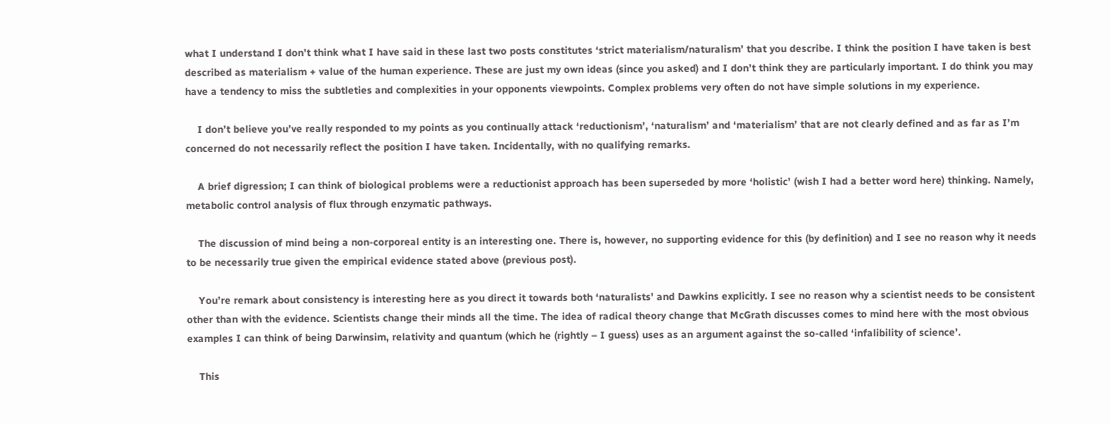what I understand I don’t think what I have said in these last two posts constitutes ‘strict materialism/naturalism’ that you describe. I think the position I have taken is best described as materialism + value of the human experience. These are just my own ideas (since you asked) and I don’t think they are particularly important. I do think you may have a tendency to miss the subtleties and complexities in your opponents viewpoints. Complex problems very often do not have simple solutions in my experience.

    I don’t believe you’ve really responded to my points as you continually attack ‘reductionism’, ‘naturalism’ and ‘materialism’ that are not clearly defined and as far as I’m concerned do not necessarily reflect the position I have taken. Incidentally, with no qualifying remarks.

    A brief digression; I can think of biological problems were a reductionist approach has been superseded by more ‘holistic’ (wish I had a better word here) thinking. Namely, metabolic control analysis of flux through enzymatic pathways.

    The discussion of mind being a non-corporeal entity is an interesting one. There is, however, no supporting evidence for this (by definition) and I see no reason why it needs to be necessarily true given the empirical evidence stated above (previous post).

    You’re remark about consistency is interesting here as you direct it towards both ‘naturalists’ and Dawkins explicitly. I see no reason why a scientist needs to be consistent other than with the evidence. Scientists change their minds all the time. The idea of radical theory change that McGrath discusses comes to mind here with the most obvious examples I can think of being Darwinsim, relativity and quantum (which he (rightly – I guess) uses as an argument against the so-called ‘infalibility of science’.

    This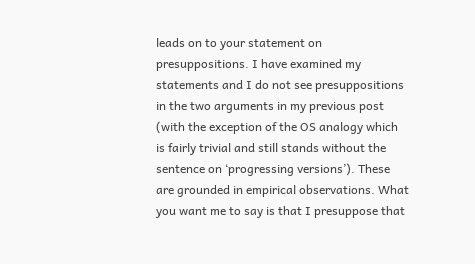leads on to your statement on presuppositions. I have examined my statements and I do not see presuppositions in the two arguments in my previous post (with the exception of the OS analogy which is fairly trivial and still stands without the sentence on ‘progressing versions’). These are grounded in empirical observations. What you want me to say is that I presuppose that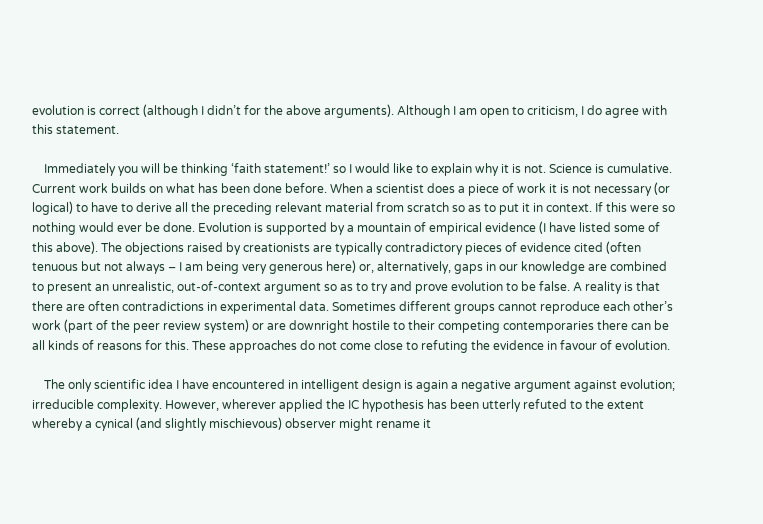evolution is correct (although I didn’t for the above arguments). Although I am open to criticism, I do agree with this statement.

    Immediately you will be thinking ‘faith statement!’ so I would like to explain why it is not. Science is cumulative. Current work builds on what has been done before. When a scientist does a piece of work it is not necessary (or logical) to have to derive all the preceding relevant material from scratch so as to put it in context. If this were so nothing would ever be done. Evolution is supported by a mountain of empirical evidence (I have listed some of this above). The objections raised by creationists are typically contradictory pieces of evidence cited (often tenuous but not always – I am being very generous here) or, alternatively, gaps in our knowledge are combined to present an unrealistic, out-of-context argument so as to try and prove evolution to be false. A reality is that there are often contradictions in experimental data. Sometimes different groups cannot reproduce each other’s work (part of the peer review system) or are downright hostile to their competing contemporaries there can be all kinds of reasons for this. These approaches do not come close to refuting the evidence in favour of evolution.

    The only scientific idea I have encountered in intelligent design is again a negative argument against evolution; irreducible complexity. However, wherever applied the IC hypothesis has been utterly refuted to the extent whereby a cynical (and slightly mischievous) observer might rename it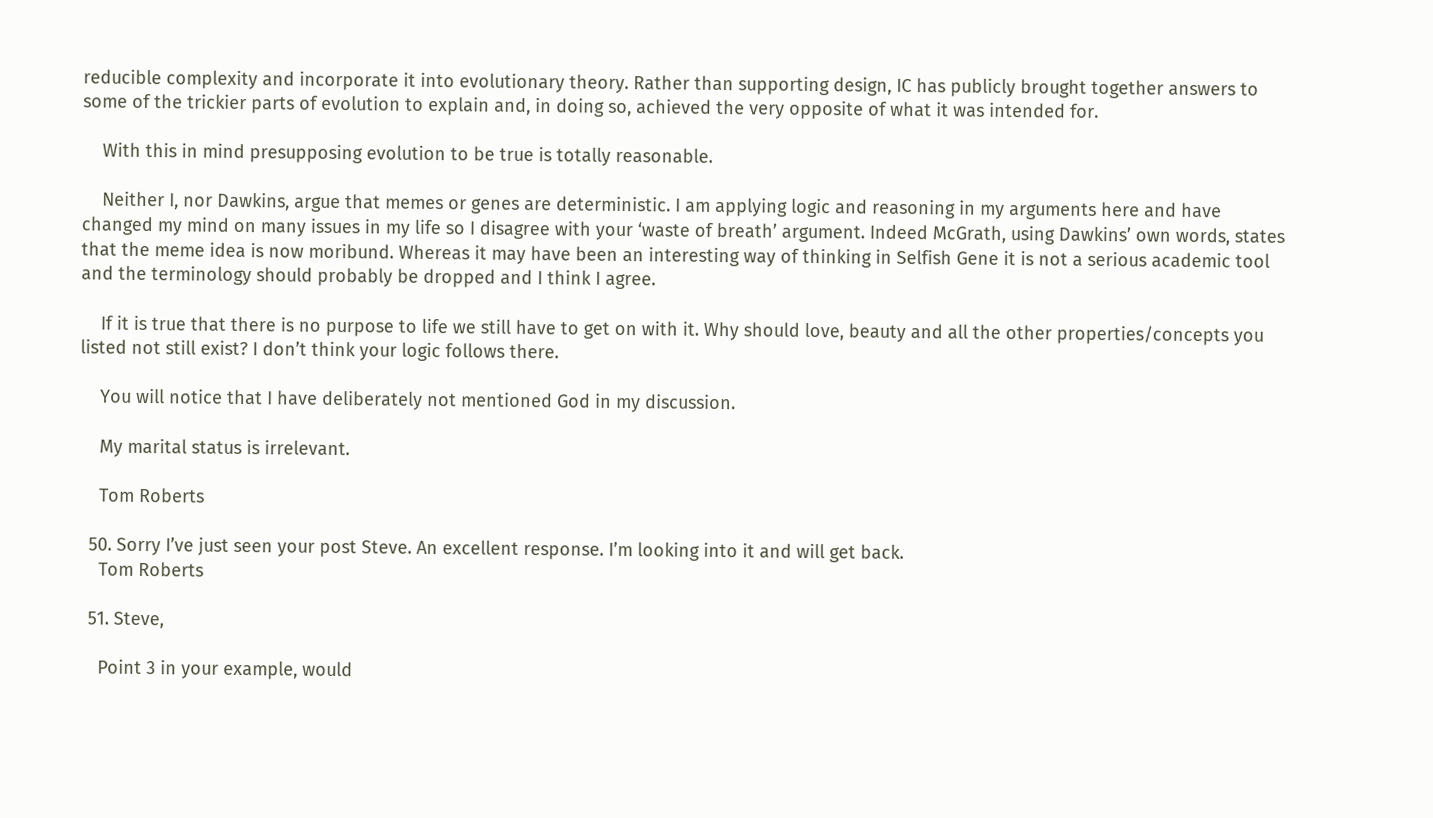reducible complexity and incorporate it into evolutionary theory. Rather than supporting design, IC has publicly brought together answers to some of the trickier parts of evolution to explain and, in doing so, achieved the very opposite of what it was intended for.

    With this in mind presupposing evolution to be true is totally reasonable.

    Neither I, nor Dawkins, argue that memes or genes are deterministic. I am applying logic and reasoning in my arguments here and have changed my mind on many issues in my life so I disagree with your ‘waste of breath’ argument. Indeed McGrath, using Dawkins’ own words, states that the meme idea is now moribund. Whereas it may have been an interesting way of thinking in Selfish Gene it is not a serious academic tool and the terminology should probably be dropped and I think I agree.

    If it is true that there is no purpose to life we still have to get on with it. Why should love, beauty and all the other properties/concepts you listed not still exist? I don’t think your logic follows there.

    You will notice that I have deliberately not mentioned God in my discussion.

    My marital status is irrelevant.

    Tom Roberts

  50. Sorry I’ve just seen your post Steve. An excellent response. I’m looking into it and will get back.
    Tom Roberts

  51. Steve,

    Point 3 in your example, would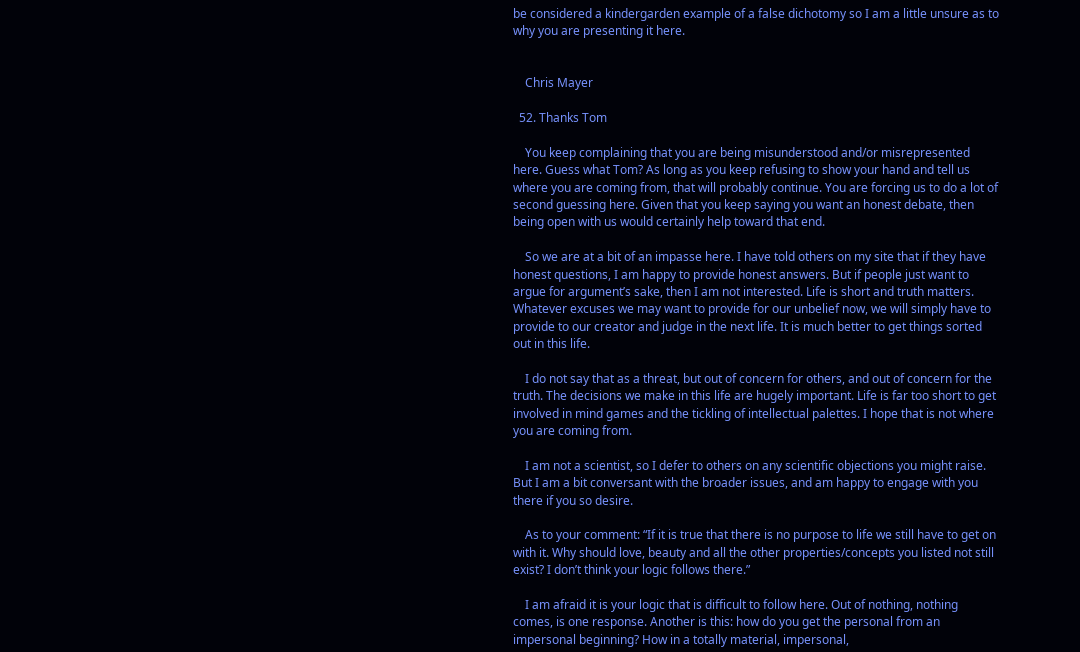be considered a kindergarden example of a false dichotomy so I am a little unsure as to why you are presenting it here.


    Chris Mayer

  52. Thanks Tom

    You keep complaining that you are being misunderstood and/or misrepresented here. Guess what Tom? As long as you keep refusing to show your hand and tell us where you are coming from, that will probably continue. You are forcing us to do a lot of second guessing here. Given that you keep saying you want an honest debate, then being open with us would certainly help toward that end.

    So we are at a bit of an impasse here. I have told others on my site that if they have honest questions, I am happy to provide honest answers. But if people just want to argue for argument’s sake, then I am not interested. Life is short and truth matters. Whatever excuses we may want to provide for our unbelief now, we will simply have to provide to our creator and judge in the next life. It is much better to get things sorted out in this life.

    I do not say that as a threat, but out of concern for others, and out of concern for the truth. The decisions we make in this life are hugely important. Life is far too short to get involved in mind games and the tickling of intellectual palettes. I hope that is not where you are coming from.

    I am not a scientist, so I defer to others on any scientific objections you might raise. But I am a bit conversant with the broader issues, and am happy to engage with you there if you so desire.

    As to your comment: “If it is true that there is no purpose to life we still have to get on with it. Why should love, beauty and all the other properties/concepts you listed not still exist? I don’t think your logic follows there.”

    I am afraid it is your logic that is difficult to follow here. Out of nothing, nothing comes, is one response. Another is this: how do you get the personal from an impersonal beginning? How in a totally material, impersonal,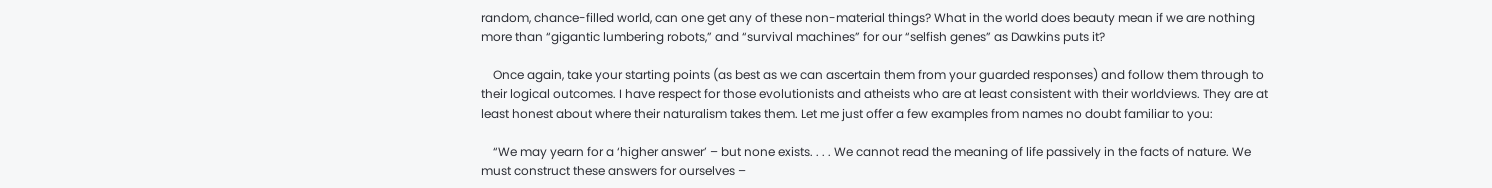random, chance-filled world, can one get any of these non-material things? What in the world does beauty mean if we are nothing more than “gigantic lumbering robots,” and “survival machines” for our “selfish genes” as Dawkins puts it?

    Once again, take your starting points (as best as we can ascertain them from your guarded responses) and follow them through to their logical outcomes. I have respect for those evolutionists and atheists who are at least consistent with their worldviews. They are at least honest about where their naturalism takes them. Let me just offer a few examples from names no doubt familiar to you:

    “We may yearn for a ‘higher answer’ – but none exists. . . . We cannot read the meaning of life passively in the facts of nature. We must construct these answers for ourselves –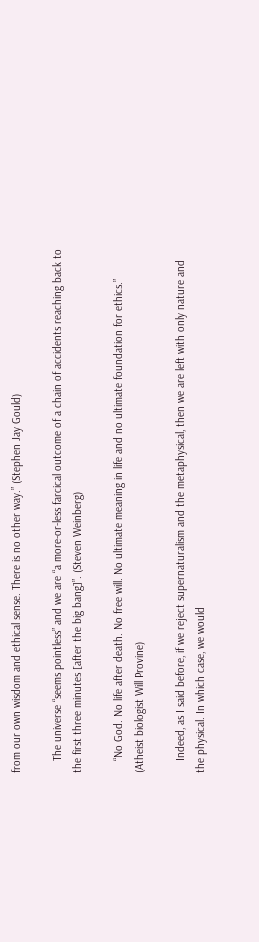from our own wisdom and ethical sense. There is no other way.” (Stephen Jay Gould)

    The universe “seems pointless” and we are “a more-or-less farcical outcome of a chain of accidents reaching back to the first three minutes [after the big bang]”. (Steven Weinberg)

    “No God. No life after death. No free will. No ultimate meaning in life and no ultimate foundation for ethics.” (Atheist biologist Will Provine)

    Indeed, as I said before, if we reject supernaturalism and the metaphysical, then we are left with only nature and the physical. In which case, we would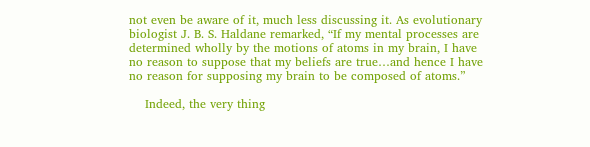not even be aware of it, much less discussing it. As evolutionary biologist J. B. S. Haldane remarked, “If my mental processes are determined wholly by the motions of atoms in my brain, I have no reason to suppose that my beliefs are true…and hence I have no reason for supposing my brain to be composed of atoms.”

    Indeed, the very thing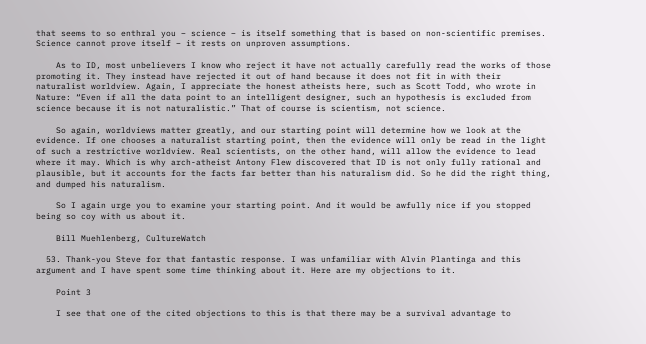that seems to so enthral you – science – is itself something that is based on non-scientific premises. Science cannot prove itself – it rests on unproven assumptions.

    As to ID, most unbelievers I know who reject it have not actually carefully read the works of those promoting it. They instead have rejected it out of hand because it does not fit in with their naturalist worldview. Again, I appreciate the honest atheists here, such as Scott Todd, who wrote in Nature: “Even if all the data point to an intelligent designer, such an hypothesis is excluded from science because it is not naturalistic.” That of course is scientism, not science.

    So again, worldviews matter greatly, and our starting point will determine how we look at the evidence. If one chooses a naturalist starting point, then the evidence will only be read in the light of such a restrictive worldview. Real scientists, on the other hand, will allow the evidence to lead where it may. Which is why arch-atheist Antony Flew discovered that ID is not only fully rational and plausible, but it accounts for the facts far better than his naturalism did. So he did the right thing, and dumped his naturalism.

    So I again urge you to examine your starting point. And it would be awfully nice if you stopped being so coy with us about it.

    Bill Muehlenberg, CultureWatch

  53. Thank-you Steve for that fantastic response. I was unfamiliar with Alvin Plantinga and this argument and I have spent some time thinking about it. Here are my objections to it.

    Point 3

    I see that one of the cited objections to this is that there may be a survival advantage to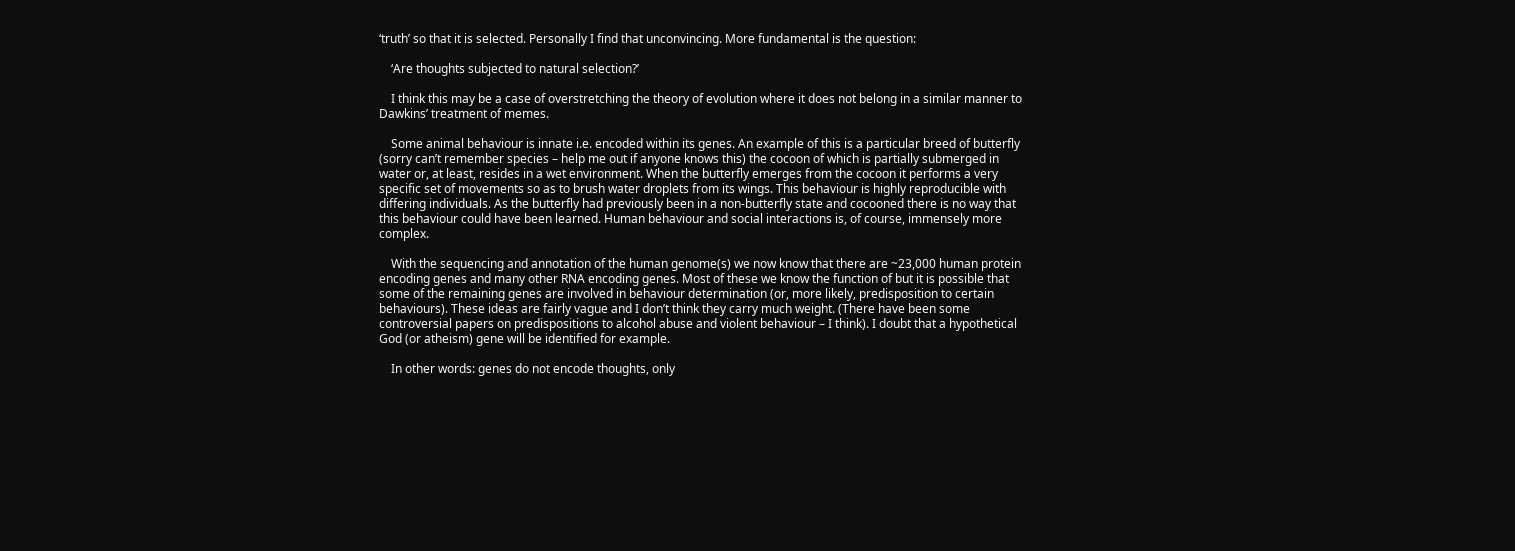‘truth’ so that it is selected. Personally I find that unconvincing. More fundamental is the question:

    ‘Are thoughts subjected to natural selection?’

    I think this may be a case of overstretching the theory of evolution where it does not belong in a similar manner to Dawkins’ treatment of memes.

    Some animal behaviour is innate i.e. encoded within its genes. An example of this is a particular breed of butterfly (sorry can’t remember species – help me out if anyone knows this) the cocoon of which is partially submerged in water or, at least, resides in a wet environment. When the butterfly emerges from the cocoon it performs a very specific set of movements so as to brush water droplets from its wings. This behaviour is highly reproducible with differing individuals. As the butterfly had previously been in a non-butterfly state and cocooned there is no way that this behaviour could have been learned. Human behaviour and social interactions is, of course, immensely more complex.

    With the sequencing and annotation of the human genome(s) we now know that there are ~23,000 human protein encoding genes and many other RNA encoding genes. Most of these we know the function of but it is possible that some of the remaining genes are involved in behaviour determination (or, more likely, predisposition to certain behaviours). These ideas are fairly vague and I don’t think they carry much weight. (There have been some controversial papers on predispositions to alcohol abuse and violent behaviour – I think). I doubt that a hypothetical God (or atheism) gene will be identified for example.

    In other words: genes do not encode thoughts, only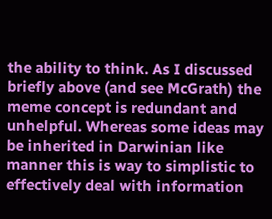the ability to think. As I discussed briefly above (and see McGrath) the meme concept is redundant and unhelpful. Whereas some ideas may be inherited in Darwinian like manner this is way to simplistic to effectively deal with information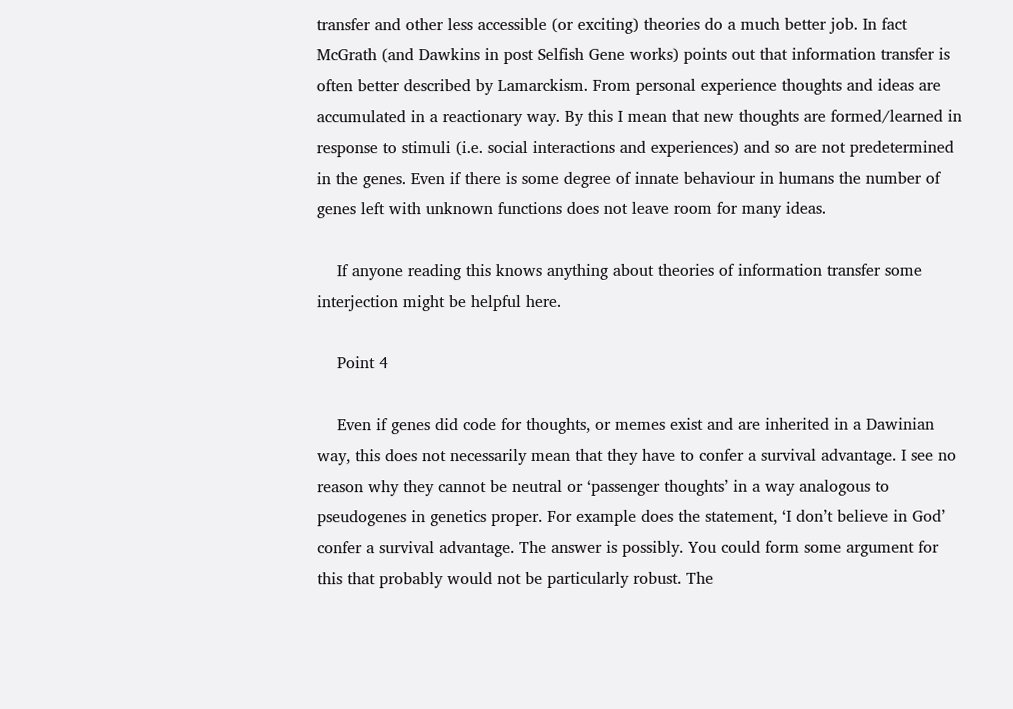transfer and other less accessible (or exciting) theories do a much better job. In fact McGrath (and Dawkins in post Selfish Gene works) points out that information transfer is often better described by Lamarckism. From personal experience thoughts and ideas are accumulated in a reactionary way. By this I mean that new thoughts are formed/learned in response to stimuli (i.e. social interactions and experiences) and so are not predetermined in the genes. Even if there is some degree of innate behaviour in humans the number of genes left with unknown functions does not leave room for many ideas.

    If anyone reading this knows anything about theories of information transfer some interjection might be helpful here.

    Point 4

    Even if genes did code for thoughts, or memes exist and are inherited in a Dawinian way, this does not necessarily mean that they have to confer a survival advantage. I see no reason why they cannot be neutral or ‘passenger thoughts’ in a way analogous to pseudogenes in genetics proper. For example does the statement, ‘I don’t believe in God’ confer a survival advantage. The answer is possibly. You could form some argument for this that probably would not be particularly robust. The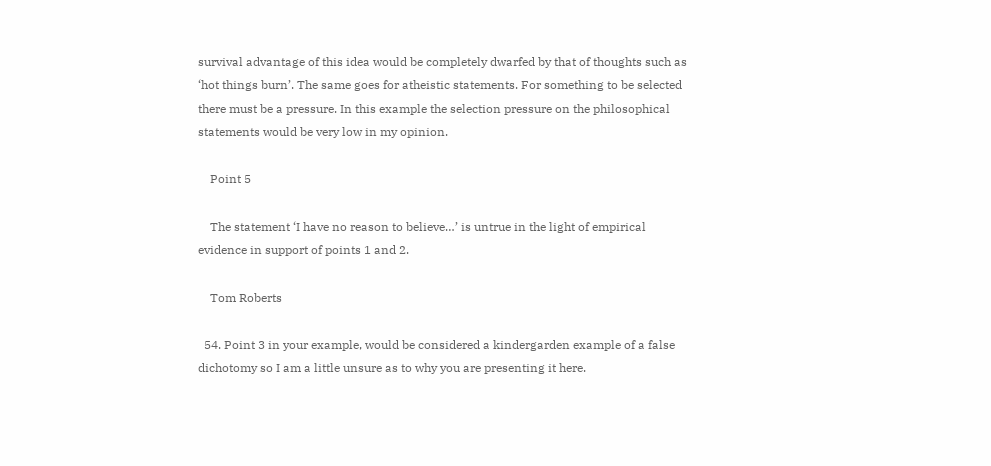survival advantage of this idea would be completely dwarfed by that of thoughts such as ‘hot things burn’. The same goes for atheistic statements. For something to be selected there must be a pressure. In this example the selection pressure on the philosophical statements would be very low in my opinion.

    Point 5

    The statement ‘I have no reason to believe…’ is untrue in the light of empirical evidence in support of points 1 and 2.

    Tom Roberts

  54. Point 3 in your example, would be considered a kindergarden example of a false dichotomy so I am a little unsure as to why you are presenting it here.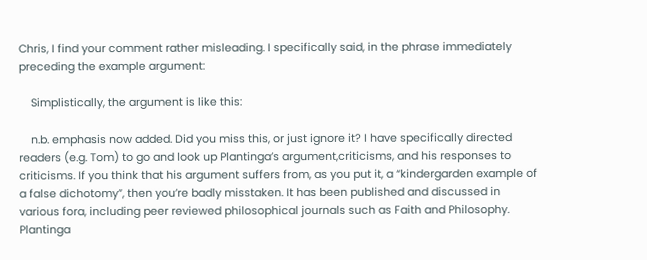Chris, I find your comment rather misleading. I specifically said, in the phrase immediately preceding the example argument:

    Simplistically, the argument is like this:

    n.b. emphasis now added. Did you miss this, or just ignore it? I have specifically directed readers (e.g. Tom) to go and look up Plantinga’s argument,criticisms, and his responses to criticisms. If you think that his argument suffers from, as you put it, a “kindergarden example of a false dichotomy”, then you’re badly misstaken. It has been published and discussed in various fora, including peer reviewed philosophical journals such as Faith and Philosophy. Plantinga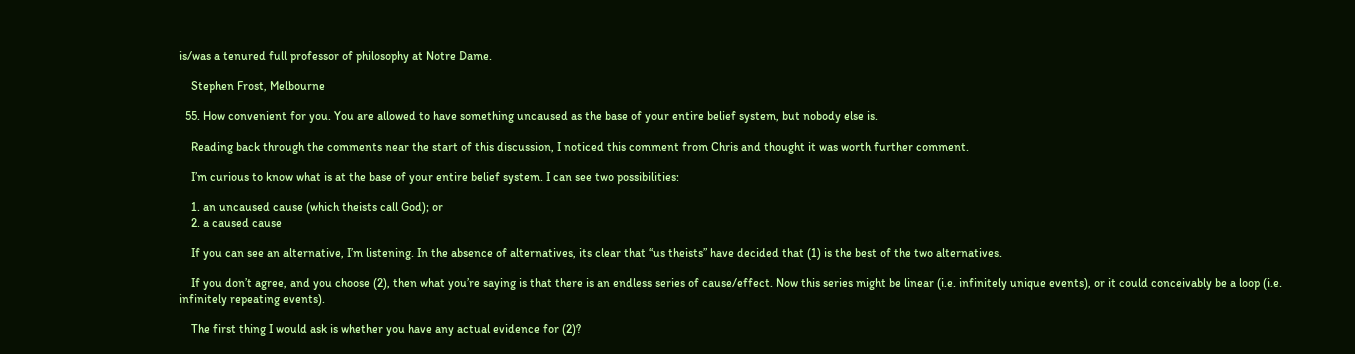is/was a tenured full professor of philosophy at Notre Dame.

    Stephen Frost, Melbourne

  55. How convenient for you. You are allowed to have something uncaused as the base of your entire belief system, but nobody else is.

    Reading back through the comments near the start of this discussion, I noticed this comment from Chris and thought it was worth further comment.

    I’m curious to know what is at the base of your entire belief system. I can see two possibilities:

    1. an uncaused cause (which theists call God); or
    2. a caused cause

    If you can see an alternative, I’m listening. In the absence of alternatives, its clear that “us theists” have decided that (1) is the best of the two alternatives.

    If you don’t agree, and you choose (2), then what you’re saying is that there is an endless series of cause/effect. Now this series might be linear (i.e. infinitely unique events), or it could conceivably be a loop (i.e. infinitely repeating events).

    The first thing I would ask is whether you have any actual evidence for (2)?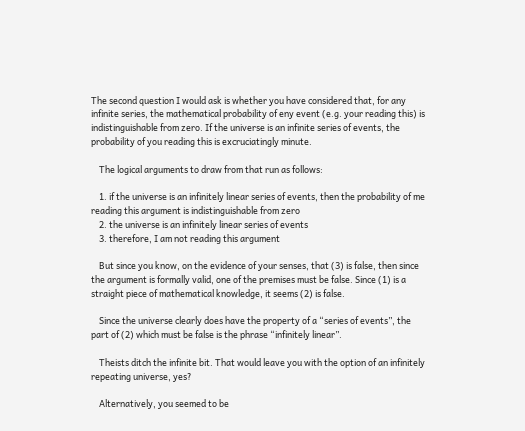The second question I would ask is whether you have considered that, for any infinite series, the mathematical probability of eny event (e.g. your reading this) is indistinguishable from zero. If the universe is an infinite series of events, the probability of you reading this is excruciatingly minute.

    The logical arguments to draw from that run as follows:

    1. if the universe is an infinitely linear series of events, then the probability of me reading this argument is indistinguishable from zero
    2. the universe is an infinitely linear series of events
    3. therefore, I am not reading this argument

    But since you know, on the evidence of your senses, that (3) is false, then since the argument is formally valid, one of the premises must be false. Since (1) is a straight piece of mathematical knowledge, it seems (2) is false.

    Since the universe clearly does have the property of a “series of events”, the part of (2) which must be false is the phrase “infinitely linear”.

    Theists ditch the infinite bit. That would leave you with the option of an infinitely repeating universe, yes?

    Alternatively, you seemed to be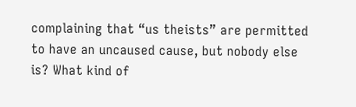complaining that “us theists” are permitted to have an uncaused cause, but nobody else is? What kind of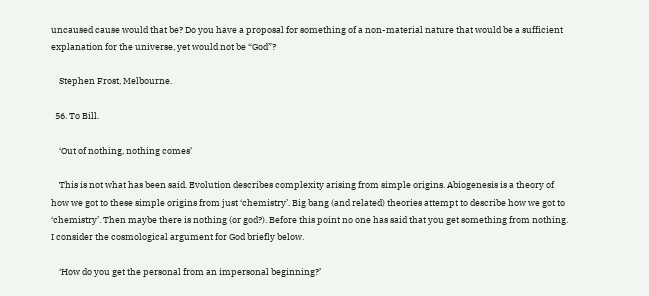uncaused cause would that be? Do you have a proposal for something of a non-material nature that would be a sufficient explanation for the universe, yet would not be “God”?

    Stephen Frost, Melbourne.

  56. To Bill.

    ‘Out of nothing, nothing comes’

    This is not what has been said. Evolution describes complexity arising from simple origins. Abiogenesis is a theory of how we got to these simple origins from just ‘chemistry’. Big bang (and related) theories attempt to describe how we got to ‘chemistry’. Then maybe there is nothing (or god?). Before this point no one has said that you get something from nothing. I consider the cosmological argument for God briefly below.

    ‘How do you get the personal from an impersonal beginning?’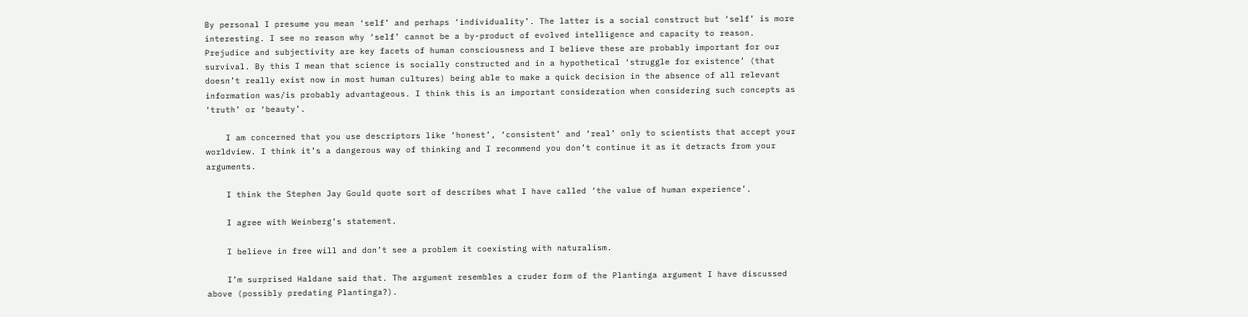By personal I presume you mean ‘self’ and perhaps ‘individuality’. The latter is a social construct but ‘self’ is more interesting. I see no reason why ‘self’ cannot be a by-product of evolved intelligence and capacity to reason. Prejudice and subjectivity are key facets of human consciousness and I believe these are probably important for our survival. By this I mean that science is socially constructed and in a hypothetical ‘struggle for existence’ (that doesn’t really exist now in most human cultures) being able to make a quick decision in the absence of all relevant information was/is probably advantageous. I think this is an important consideration when considering such concepts as ‘truth’ or ‘beauty’.

    I am concerned that you use descriptors like ‘honest’, ‘consistent’ and ‘real’ only to scientists that accept your worldview. I think it’s a dangerous way of thinking and I recommend you don’t continue it as it detracts from your arguments.

    I think the Stephen Jay Gould quote sort of describes what I have called ‘the value of human experience’.

    I agree with Weinberg’s statement.

    I believe in free will and don’t see a problem it coexisting with naturalism.

    I’m surprised Haldane said that. The argument resembles a cruder form of the Plantinga argument I have discussed above (possibly predating Plantinga?).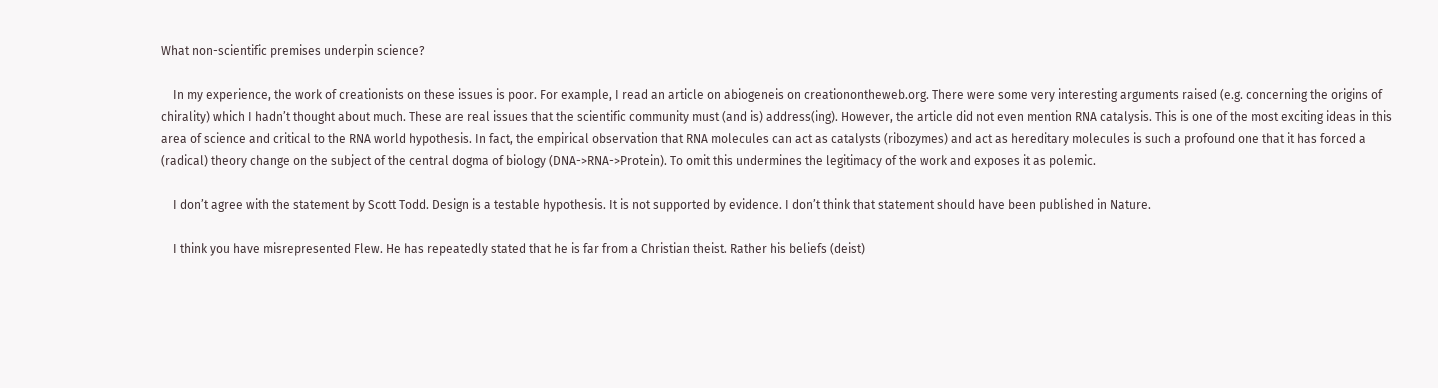What non-scientific premises underpin science?

    In my experience, the work of creationists on these issues is poor. For example, I read an article on abiogeneis on creationontheweb.org. There were some very interesting arguments raised (e.g. concerning the origins of chirality) which I hadn’t thought about much. These are real issues that the scientific community must (and is) address(ing). However, the article did not even mention RNA catalysis. This is one of the most exciting ideas in this area of science and critical to the RNA world hypothesis. In fact, the empirical observation that RNA molecules can act as catalysts (ribozymes) and act as hereditary molecules is such a profound one that it has forced a (radical) theory change on the subject of the central dogma of biology (DNA->RNA->Protein). To omit this undermines the legitimacy of the work and exposes it as polemic.

    I don’t agree with the statement by Scott Todd. Design is a testable hypothesis. It is not supported by evidence. I don’t think that statement should have been published in Nature.

    I think you have misrepresented Flew. He has repeatedly stated that he is far from a Christian theist. Rather his beliefs (deist)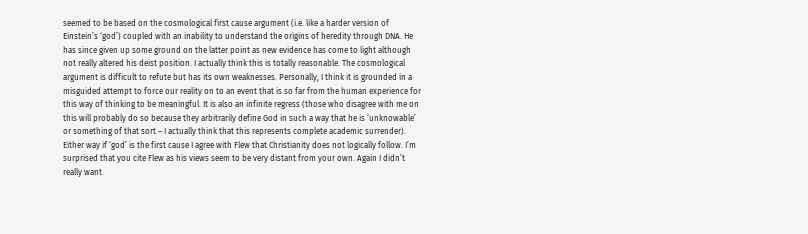seemed to be based on the cosmological first cause argument (i.e. like a harder version of Einstein’s ‘god’) coupled with an inability to understand the origins of heredity through DNA. He has since given up some ground on the latter point as new evidence has come to light although not really altered his deist position. I actually think this is totally reasonable. The cosmological argument is difficult to refute but has its own weaknesses. Personally, I think it is grounded in a misguided attempt to force our reality on to an event that is so far from the human experience for this way of thinking to be meaningful. It is also an infinite regress (those who disagree with me on this will probably do so because they arbitrarily define God in such a way that he is ‘unknowable’ or something of that sort – I actually think that this represents complete academic surrender). Either way if ‘god’ is the first cause I agree with Flew that Christianity does not logically follow. I’m surprised that you cite Flew as his views seem to be very distant from your own. Again I didn’t really want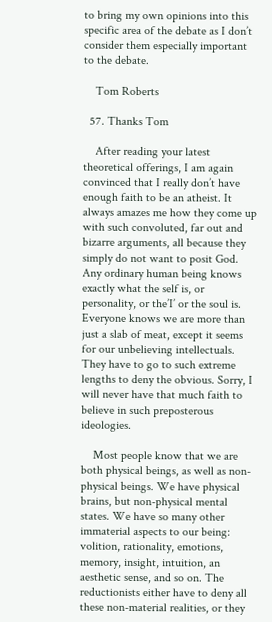to bring my own opinions into this specific area of the debate as I don’t consider them especially important to the debate.

    Tom Roberts

  57. Thanks Tom

    After reading your latest theoretical offerings, I am again convinced that I really don’t have enough faith to be an atheist. It always amazes me how they come up with such convoluted, far out and bizarre arguments, all because they simply do not want to posit God. Any ordinary human being knows exactly what the self is, or personality, or the’I’ or the soul is. Everyone knows we are more than just a slab of meat, except it seems for our unbelieving intellectuals. They have to go to such extreme lengths to deny the obvious. Sorry, I will never have that much faith to believe in such preposterous ideologies.

    Most people know that we are both physical beings, as well as non-physical beings. We have physical brains, but non-physical mental states. We have so many other immaterial aspects to our being: volition, rationality, emotions, memory, insight, intuition, an aesthetic sense, and so on. The reductionists either have to deny all these non-material realities, or they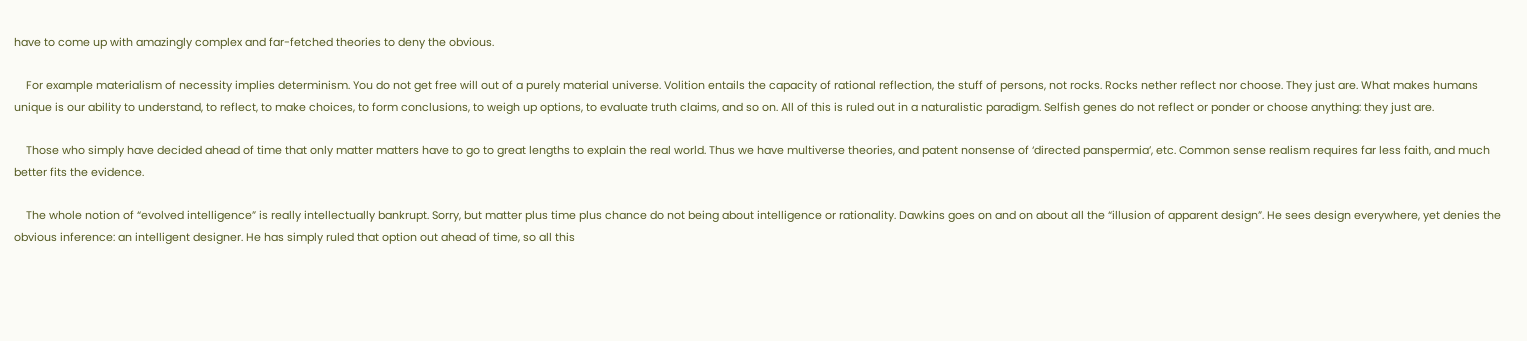have to come up with amazingly complex and far-fetched theories to deny the obvious.

    For example materialism of necessity implies determinism. You do not get free will out of a purely material universe. Volition entails the capacity of rational reflection, the stuff of persons, not rocks. Rocks nether reflect nor choose. They just are. What makes humans unique is our ability to understand, to reflect, to make choices, to form conclusions, to weigh up options, to evaluate truth claims, and so on. All of this is ruled out in a naturalistic paradigm. Selfish genes do not reflect or ponder or choose anything: they just are.

    Those who simply have decided ahead of time that only matter matters have to go to great lengths to explain the real world. Thus we have multiverse theories, and patent nonsense of ‘directed panspermia’, etc. Common sense realism requires far less faith, and much better fits the evidence.

    The whole notion of “evolved intelligence” is really intellectually bankrupt. Sorry, but matter plus time plus chance do not being about intelligence or rationality. Dawkins goes on and on about all the “illusion of apparent design”. He sees design everywhere, yet denies the obvious inference: an intelligent designer. He has simply ruled that option out ahead of time, so all this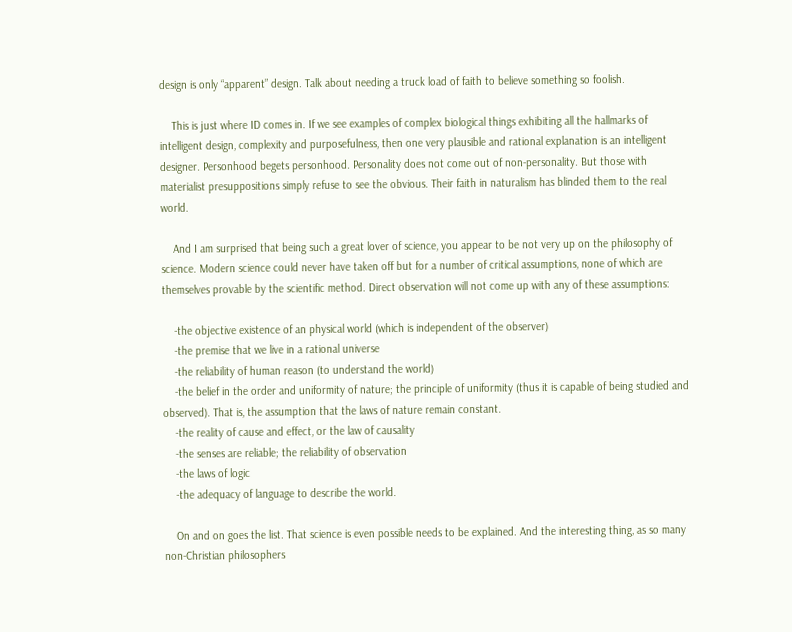design is only “apparent” design. Talk about needing a truck load of faith to believe something so foolish.

    This is just where ID comes in. If we see examples of complex biological things exhibiting all the hallmarks of intelligent design, complexity and purposefulness, then one very plausible and rational explanation is an intelligent designer. Personhood begets personhood. Personality does not come out of non-personality. But those with materialist presuppositions simply refuse to see the obvious. Their faith in naturalism has blinded them to the real world.

    And I am surprised that being such a great lover of science, you appear to be not very up on the philosophy of science. Modern science could never have taken off but for a number of critical assumptions, none of which are themselves provable by the scientific method. Direct observation will not come up with any of these assumptions:

    -the objective existence of an physical world (which is independent of the observer)
    -the premise that we live in a rational universe
    -the reliability of human reason (to understand the world)
    -the belief in the order and uniformity of nature; the principle of uniformity (thus it is capable of being studied and observed). That is, the assumption that the laws of nature remain constant.
    -the reality of cause and effect, or the law of causality
    -the senses are reliable; the reliability of observation
    -the laws of logic
    -the adequacy of language to describe the world.

    On and on goes the list. That science is even possible needs to be explained. And the interesting thing, as so many non-Christian philosophers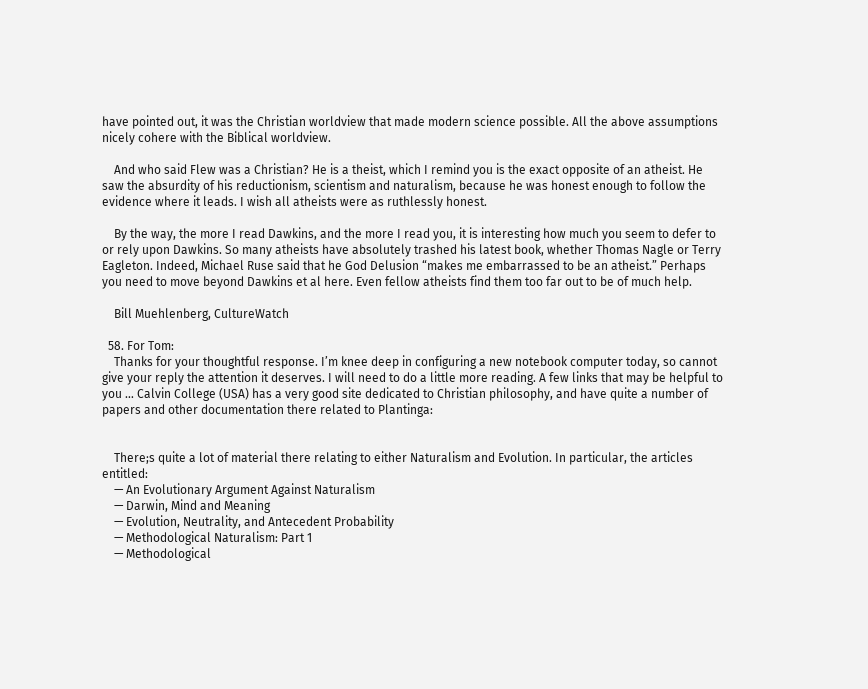have pointed out, it was the Christian worldview that made modern science possible. All the above assumptions nicely cohere with the Biblical worldview.

    And who said Flew was a Christian? He is a theist, which I remind you is the exact opposite of an atheist. He saw the absurdity of his reductionism, scientism and naturalism, because he was honest enough to follow the evidence where it leads. I wish all atheists were as ruthlessly honest.

    By the way, the more I read Dawkins, and the more I read you, it is interesting how much you seem to defer to or rely upon Dawkins. So many atheists have absolutely trashed his latest book, whether Thomas Nagle or Terry Eagleton. Indeed, Michael Ruse said that he God Delusion “makes me embarrassed to be an atheist.” Perhaps you need to move beyond Dawkins et al here. Even fellow atheists find them too far out to be of much help.

    Bill Muehlenberg, CultureWatch

  58. For Tom:
    Thanks for your thoughtful response. I’m knee deep in configuring a new notebook computer today, so cannot give your reply the attention it deserves. I will need to do a little more reading. A few links that may be helpful to you … Calvin College (USA) has a very good site dedicated to Christian philosophy, and have quite a number of papers and other documentation there related to Plantinga:


    There;s quite a lot of material there relating to either Naturalism and Evolution. In particular, the articles entitled:
    — An Evolutionary Argument Against Naturalism
    — Darwin, Mind and Meaning
    — Evolution, Neutrality, and Antecedent Probability
    — Methodological Naturalism: Part 1
    — Methodological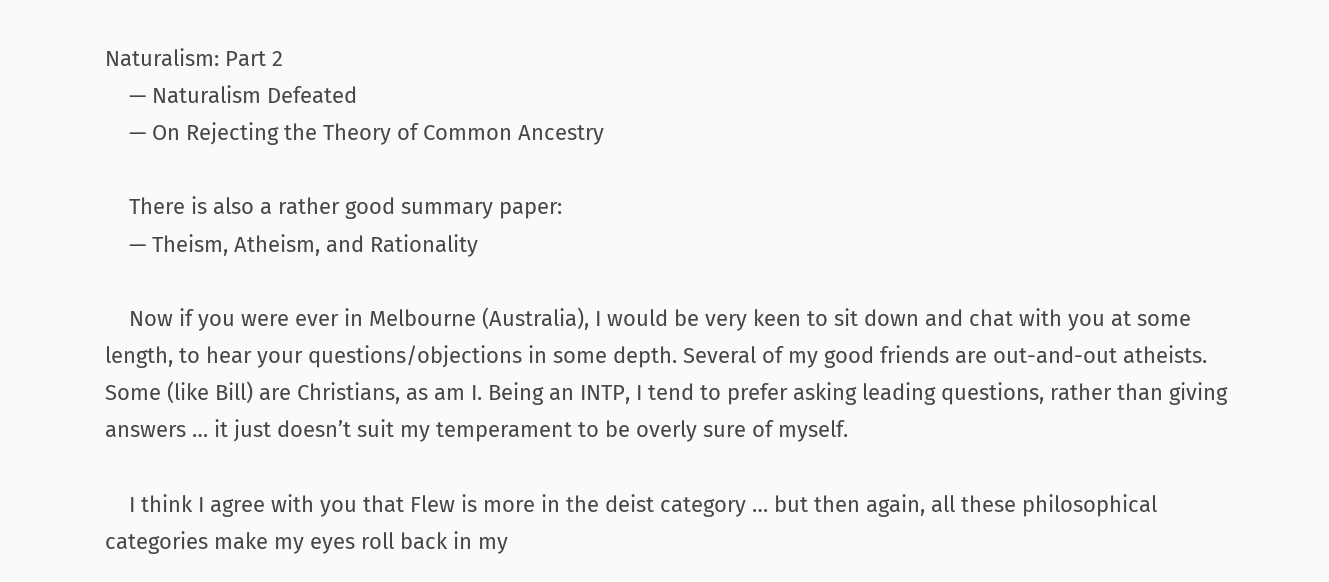Naturalism: Part 2
    — Naturalism Defeated
    — On Rejecting the Theory of Common Ancestry

    There is also a rather good summary paper:
    — Theism, Atheism, and Rationality

    Now if you were ever in Melbourne (Australia), I would be very keen to sit down and chat with you at some length, to hear your questions/objections in some depth. Several of my good friends are out-and-out atheists. Some (like Bill) are Christians, as am I. Being an INTP, I tend to prefer asking leading questions, rather than giving answers … it just doesn’t suit my temperament to be overly sure of myself.

    I think I agree with you that Flew is more in the deist category … but then again, all these philosophical categories make my eyes roll back in my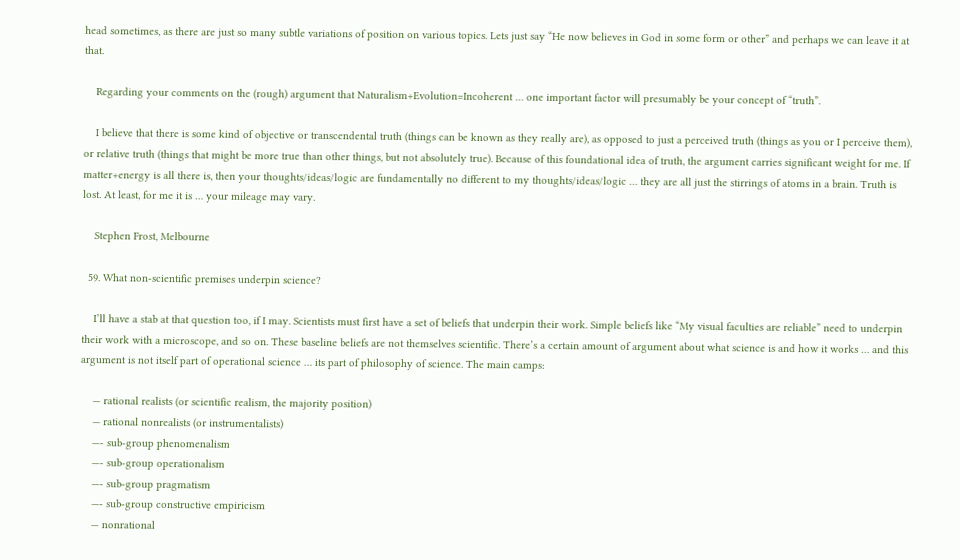head sometimes, as there are just so many subtle variations of position on various topics. Lets just say “He now believes in God in some form or other” and perhaps we can leave it at that.

    Regarding your comments on the (rough) argument that Naturalism+Evolution=Incoherent … one important factor will presumably be your concept of “truth”.

    I believe that there is some kind of objective or transcendental truth (things can be known as they really are), as opposed to just a perceived truth (things as you or I perceive them), or relative truth (things that might be more true than other things, but not absolutely true). Because of this foundational idea of truth, the argument carries significant weight for me. If matter+energy is all there is, then your thoughts/ideas/logic are fundamentally no different to my thoughts/ideas/logic … they are all just the stirrings of atoms in a brain. Truth is lost. At least, for me it is … your mileage may vary.

    Stephen Frost, Melbourne

  59. What non-scientific premises underpin science?

    I’ll have a stab at that question too, if I may. Scientists must first have a set of beliefs that underpin their work. Simple beliefs like “My visual faculties are reliable” need to underpin their work with a microscope, and so on. These baseline beliefs are not themselves scientific. There’s a certain amount of argument about what science is and how it works … and this argument is not itself part of operational science … its part of philosophy of science. The main camps:

    — rational realists (or scientific realism, the majority position)
    — rational nonrealists (or instrumentalists)
    —- sub-group phenomenalism
    —- sub-group operationalism
    —- sub-group pragmatism
    —- sub-group constructive empiricism
    — nonrational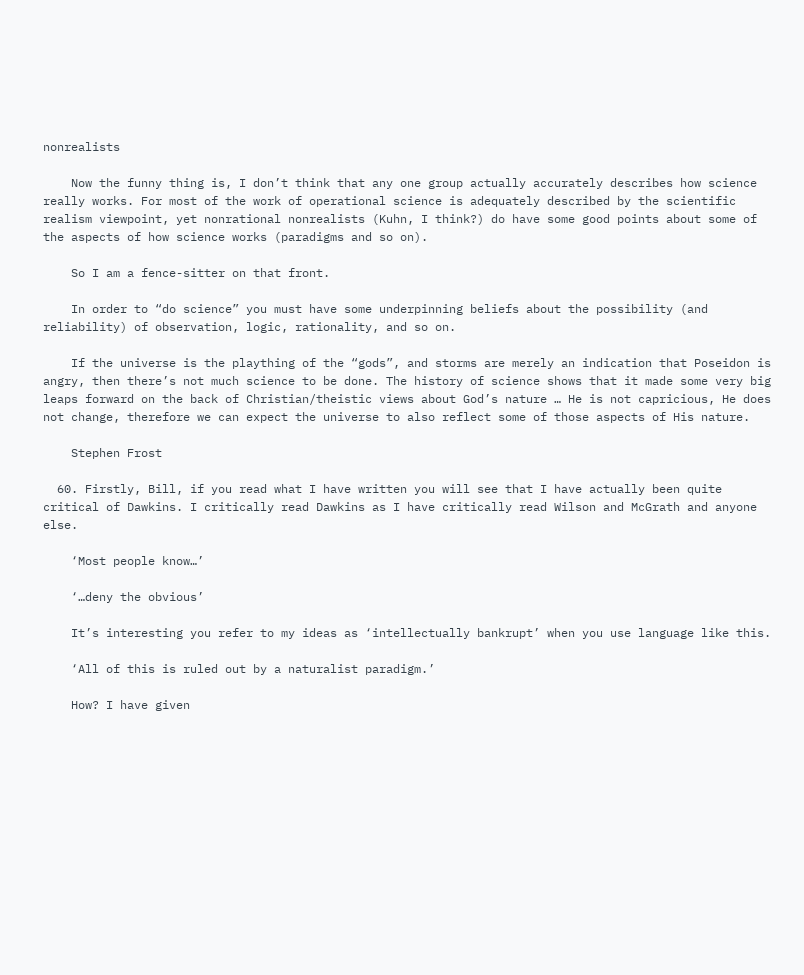nonrealists

    Now the funny thing is, I don’t think that any one group actually accurately describes how science really works. For most of the work of operational science is adequately described by the scientific realism viewpoint, yet nonrational nonrealists (Kuhn, I think?) do have some good points about some of the aspects of how science works (paradigms and so on).

    So I am a fence-sitter on that front.

    In order to “do science” you must have some underpinning beliefs about the possibility (and reliability) of observation, logic, rationality, and so on.

    If the universe is the plaything of the “gods”, and storms are merely an indication that Poseidon is angry, then there’s not much science to be done. The history of science shows that it made some very big leaps forward on the back of Christian/theistic views about God’s nature … He is not capricious, He does not change, therefore we can expect the universe to also reflect some of those aspects of His nature.

    Stephen Frost

  60. Firstly, Bill, if you read what I have written you will see that I have actually been quite critical of Dawkins. I critically read Dawkins as I have critically read Wilson and McGrath and anyone else.

    ‘Most people know…’

    ‘…deny the obvious’

    It’s interesting you refer to my ideas as ‘intellectually bankrupt’ when you use language like this.

    ‘All of this is ruled out by a naturalist paradigm.’

    How? I have given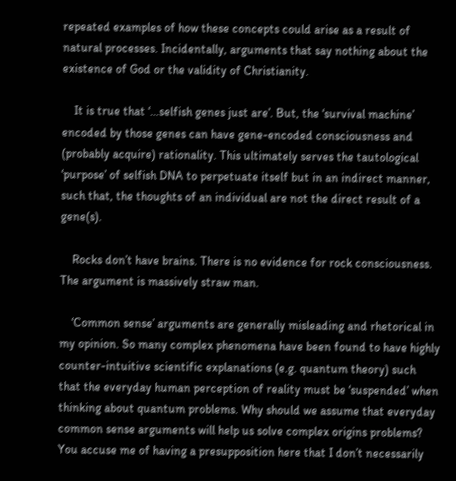repeated examples of how these concepts could arise as a result of natural processes. Incidentally, arguments that say nothing about the existence of God or the validity of Christianity.

    It is true that ‘…selfish genes just are’. But, the ‘survival machine’ encoded by those genes can have gene-encoded consciousness and (probably acquire) rationality. This ultimately serves the tautological ‘purpose’ of selfish DNA to perpetuate itself but in an indirect manner, such that, the thoughts of an individual are not the direct result of a gene(s).

    Rocks don’t have brains. There is no evidence for rock consciousness. The argument is massively straw man.

    ‘Common sense’ arguments are generally misleading and rhetorical in my opinion. So many complex phenomena have been found to have highly counter-intuitive scientific explanations (e.g. quantum theory) such that the everyday human perception of reality must be ‘suspended’ when thinking about quantum problems. Why should we assume that everyday common sense arguments will help us solve complex origins problems? You accuse me of having a presupposition here that I don’t necessarily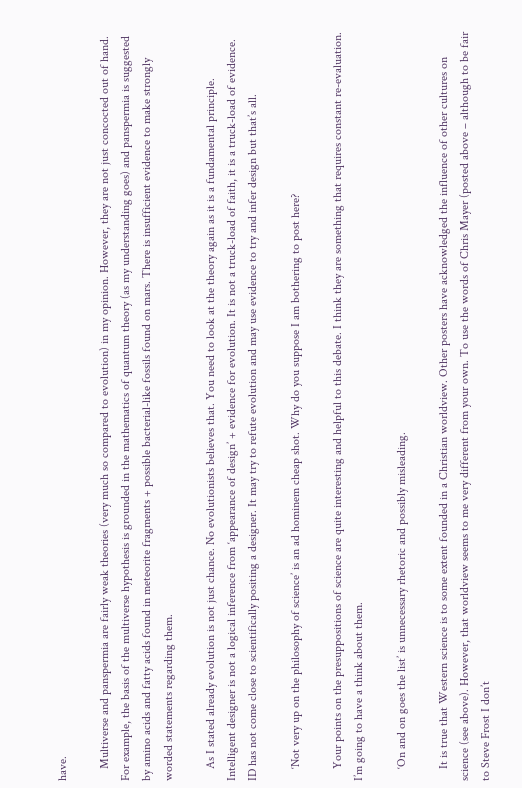have.

    Multiverse and panspermia are fairly weak theories (very much so compared to evolution) in my opinion. However, they are not just concocted out of hand. For example, the basis of the multiverse hypothesis is grounded in the mathematics of quantum theory (as my understanding goes) and panspermia is suggested by amino acids and fatty acids found in meteorite fragments + possible bacterial-like fossils found on mars. There is insufficient evidence to make strongly worded statements regarding them.

    As I stated already evolution is not just chance. No evolutionists believes that. You need to look at the theory again as it is a fundamental principle. Intelligent designer is not a logical inference from ‘appearance of design’ + evidence for evolution. It is not a truck-load of faith, it is a truck-load of evidence. ID has not come close to scientifically positing a designer. It may try to refute evolution and may use evidence to try and infer design but that’s all.

    ‘Not very up on the philosophy of science’ is an ad hominem cheap shot. Why do you suppose I am bothering to post here?

    Your points on the presuppositions of science are quite interesting and helpful to this debate. I think they are something that requires constant re-evaluation. I’m going to have a think about them.

    ‘On and on goes the list’ is unnecessary rhetoric and possibly misleading.

    It is true that Western science is to some extent founded in a Christian worldview. Other posters have acknowledged the influence of other cultures on science (see above). However, that worldview seems to me very different from your own. To use the words of Chris Mayer (posted above – although to be fair to Steve Frost I don’t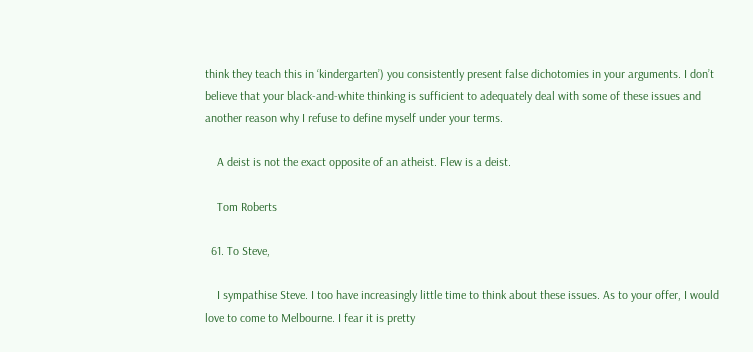think they teach this in ‘kindergarten’) you consistently present false dichotomies in your arguments. I don’t believe that your black-and-white thinking is sufficient to adequately deal with some of these issues and another reason why I refuse to define myself under your terms.

    A deist is not the exact opposite of an atheist. Flew is a deist.

    Tom Roberts

  61. To Steve,

    I sympathise Steve. I too have increasingly little time to think about these issues. As to your offer, I would love to come to Melbourne. I fear it is pretty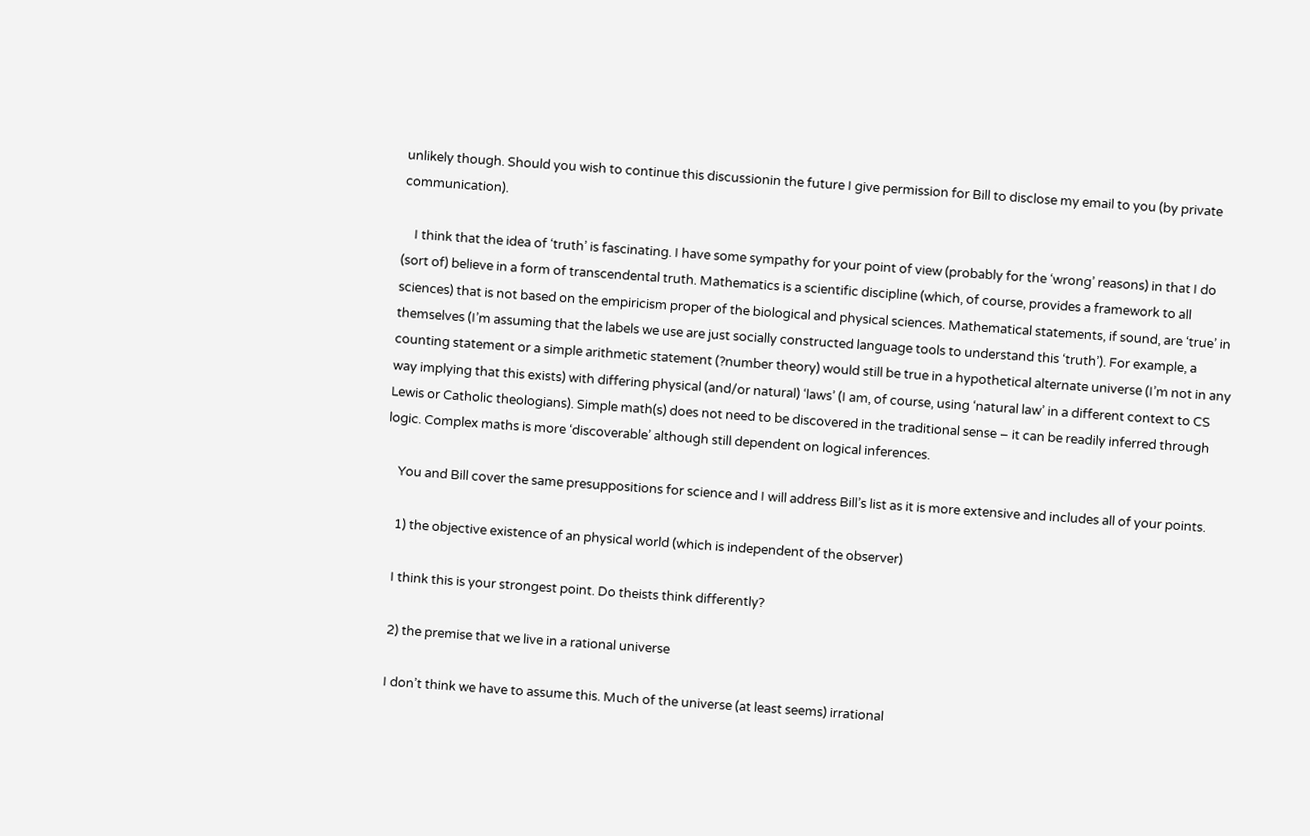unlikely though. Should you wish to continue this discussionin the future I give permission for Bill to disclose my email to you (by private communication).

    I think that the idea of ‘truth’ is fascinating. I have some sympathy for your point of view (probably for the ‘wrong’ reasons) in that I do (sort of) believe in a form of transcendental truth. Mathematics is a scientific discipline (which, of course, provides a framework to all sciences) that is not based on the empiricism proper of the biological and physical sciences. Mathematical statements, if sound, are ‘true’ in themselves (I’m assuming that the labels we use are just socially constructed language tools to understand this ‘truth’). For example, a counting statement or a simple arithmetic statement (?number theory) would still be true in a hypothetical alternate universe (I’m not in any way implying that this exists) with differing physical (and/or natural) ‘laws’ (I am, of course, using ‘natural law’ in a different context to CS Lewis or Catholic theologians). Simple math(s) does not need to be discovered in the traditional sense – it can be readily inferred through logic. Complex maths is more ‘discoverable’ although still dependent on logical inferences.

    You and Bill cover the same presuppositions for science and I will address Bill’s list as it is more extensive and includes all of your points.

    1) the objective existence of an physical world (which is independent of the observer)

    I think this is your strongest point. Do theists think differently?

    2) the premise that we live in a rational universe

    I don’t think we have to assume this. Much of the universe (at least seems) irrational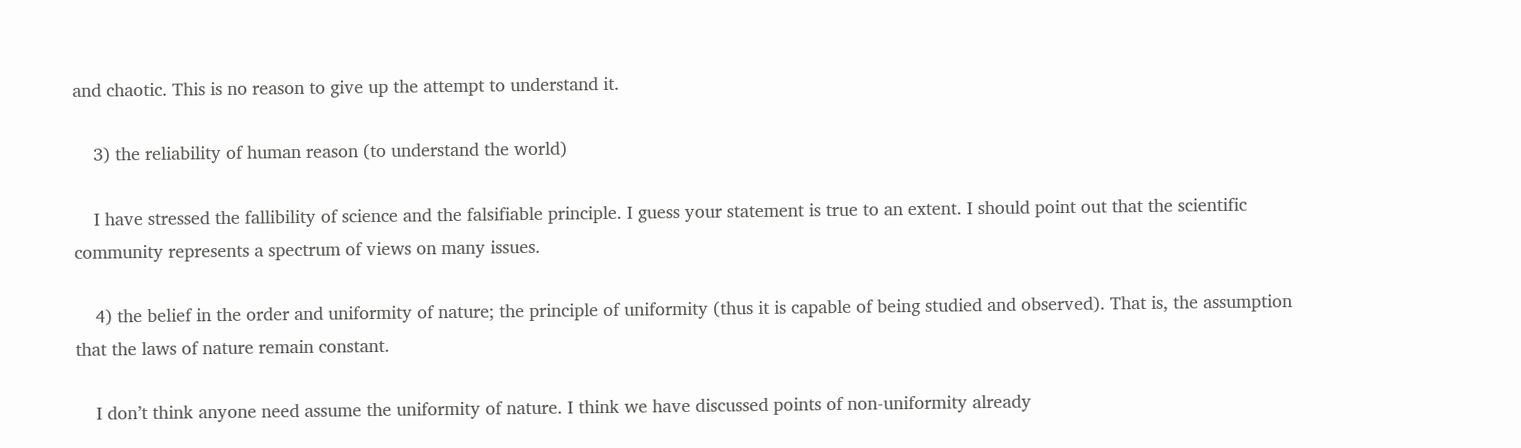and chaotic. This is no reason to give up the attempt to understand it.

    3) the reliability of human reason (to understand the world)

    I have stressed the fallibility of science and the falsifiable principle. I guess your statement is true to an extent. I should point out that the scientific community represents a spectrum of views on many issues.

    4) the belief in the order and uniformity of nature; the principle of uniformity (thus it is capable of being studied and observed). That is, the assumption that the laws of nature remain constant.

    I don’t think anyone need assume the uniformity of nature. I think we have discussed points of non-uniformity already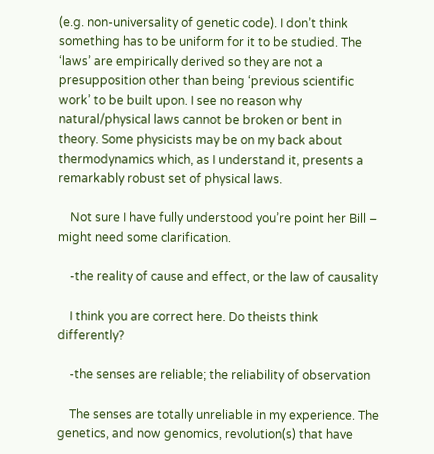(e.g. non-universality of genetic code). I don’t think something has to be uniform for it to be studied. The ‘laws’ are empirically derived so they are not a presupposition other than being ‘previous scientific work’ to be built upon. I see no reason why natural/physical laws cannot be broken or bent in theory. Some physicists may be on my back about thermodynamics which, as I understand it, presents a remarkably robust set of physical laws.

    Not sure I have fully understood you’re point her Bill – might need some clarification.

    -the reality of cause and effect, or the law of causality

    I think you are correct here. Do theists think differently?

    -the senses are reliable; the reliability of observation

    The senses are totally unreliable in my experience. The genetics, and now genomics, revolution(s) that have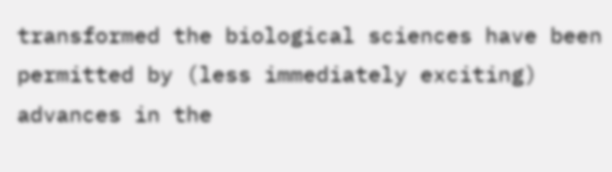transformed the biological sciences have been permitted by (less immediately exciting) advances in the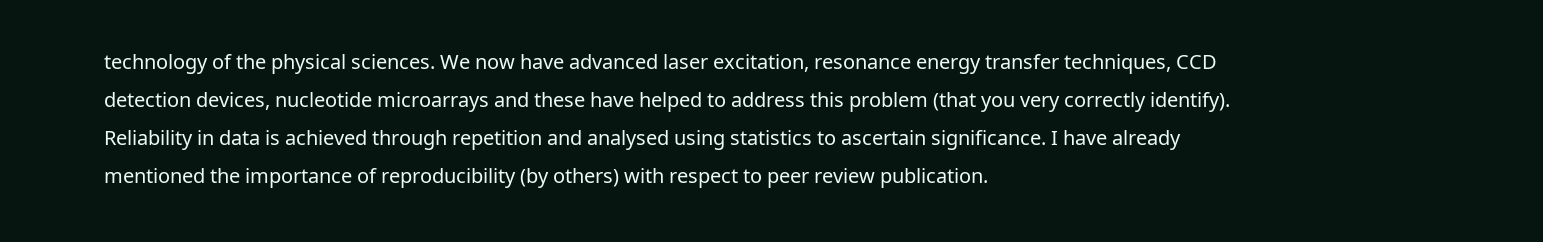technology of the physical sciences. We now have advanced laser excitation, resonance energy transfer techniques, CCD detection devices, nucleotide microarrays and these have helped to address this problem (that you very correctly identify). Reliability in data is achieved through repetition and analysed using statistics to ascertain significance. I have already mentioned the importance of reproducibility (by others) with respect to peer review publication.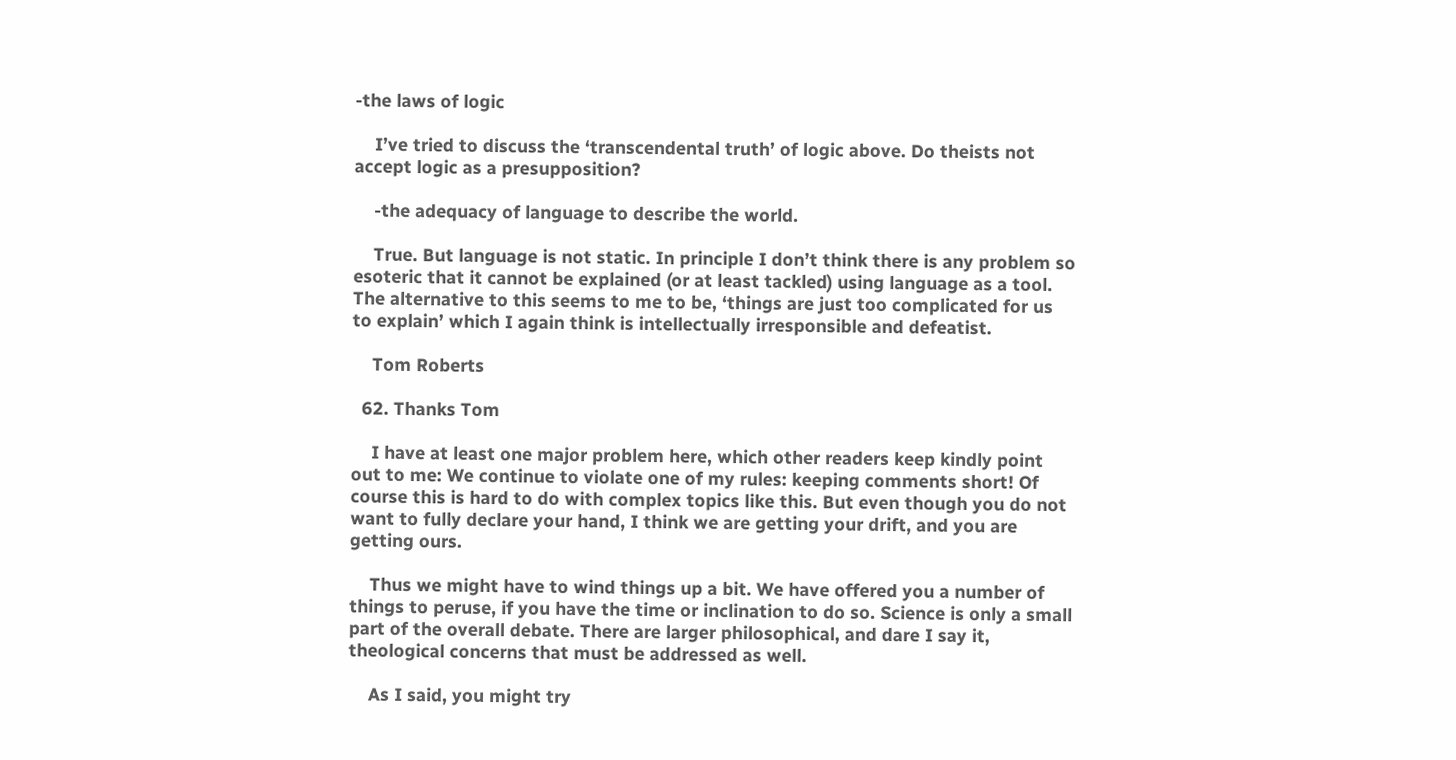-the laws of logic

    I’ve tried to discuss the ‘transcendental truth’ of logic above. Do theists not accept logic as a presupposition?

    -the adequacy of language to describe the world.

    True. But language is not static. In principle I don’t think there is any problem so esoteric that it cannot be explained (or at least tackled) using language as a tool. The alternative to this seems to me to be, ‘things are just too complicated for us to explain’ which I again think is intellectually irresponsible and defeatist.

    Tom Roberts

  62. Thanks Tom

    I have at least one major problem here, which other readers keep kindly point out to me: We continue to violate one of my rules: keeping comments short! Of course this is hard to do with complex topics like this. But even though you do not want to fully declare your hand, I think we are getting your drift, and you are getting ours.

    Thus we might have to wind things up a bit. We have offered you a number of things to peruse, if you have the time or inclination to do so. Science is only a small part of the overall debate. There are larger philosophical, and dare I say it, theological concerns that must be addressed as well.

    As I said, you might try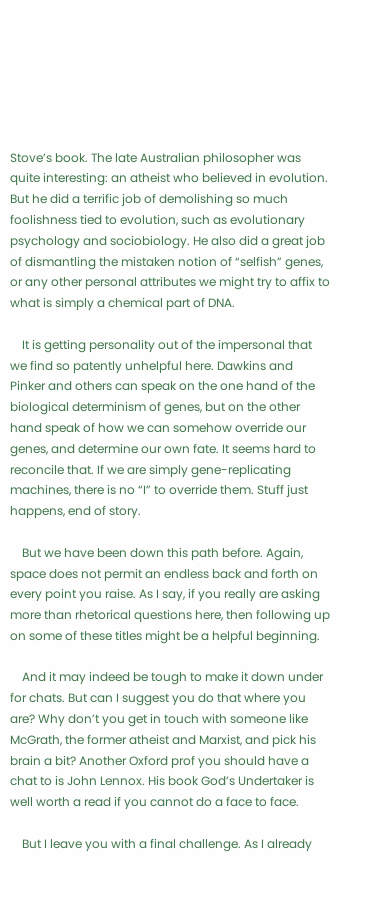Stove’s book. The late Australian philosopher was quite interesting: an atheist who believed in evolution. But he did a terrific job of demolishing so much foolishness tied to evolution, such as evolutionary psychology and sociobiology. He also did a great job of dismantling the mistaken notion of “selfish” genes, or any other personal attributes we might try to affix to what is simply a chemical part of DNA.

    It is getting personality out of the impersonal that we find so patently unhelpful here. Dawkins and Pinker and others can speak on the one hand of the biological determinism of genes, but on the other hand speak of how we can somehow override our genes, and determine our own fate. It seems hard to reconcile that. If we are simply gene-replicating machines, there is no “I” to override them. Stuff just happens, end of story.

    But we have been down this path before. Again, space does not permit an endless back and forth on every point you raise. As I say, if you really are asking more than rhetorical questions here, then following up on some of these titles might be a helpful beginning.

    And it may indeed be tough to make it down under for chats. But can I suggest you do that where you are? Why don’t you get in touch with someone like McGrath, the former atheist and Marxist, and pick his brain a bit? Another Oxford prof you should have a chat to is John Lennox. His book God’s Undertaker is well worth a read if you cannot do a face to face.

    But I leave you with a final challenge. As I already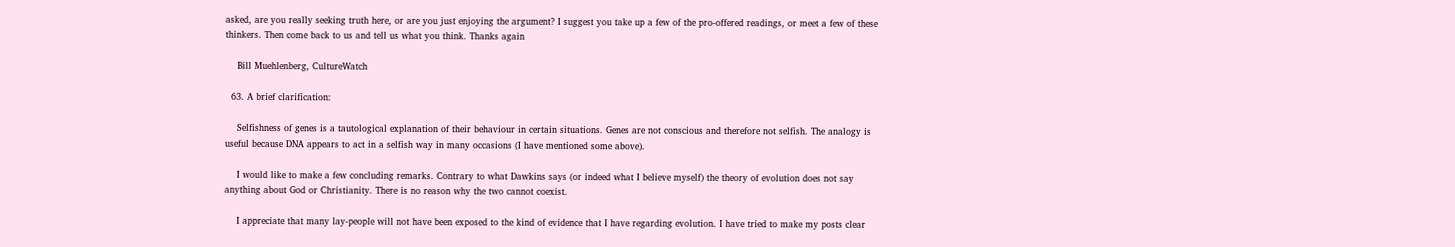asked, are you really seeking truth here, or are you just enjoying the argument? I suggest you take up a few of the pro-offered readings, or meet a few of these thinkers. Then come back to us and tell us what you think. Thanks again

    Bill Muehlenberg, CultureWatch

  63. A brief clarification:

    Selfishness of genes is a tautological explanation of their behaviour in certain situations. Genes are not conscious and therefore not selfish. The analogy is useful because DNA appears to act in a selfish way in many occasions (I have mentioned some above).

    I would like to make a few concluding remarks. Contrary to what Dawkins says (or indeed what I believe myself) the theory of evolution does not say anything about God or Christianity. There is no reason why the two cannot coexist.

    I appreciate that many lay-people will not have been exposed to the kind of evidence that I have regarding evolution. I have tried to make my posts clear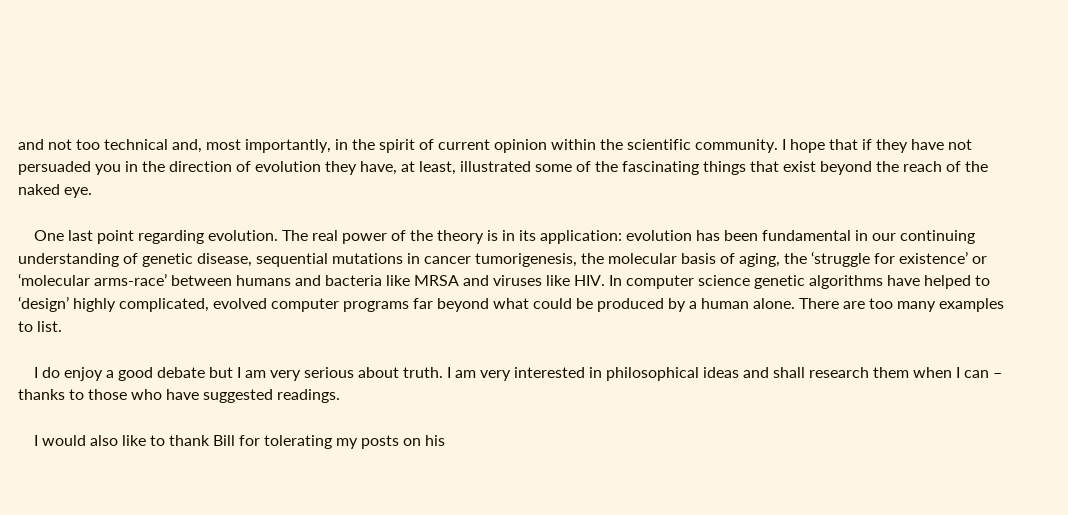and not too technical and, most importantly, in the spirit of current opinion within the scientific community. I hope that if they have not persuaded you in the direction of evolution they have, at least, illustrated some of the fascinating things that exist beyond the reach of the naked eye.

    One last point regarding evolution. The real power of the theory is in its application: evolution has been fundamental in our continuing understanding of genetic disease, sequential mutations in cancer tumorigenesis, the molecular basis of aging, the ‘struggle for existence’ or ‘molecular arms-race’ between humans and bacteria like MRSA and viruses like HIV. In computer science genetic algorithms have helped to ‘design’ highly complicated, evolved computer programs far beyond what could be produced by a human alone. There are too many examples to list.

    I do enjoy a good debate but I am very serious about truth. I am very interested in philosophical ideas and shall research them when I can – thanks to those who have suggested readings.

    I would also like to thank Bill for tolerating my posts on his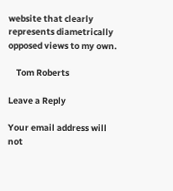website that clearly represents diametrically opposed views to my own.

    Tom Roberts

Leave a Reply

Your email address will not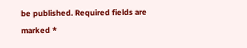be published. Required fields are marked *